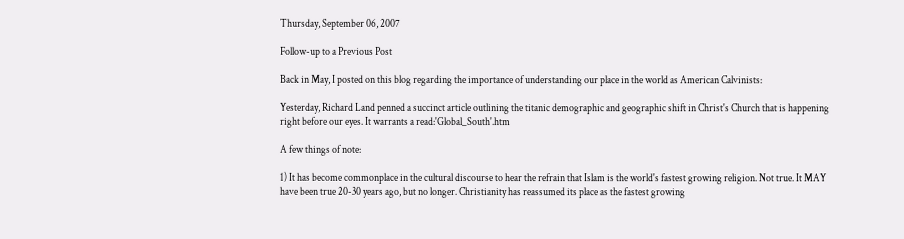Thursday, September 06, 2007

Follow-up to a Previous Post

Back in May, I posted on this blog regarding the importance of understanding our place in the world as American Calvinists:

Yesterday, Richard Land penned a succinct article outlining the titanic demographic and geographic shift in Christ's Church that is happening right before our eyes. It warrants a read:'Global_South'.htm

A few things of note:

1) It has become commonplace in the cultural discourse to hear the refrain that Islam is the world's fastest growing religion. Not true. It MAY have been true 20-30 years ago, but no longer. Christianity has reassumed its place as the fastest growing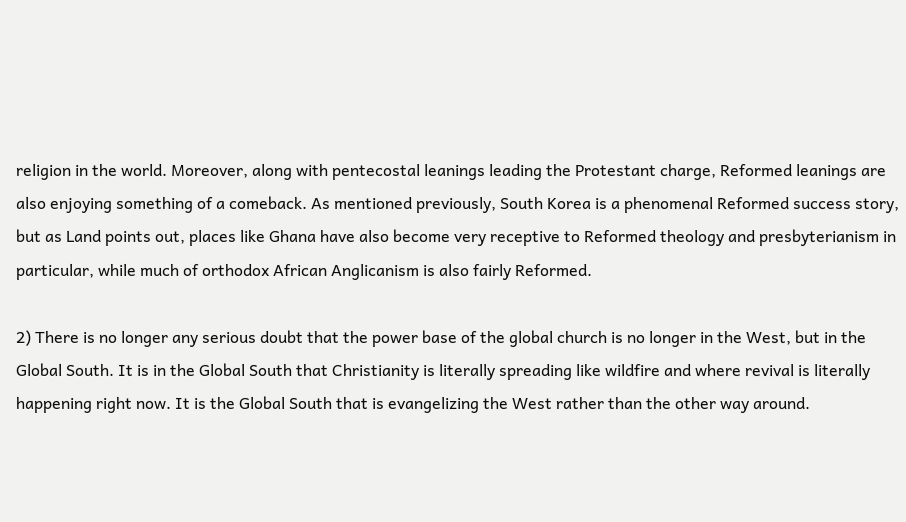religion in the world. Moreover, along with pentecostal leanings leading the Protestant charge, Reformed leanings are also enjoying something of a comeback. As mentioned previously, South Korea is a phenomenal Reformed success story, but as Land points out, places like Ghana have also become very receptive to Reformed theology and presbyterianism in particular, while much of orthodox African Anglicanism is also fairly Reformed.

2) There is no longer any serious doubt that the power base of the global church is no longer in the West, but in the Global South. It is in the Global South that Christianity is literally spreading like wildfire and where revival is literally happening right now. It is the Global South that is evangelizing the West rather than the other way around.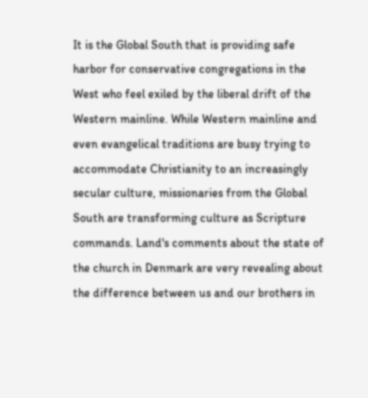It is the Global South that is providing safe harbor for conservative congregations in the West who feel exiled by the liberal drift of the Western mainline. While Western mainline and even evangelical traditions are busy trying to accommodate Christianity to an increasingly secular culture, missionaries from the Global South are transforming culture as Scripture commands. Land's comments about the state of the church in Denmark are very revealing about the difference between us and our brothers in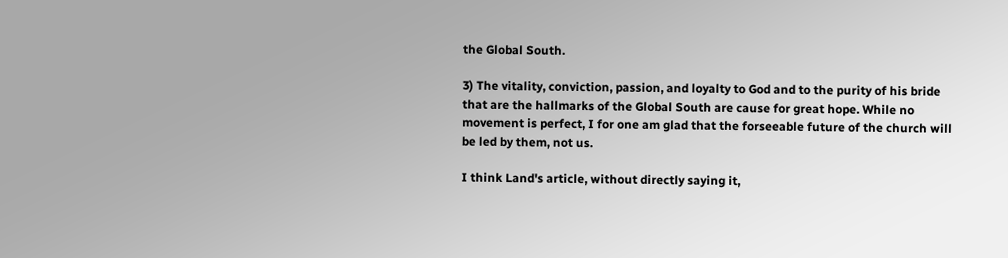the Global South.

3) The vitality, conviction, passion, and loyalty to God and to the purity of his bride that are the hallmarks of the Global South are cause for great hope. While no movement is perfect, I for one am glad that the forseeable future of the church will be led by them, not us.

I think Land's article, without directly saying it,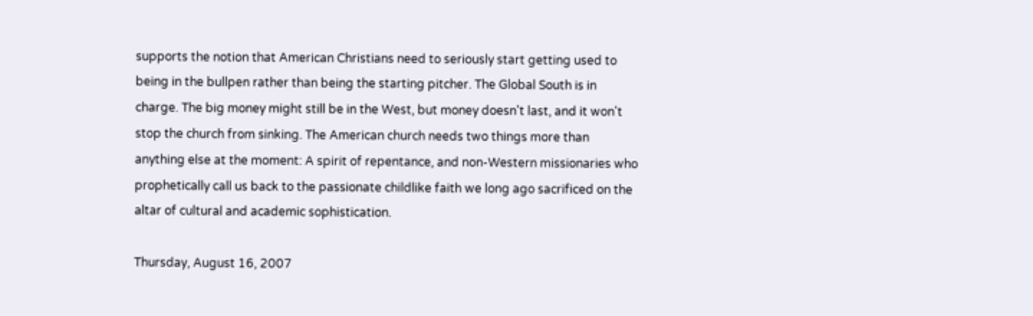supports the notion that American Christians need to seriously start getting used to being in the bullpen rather than being the starting pitcher. The Global South is in charge. The big money might still be in the West, but money doesn't last, and it won't stop the church from sinking. The American church needs two things more than anything else at the moment: A spirit of repentance, and non-Western missionaries who prophetically call us back to the passionate childlike faith we long ago sacrificed on the altar of cultural and academic sophistication.

Thursday, August 16, 2007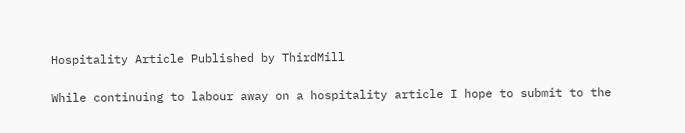Hospitality Article Published by ThirdMill

While continuing to labour away on a hospitality article I hope to submit to the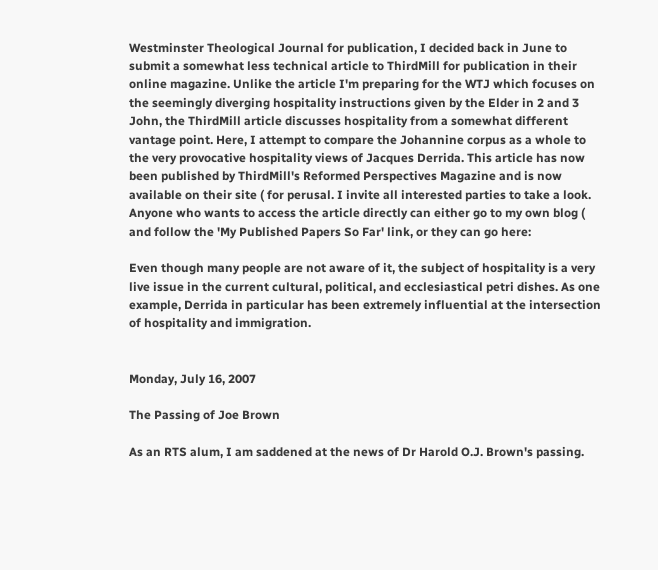Westminster Theological Journal for publication, I decided back in June to submit a somewhat less technical article to ThirdMill for publication in their online magazine. Unlike the article I'm preparing for the WTJ which focuses on the seemingly diverging hospitality instructions given by the Elder in 2 and 3 John, the ThirdMill article discusses hospitality from a somewhat different vantage point. Here, I attempt to compare the Johannine corpus as a whole to the very provocative hospitality views of Jacques Derrida. This article has now been published by ThirdMill's Reformed Perspectives Magazine and is now available on their site ( for perusal. I invite all interested parties to take a look. Anyone who wants to access the article directly can either go to my own blog ( and follow the 'My Published Papers So Far' link, or they can go here:

Even though many people are not aware of it, the subject of hospitality is a very live issue in the current cultural, political, and ecclesiastical petri dishes. As one example, Derrida in particular has been extremely influential at the intersection of hospitality and immigration.


Monday, July 16, 2007

The Passing of Joe Brown

As an RTS alum, I am saddened at the news of Dr Harold O.J. Brown's passing.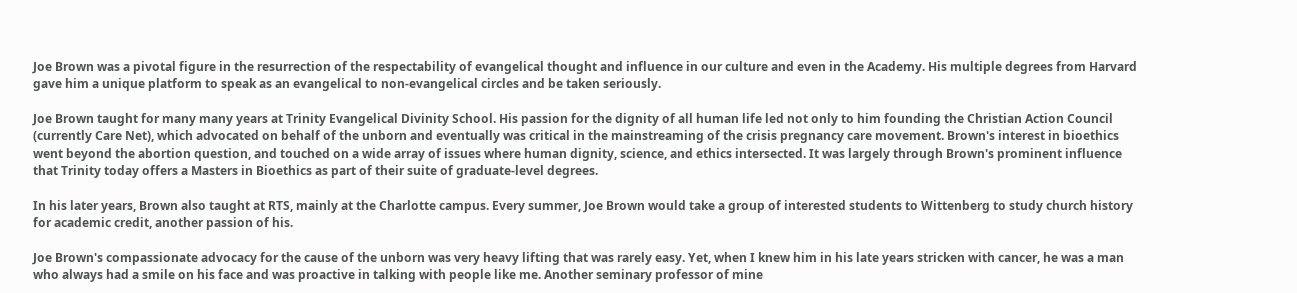Joe Brown was a pivotal figure in the resurrection of the respectability of evangelical thought and influence in our culture and even in the Academy. His multiple degrees from Harvard gave him a unique platform to speak as an evangelical to non-evangelical circles and be taken seriously.

Joe Brown taught for many many years at Trinity Evangelical Divinity School. His passion for the dignity of all human life led not only to him founding the Christian Action Council (currently Care Net), which advocated on behalf of the unborn and eventually was critical in the mainstreaming of the crisis pregnancy care movement. Brown's interest in bioethics went beyond the abortion question, and touched on a wide array of issues where human dignity, science, and ethics intersected. It was largely through Brown's prominent influence that Trinity today offers a Masters in Bioethics as part of their suite of graduate-level degrees.

In his later years, Brown also taught at RTS, mainly at the Charlotte campus. Every summer, Joe Brown would take a group of interested students to Wittenberg to study church history for academic credit, another passion of his.

Joe Brown's compassionate advocacy for the cause of the unborn was very heavy lifting that was rarely easy. Yet, when I knew him in his late years stricken with cancer, he was a man who always had a smile on his face and was proactive in talking with people like me. Another seminary professor of mine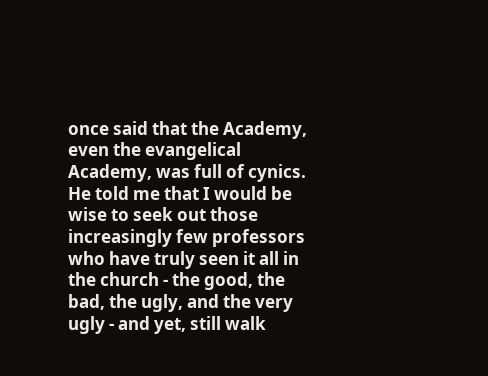once said that the Academy, even the evangelical Academy, was full of cynics. He told me that I would be wise to seek out those increasingly few professors who have truly seen it all in the church - the good, the bad, the ugly, and the very ugly - and yet, still walk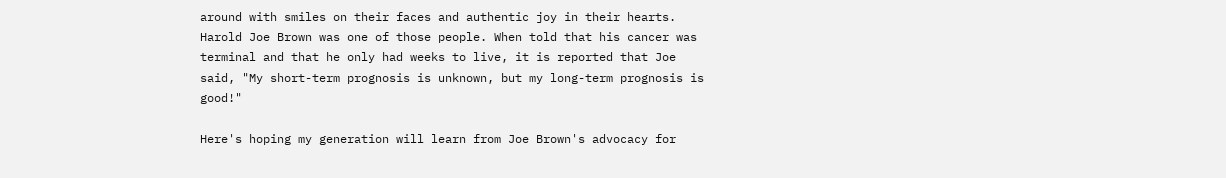around with smiles on their faces and authentic joy in their hearts. Harold Joe Brown was one of those people. When told that his cancer was terminal and that he only had weeks to live, it is reported that Joe said, "My short-term prognosis is unknown, but my long-term prognosis is good!"

Here's hoping my generation will learn from Joe Brown's advocacy for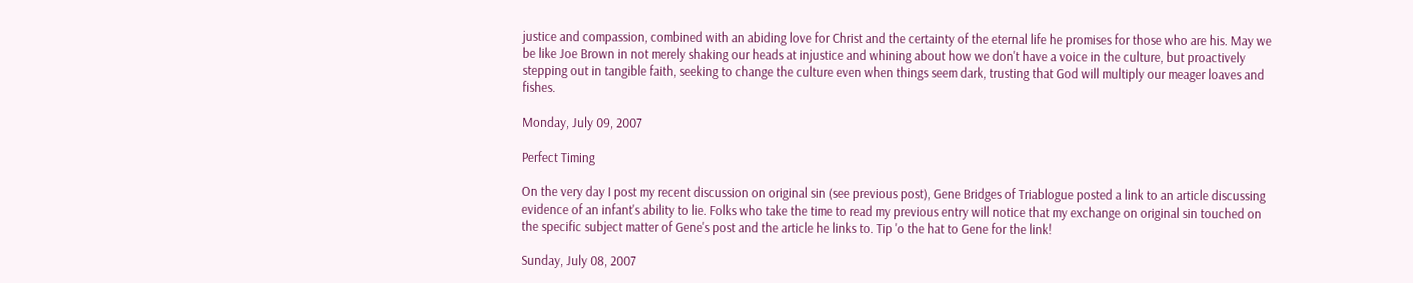justice and compassion, combined with an abiding love for Christ and the certainty of the eternal life he promises for those who are his. May we be like Joe Brown in not merely shaking our heads at injustice and whining about how we don't have a voice in the culture, but proactively stepping out in tangible faith, seeking to change the culture even when things seem dark, trusting that God will multiply our meager loaves and fishes.

Monday, July 09, 2007

Perfect Timing

On the very day I post my recent discussion on original sin (see previous post), Gene Bridges of Triablogue posted a link to an article discussing evidence of an infant's ability to lie. Folks who take the time to read my previous entry will notice that my exchange on original sin touched on the specific subject matter of Gene's post and the article he links to. Tip 'o the hat to Gene for the link!

Sunday, July 08, 2007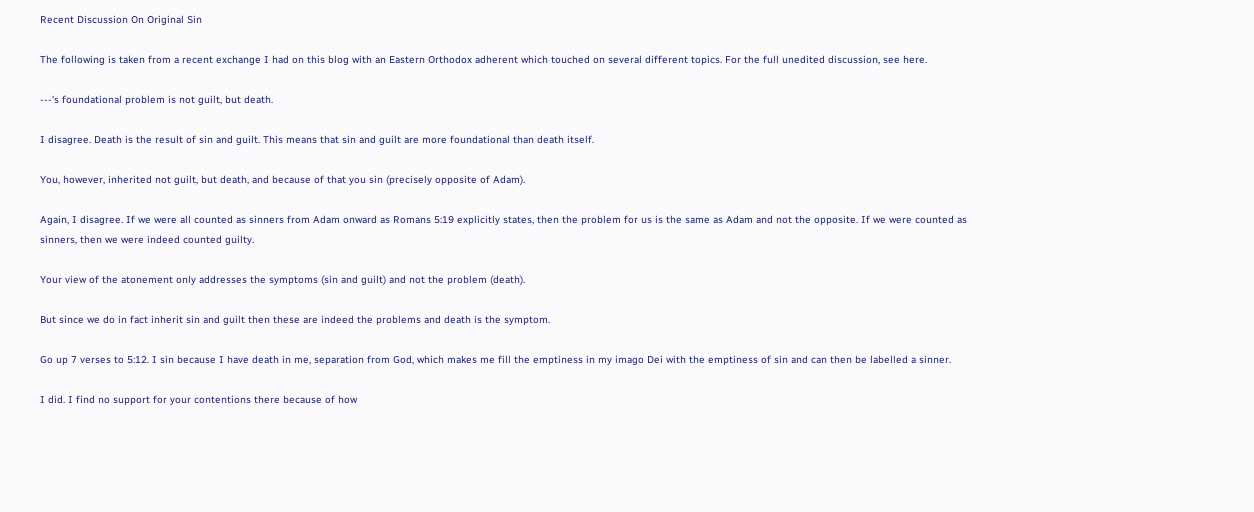Recent Discussion On Original Sin

The following is taken from a recent exchange I had on this blog with an Eastern Orthodox adherent which touched on several different topics. For the full unedited discussion, see here.

---'s foundational problem is not guilt, but death.

I disagree. Death is the result of sin and guilt. This means that sin and guilt are more foundational than death itself.

You, however, inherited not guilt, but death, and because of that you sin (precisely opposite of Adam).

Again, I disagree. If we were all counted as sinners from Adam onward as Romans 5:19 explicitly states, then the problem for us is the same as Adam and not the opposite. If we were counted as sinners, then we were indeed counted guilty.

Your view of the atonement only addresses the symptoms (sin and guilt) and not the problem (death).

But since we do in fact inherit sin and guilt then these are indeed the problems and death is the symptom.

Go up 7 verses to 5:12. I sin because I have death in me, separation from God, which makes me fill the emptiness in my imago Dei with the emptiness of sin and can then be labelled a sinner.

I did. I find no support for your contentions there because of how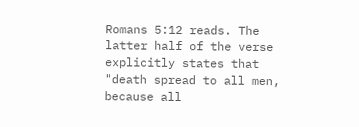Romans 5:12 reads. The latter half of the verse explicitly states that "death spread to all men, because all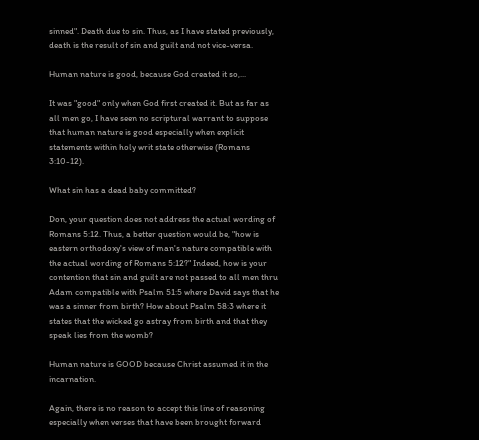sinned". Death due to sin. Thus, as I have stated previously, death is the result of sin and guilt and not vice-versa.

Human nature is good, because God created it so,...

It was "good" only when God first created it. But as far as all men go, I have seen no scriptural warrant to suppose that human nature is good especially when explicit statements within holy writ state otherwise (Romans 3:10-12).

What sin has a dead baby committed?

Don, your question does not address the actual wording of Romans 5:12. Thus, a better question would be, "how is eastern orthodoxy's view of man's nature compatible with the actual wording of Romans 5:12?" Indeed, how is your contention that sin and guilt are not passed to all men thru Adam compatible with Psalm 51:5 where David says that he was a sinner from birth? How about Psalm 58:3 where it states that the wicked go astray from birth and that they speak lies from the womb?

Human nature is GOOD because Christ assumed it in the incarnation.

Again, there is no reason to accept this line of reasoning especially when verses that have been brought forward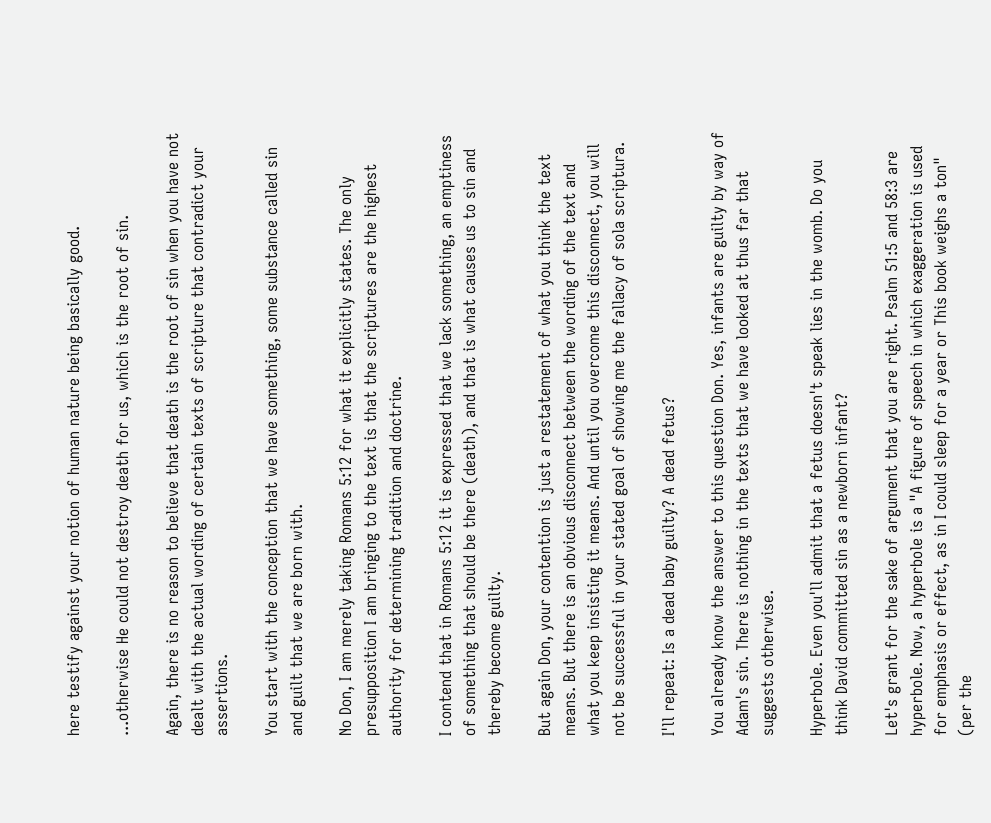here testify against your notion of human nature being basically good.

...otherwise He could not destroy death for us, which is the root of sin.

Again, there is no reason to believe that death is the root of sin when you have not dealt with the actual wording of certain texts of scripture that contradict your assertions.

You start with the conception that we have something, some substance called sin and guilt that we are born with.

No Don, I am merely taking Romans 5:12 for what it explicitly states. The only presupposition I am bringing to the text is that the scriptures are the highest authority for determining tradition and doctrine.

I contend that in Romans 5:12 it is expressed that we lack something, an emptiness of something that should be there (death), and that is what causes us to sin and thereby become guilty.

But again Don, your contention is just a restatement of what you think the text means. But there is an obvious disconnect between the wording of the text and what you keep insisting it means. And until you overcome this disconnect, you will not be successful in your stated goal of showing me the fallacy of sola scriptura.

I'll repeat: Is a dead baby guilty? A dead fetus?

You already know the answer to this question Don. Yes, infants are guilty by way of Adam's sin. There is nothing in the texts that we have looked at thus far that suggests otherwise.

Hyperbole. Even you'll admit that a fetus doesn't speak lies in the womb. Do you think David committed sin as a newborn infant?

Let's grant for the sake of argument that you are right. Psalm 51:5 and 58:3 are hyperbole. Now, a hyperbole is a "A figure of speech in which exaggeration is used for emphasis or effect, as in I could sleep for a year or This book weighs a ton" (per the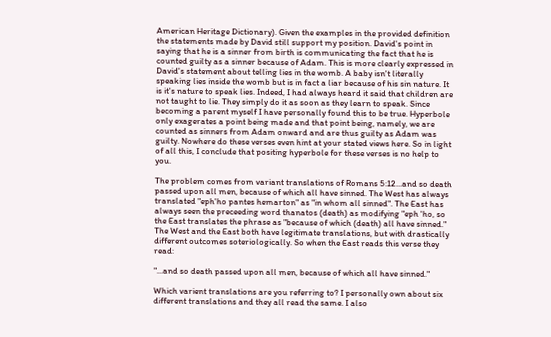American Heritage Dictionary). Given the examples in the provided definition the statements made by David still support my position. David's point in saying that he is a sinner from birth is communicating the fact that he is counted guilty as a sinner because of Adam. This is more clearly expressed in David's statement about telling lies in the womb. A baby isn't literally speaking lies inside the womb but is in fact a liar because of his sin nature. It is it's nature to speak lies. Indeed, I had always heard it said that children are not taught to lie. They simply do it as soon as they learn to speak. Since becoming a parent myself I have personally found this to be true. Hyperbole only exagerates a point being made and that point being, namely, we are counted as sinners from Adam onward and are thus guilty as Adam was guilty. Nowhere do these verses even hint at your stated views here. So in light of all this, I conclude that positing hyperbole for these verses is no help to you.

The problem comes from variant translations of Romans 5:12...and so death passed upon all men, because of which all have sinned. The West has always translated "eph'ho pantes hemarton" as "in whom all sinned". The East has always seen the preceeding word thanatos (death) as modifying "eph 'ho, so the East translates the phrase as "because of which (death) all have sinned." The West and the East both have legitimate translations, but with drastically different outcomes soteriologically. So when the East reads this verse they read:

"...and so death passed upon all men, because of which all have sinned."

Which varient translations are you referring to? I personally own about six different translations and they all read the same. I also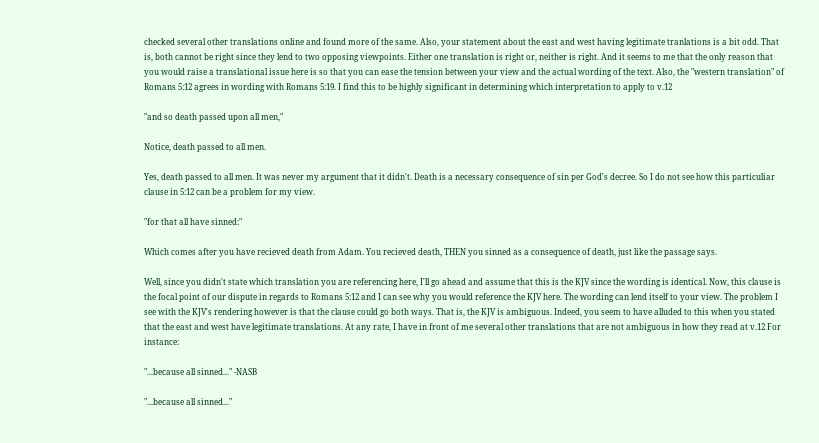checked several other translations online and found more of the same. Also, your statement about the east and west having legitimate tranlations is a bit odd. That is, both cannot be right since they lend to two opposing viewpoints. Either one translation is right or, neither is right. And it seems to me that the only reason that you would raise a translational issue here is so that you can ease the tension between your view and the actual wording of the text. Also, the "western translation" of Romans 5:12 agrees in wording with Romans 5:19. I find this to be highly significant in determining which interpretation to apply to v.12

"and so death passed upon all men,"

Notice, death passed to all men.

Yes, death passed to all men. It was never my argument that it didn't. Death is a necessary consequence of sin per God's decree. So I do not see how this particuliar clause in 5:12 can be a problem for my view.

"for that all have sinned:"

Which comes after you have recieved death from Adam. You recieved death, THEN you sinned as a consequence of death, just like the passage says.

Well, since you didn't state which translation you are referencing here, I'll go ahead and assume that this is the KJV since the wording is identical. Now, this clause is the focal point of our dispute in regards to Romans 5:12 and I can see why you would reference the KJV here. The wording can lend itself to your view. The problem I see with the KJV's rendering however is that the clause could go both ways. That is, the KJV is ambiguous. Indeed, you seem to have alluded to this when you stated that the east and west have legitimate translations. At any rate, I have in front of me several other translations that are not ambiguous in how they read at v.12 For instance:

"...because all sinned..." -NASB

"...because all sinned..."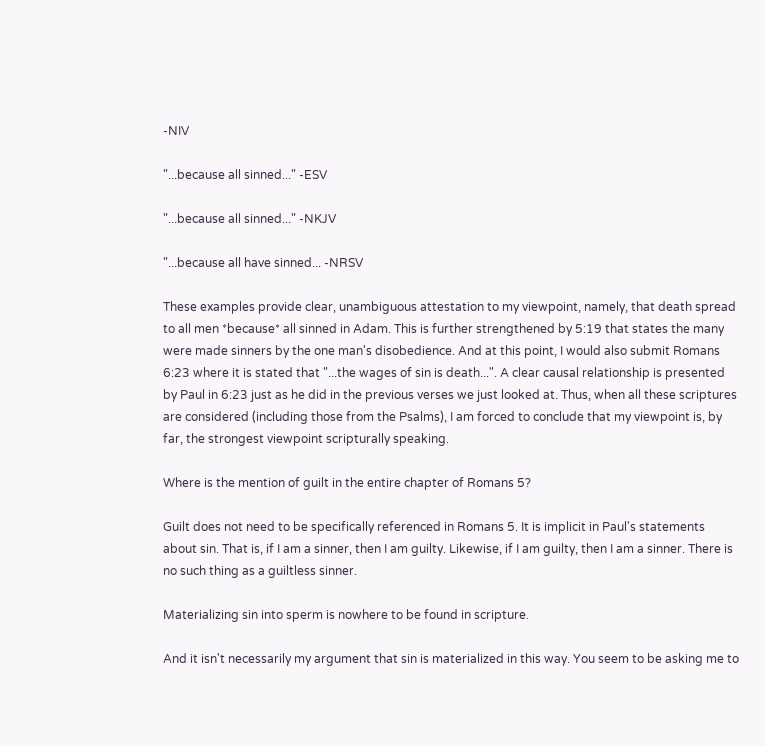-NIV

"...because all sinned..." -ESV

"...because all sinned..." -NKJV

"...because all have sinned... -NRSV

These examples provide clear, unambiguous attestation to my viewpoint, namely, that death spread to all men *because* all sinned in Adam. This is further strengthened by 5:19 that states the many were made sinners by the one man's disobedience. And at this point, I would also submit Romans 6:23 where it is stated that "...the wages of sin is death...". A clear causal relationship is presented by Paul in 6:23 just as he did in the previous verses we just looked at. Thus, when all these scriptures are considered (including those from the Psalms), I am forced to conclude that my viewpoint is, by far, the strongest viewpoint scripturally speaking.

Where is the mention of guilt in the entire chapter of Romans 5?

Guilt does not need to be specifically referenced in Romans 5. It is implicit in Paul's statements about sin. That is, if I am a sinner, then I am guilty. Likewise, if I am guilty, then I am a sinner. There is no such thing as a guiltless sinner.

Materializing sin into sperm is nowhere to be found in scripture.

And it isn't necessarily my argument that sin is materialized in this way. You seem to be asking me to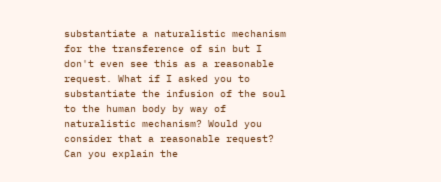substantiate a naturalistic mechanism for the transference of sin but I don't even see this as a reasonable request. What if I asked you to substantiate the infusion of the soul to the human body by way of naturalistic mechanism? Would you consider that a reasonable request? Can you explain the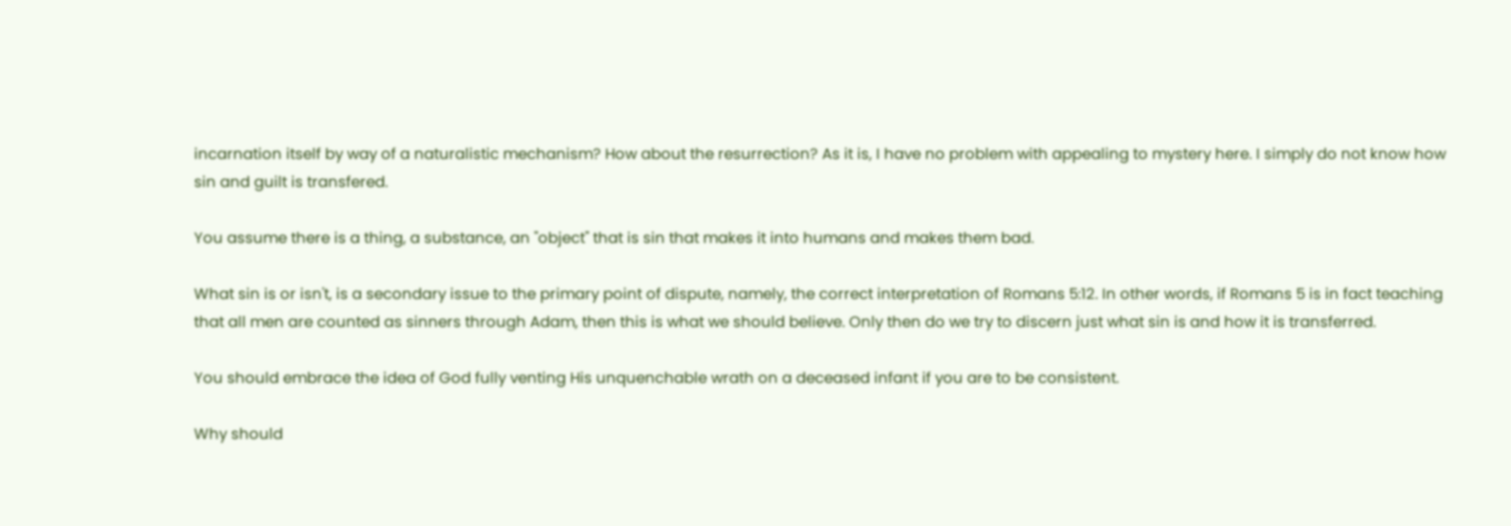incarnation itself by way of a naturalistic mechanism? How about the resurrection? As it is, I have no problem with appealing to mystery here. I simply do not know how sin and guilt is transfered.

You assume there is a thing, a substance, an "object" that is sin that makes it into humans and makes them bad.

What sin is or isn't, is a secondary issue to the primary point of dispute, namely, the correct interpretation of Romans 5:12. In other words, if Romans 5 is in fact teaching that all men are counted as sinners through Adam, then this is what we should believe. Only then do we try to discern just what sin is and how it is transferred.

You should embrace the idea of God fully venting His unquenchable wrath on a deceased infant if you are to be consistent.

Why should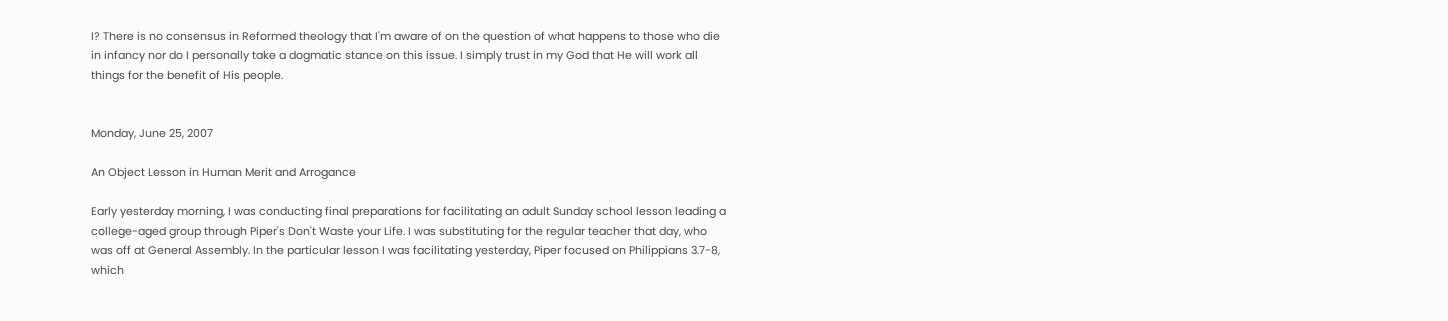I? There is no consensus in Reformed theology that I'm aware of on the question of what happens to those who die in infancy nor do I personally take a dogmatic stance on this issue. I simply trust in my God that He will work all things for the benefit of His people.


Monday, June 25, 2007

An Object Lesson in Human Merit and Arrogance

Early yesterday morning, I was conducting final preparations for facilitating an adult Sunday school lesson leading a college-aged group through Piper's Don't Waste your Life. I was substituting for the regular teacher that day, who was off at General Assembly. In the particular lesson I was facilitating yesterday, Piper focused on Philippians 3.7-8, which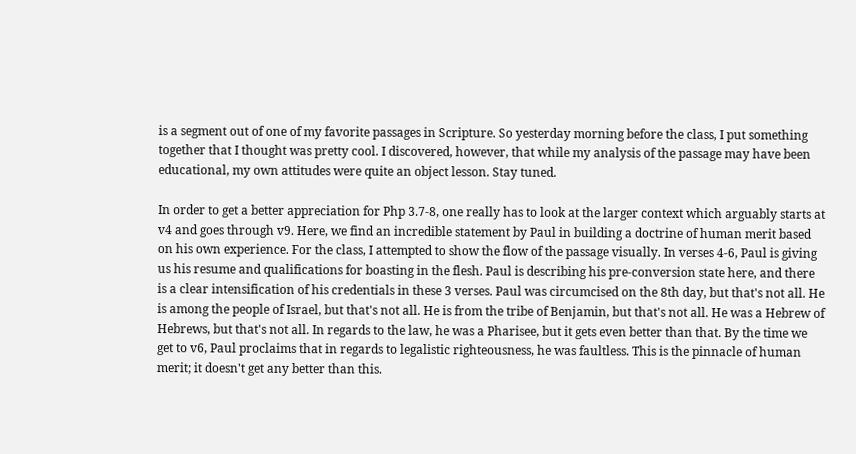is a segment out of one of my favorite passages in Scripture. So yesterday morning before the class, I put something together that I thought was pretty cool. I discovered, however, that while my analysis of the passage may have been educational, my own attitudes were quite an object lesson. Stay tuned.

In order to get a better appreciation for Php 3.7-8, one really has to look at the larger context which arguably starts at v4 and goes through v9. Here, we find an incredible statement by Paul in building a doctrine of human merit based on his own experience. For the class, I attempted to show the flow of the passage visually. In verses 4-6, Paul is giving us his resume and qualifications for boasting in the flesh. Paul is describing his pre-conversion state here, and there is a clear intensification of his credentials in these 3 verses. Paul was circumcised on the 8th day, but that's not all. He is among the people of Israel, but that's not all. He is from the tribe of Benjamin, but that's not all. He was a Hebrew of Hebrews, but that's not all. In regards to the law, he was a Pharisee, but it gets even better than that. By the time we get to v6, Paul proclaims that in regards to legalistic righteousness, he was faultless. This is the pinnacle of human merit; it doesn't get any better than this.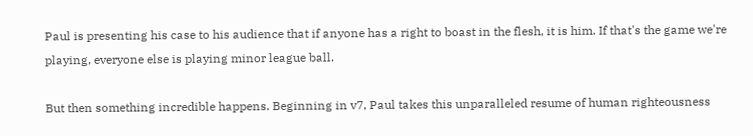Paul is presenting his case to his audience that if anyone has a right to boast in the flesh, it is him. If that's the game we're playing, everyone else is playing minor league ball.

But then something incredible happens. Beginning in v7, Paul takes this unparalleled resume of human righteousness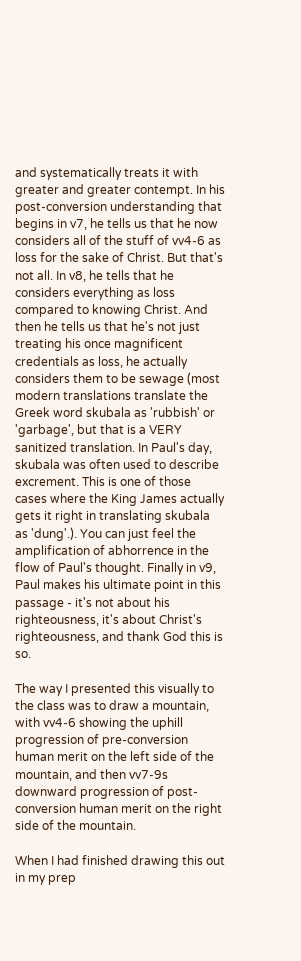and systematically treats it with greater and greater contempt. In his post-conversion understanding that begins in v7, he tells us that he now considers all of the stuff of vv4-6 as loss for the sake of Christ. But that's not all. In v8, he tells that he considers everything as loss compared to knowing Christ. And then he tells us that he's not just treating his once magnificent credentials as loss, he actually considers them to be sewage (most modern translations translate the Greek word skubala as 'rubbish' or 'garbage', but that is a VERY sanitized translation. In Paul's day, skubala was often used to describe excrement. This is one of those cases where the King James actually gets it right in translating skubala as 'dung'.). You can just feel the amplification of abhorrence in the flow of Paul's thought. Finally in v9, Paul makes his ultimate point in this passage - it's not about his righteousness, it's about Christ's righteousness, and thank God this is so.

The way I presented this visually to the class was to draw a mountain, with vv4-6 showing the uphill progression of pre-conversion human merit on the left side of the mountain, and then vv7-9s downward progression of post-conversion human merit on the right side of the mountain.

When I had finished drawing this out in my prep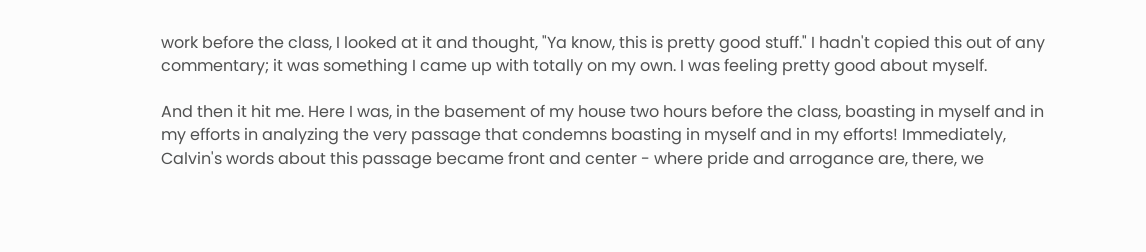work before the class, I looked at it and thought, "Ya know, this is pretty good stuff." I hadn't copied this out of any commentary; it was something I came up with totally on my own. I was feeling pretty good about myself.

And then it hit me. Here I was, in the basement of my house two hours before the class, boasting in myself and in my efforts in analyzing the very passage that condemns boasting in myself and in my efforts! Immediately, Calvin's words about this passage became front and center - where pride and arrogance are, there, we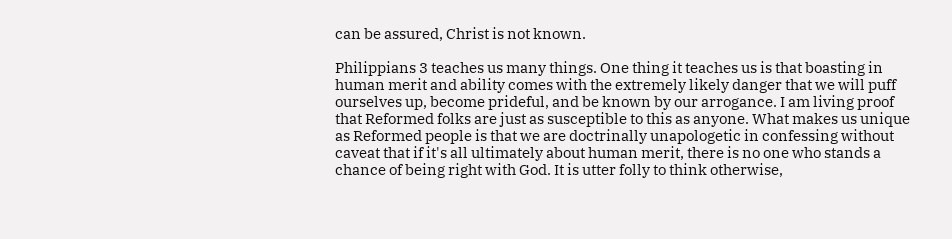can be assured, Christ is not known.

Philippians 3 teaches us many things. One thing it teaches us is that boasting in human merit and ability comes with the extremely likely danger that we will puff ourselves up, become prideful, and be known by our arrogance. I am living proof that Reformed folks are just as susceptible to this as anyone. What makes us unique as Reformed people is that we are doctrinally unapologetic in confessing without caveat that if it's all ultimately about human merit, there is no one who stands a chance of being right with God. It is utter folly to think otherwise,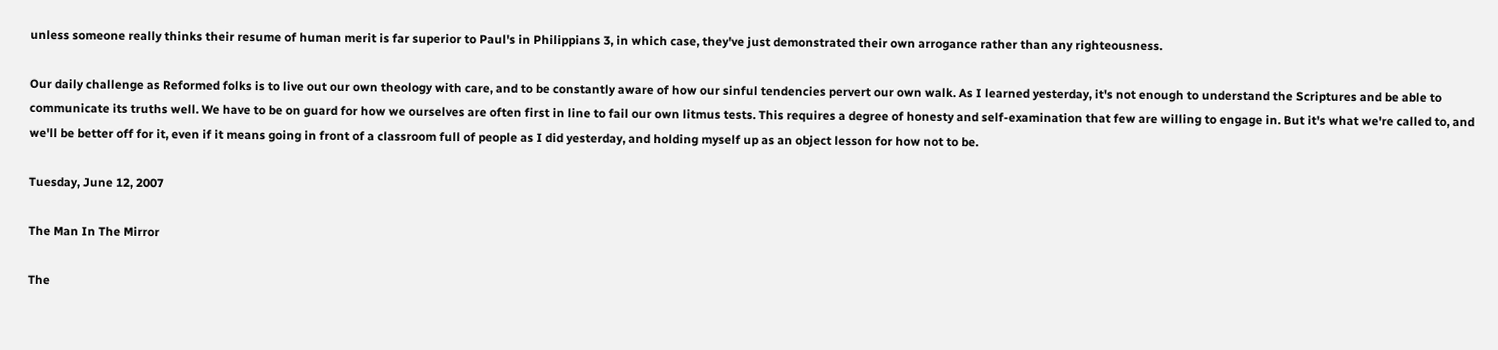unless someone really thinks their resume of human merit is far superior to Paul's in Philippians 3, in which case, they've just demonstrated their own arrogance rather than any righteousness.

Our daily challenge as Reformed folks is to live out our own theology with care, and to be constantly aware of how our sinful tendencies pervert our own walk. As I learned yesterday, it's not enough to understand the Scriptures and be able to communicate its truths well. We have to be on guard for how we ourselves are often first in line to fail our own litmus tests. This requires a degree of honesty and self-examination that few are willing to engage in. But it's what we're called to, and we'll be better off for it, even if it means going in front of a classroom full of people as I did yesterday, and holding myself up as an object lesson for how not to be.

Tuesday, June 12, 2007

The Man In The Mirror

The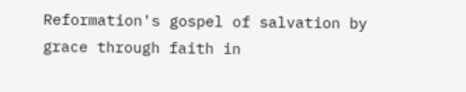Reformation's gospel of salvation by grace through faith in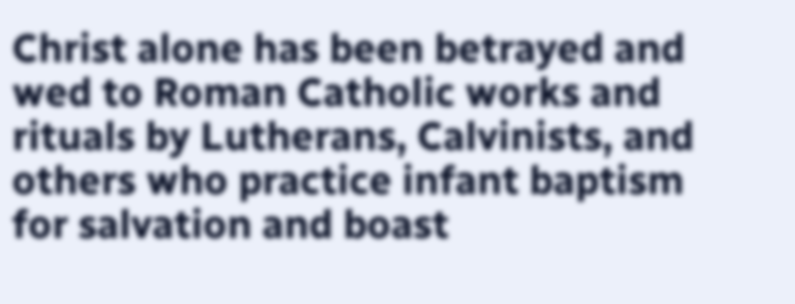Christ alone has been betrayed and wed to Roman Catholic works and rituals by Lutherans, Calvinists, and others who practice infant baptism for salvation and boast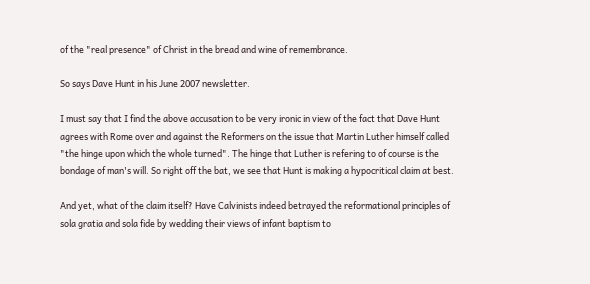of the "real presence" of Christ in the bread and wine of remembrance.

So says Dave Hunt in his June 2007 newsletter.

I must say that I find the above accusation to be very ironic in view of the fact that Dave Hunt agrees with Rome over and against the Reformers on the issue that Martin Luther himself called "the hinge upon which the whole turned". The hinge that Luther is refering to of course is the bondage of man's will. So right off the bat, we see that Hunt is making a hypocritical claim at best.

And yet, what of the claim itself? Have Calvinists indeed betrayed the reformational principles of sola gratia and sola fide by wedding their views of infant baptism to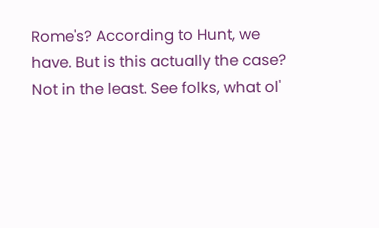Rome's? According to Hunt, we have. But is this actually the case? Not in the least. See folks, what ol'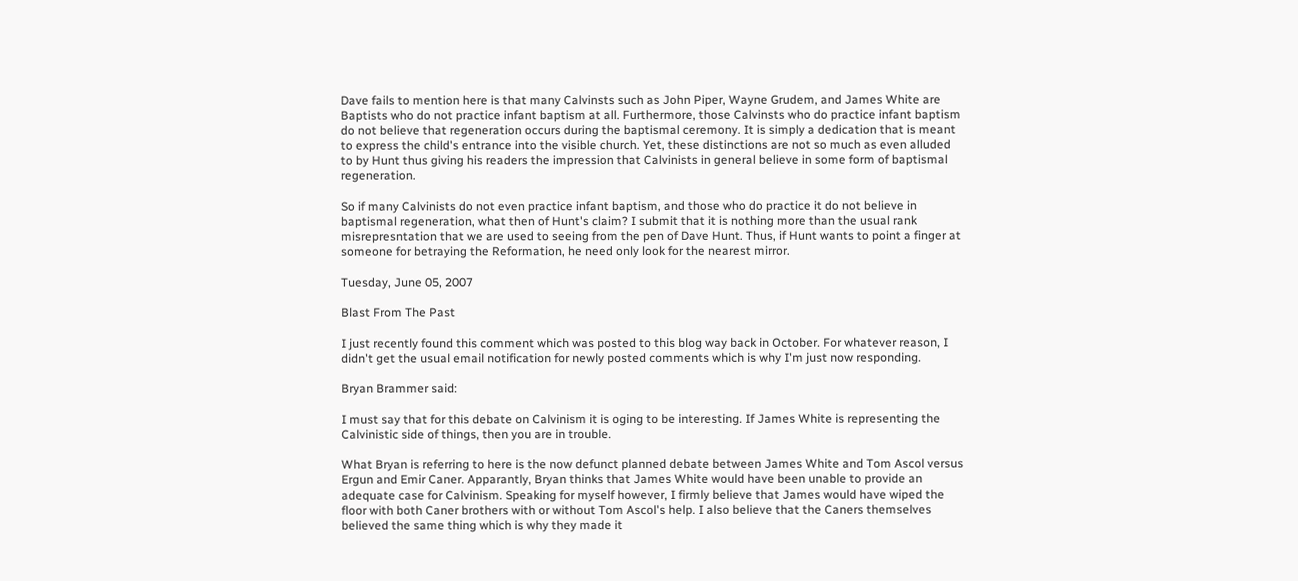Dave fails to mention here is that many Calvinsts such as John Piper, Wayne Grudem, and James White are Baptists who do not practice infant baptism at all. Furthermore, those Calvinsts who do practice infant baptism do not believe that regeneration occurs during the baptismal ceremony. It is simply a dedication that is meant to express the child's entrance into the visible church. Yet, these distinctions are not so much as even alluded to by Hunt thus giving his readers the impression that Calvinists in general believe in some form of baptismal regeneration.

So if many Calvinists do not even practice infant baptism, and those who do practice it do not believe in baptismal regeneration, what then of Hunt's claim? I submit that it is nothing more than the usual rank misrepresntation that we are used to seeing from the pen of Dave Hunt. Thus, if Hunt wants to point a finger at someone for betraying the Reformation, he need only look for the nearest mirror.

Tuesday, June 05, 2007

Blast From The Past

I just recently found this comment which was posted to this blog way back in October. For whatever reason, I didn't get the usual email notification for newly posted comments which is why I'm just now responding.

Bryan Brammer said:

I must say that for this debate on Calvinism it is oging to be interesting. If James White is representing the Calvinistic side of things, then you are in trouble.

What Bryan is referring to here is the now defunct planned debate between James White and Tom Ascol versus Ergun and Emir Caner. Apparantly, Bryan thinks that James White would have been unable to provide an adequate case for Calvinism. Speaking for myself however, I firmly believe that James would have wiped the floor with both Caner brothers with or without Tom Ascol's help. I also believe that the Caners themselves believed the same thing which is why they made it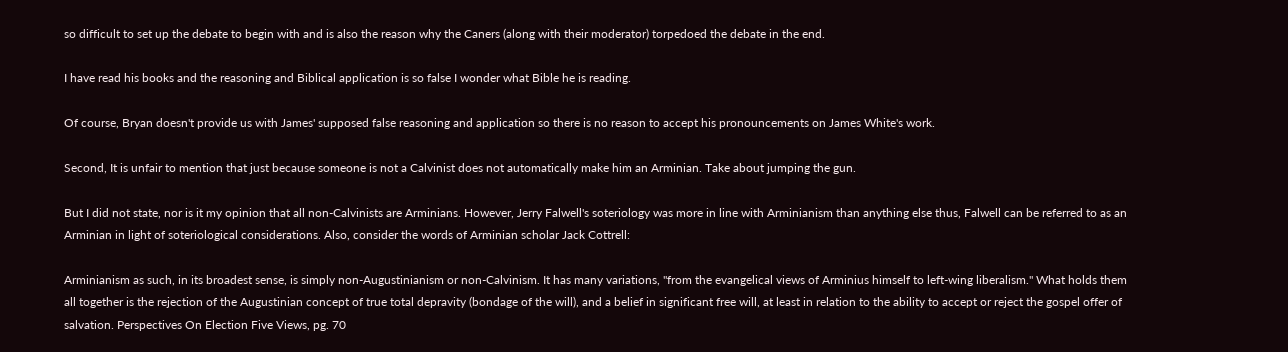so difficult to set up the debate to begin with and is also the reason why the Caners (along with their moderator) torpedoed the debate in the end.

I have read his books and the reasoning and Biblical application is so false I wonder what Bible he is reading.

Of course, Bryan doesn't provide us with James' supposed false reasoning and application so there is no reason to accept his pronouncements on James White's work.

Second, It is unfair to mention that just because someone is not a Calvinist does not automatically make him an Arminian. Take about jumping the gun.

But I did not state, nor is it my opinion that all non-Calvinists are Arminians. However, Jerry Falwell's soteriology was more in line with Arminianism than anything else thus, Falwell can be referred to as an Arminian in light of soteriological considerations. Also, consider the words of Arminian scholar Jack Cottrell:

Arminianism as such, in its broadest sense, is simply non-Augustinianism or non-Calvinism. It has many variations, "from the evangelical views of Arminius himself to left-wing liberalism." What holds them all together is the rejection of the Augustinian concept of true total depravity (bondage of the will), and a belief in significant free will, at least in relation to the ability to accept or reject the gospel offer of salvation. Perspectives On Election Five Views, pg. 70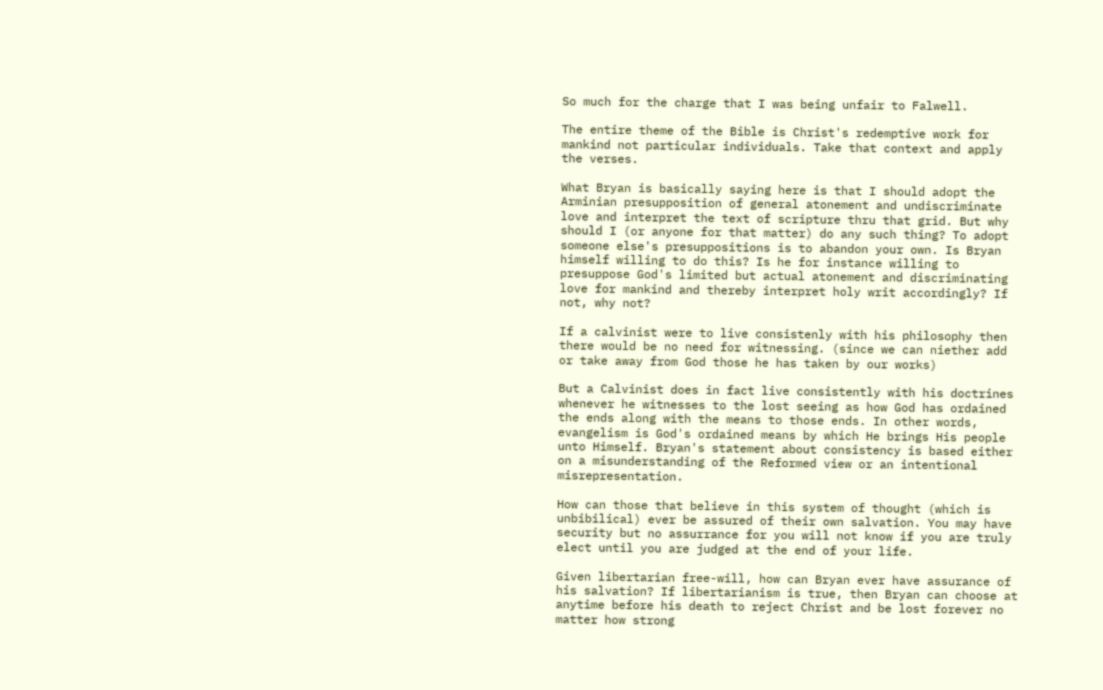So much for the charge that I was being unfair to Falwell.

The entire theme of the Bible is Christ's redemptive work for mankind not particular individuals. Take that context and apply the verses.

What Bryan is basically saying here is that I should adopt the Arminian presupposition of general atonement and undiscriminate love and interpret the text of scripture thru that grid. But why should I (or anyone for that matter) do any such thing? To adopt someone else's presuppositions is to abandon your own. Is Bryan himself willing to do this? Is he for instance willing to presuppose God's limited but actual atonement and discriminating love for mankind and thereby interpret holy writ accordingly? If not, why not?

If a calvinist were to live consistenly with his philosophy then there would be no need for witnessing. (since we can niether add or take away from God those he has taken by our works)

But a Calvinist does in fact live consistently with his doctrines whenever he witnesses to the lost seeing as how God has ordained the ends along with the means to those ends. In other words, evangelism is God's ordained means by which He brings His people unto Himself. Bryan's statement about consistency is based either on a misunderstanding of the Reformed view or an intentional misrepresentation.

How can those that believe in this system of thought (which is unbibilical) ever be assured of their own salvation. You may have security but no assurrance for you will not know if you are truly elect until you are judged at the end of your life.

Given libertarian free-will, how can Bryan ever have assurance of his salvation? If libertarianism is true, then Bryan can choose at anytime before his death to reject Christ and be lost forever no matter how strong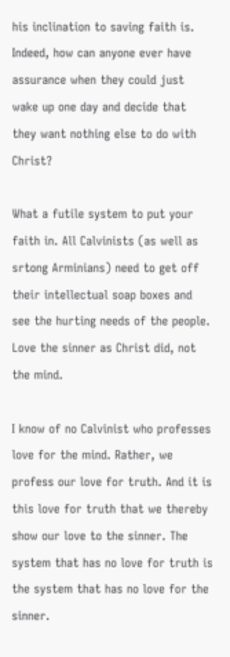his inclination to saving faith is. Indeed, how can anyone ever have assurance when they could just wake up one day and decide that they want nothing else to do with Christ?

What a futile system to put your faith in. All Calvinists (as well as srtong Arminians) need to get off their intellectual soap boxes and see the hurting needs of the people. Love the sinner as Christ did, not the mind.

I know of no Calvinist who professes love for the mind. Rather, we profess our love for truth. And it is this love for truth that we thereby show our love to the sinner. The system that has no love for truth is the system that has no love for the sinner.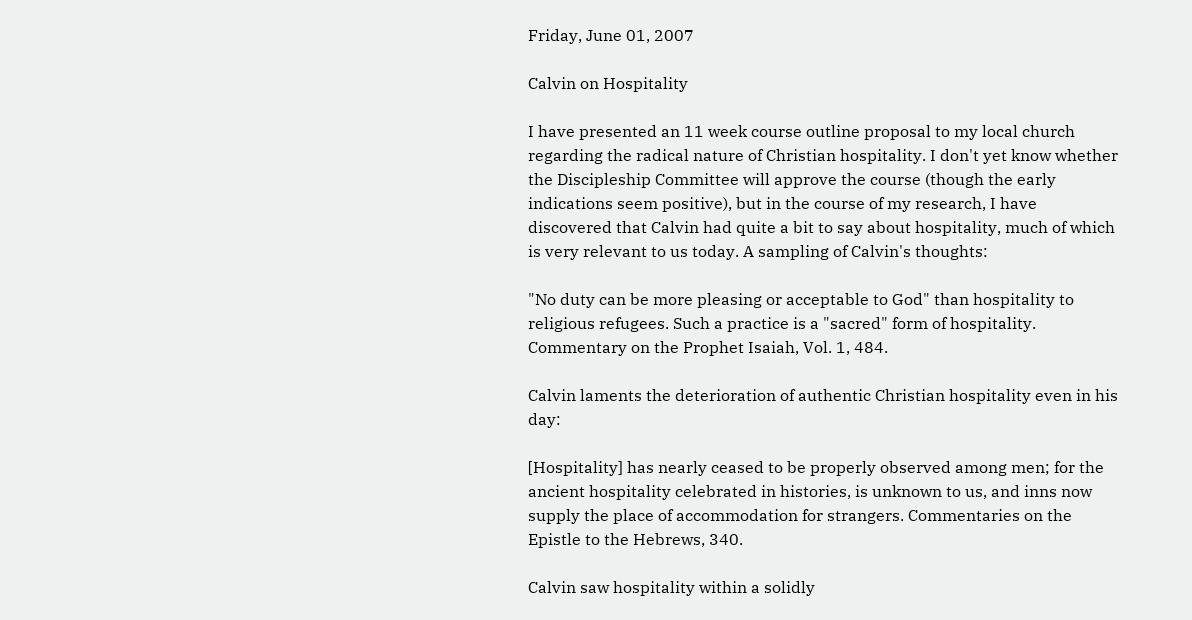Friday, June 01, 2007

Calvin on Hospitality

I have presented an 11 week course outline proposal to my local church regarding the radical nature of Christian hospitality. I don't yet know whether the Discipleship Committee will approve the course (though the early indications seem positive), but in the course of my research, I have discovered that Calvin had quite a bit to say about hospitality, much of which is very relevant to us today. A sampling of Calvin's thoughts:

"No duty can be more pleasing or acceptable to God" than hospitality to religious refugees. Such a practice is a "sacred" form of hospitality. Commentary on the Prophet Isaiah, Vol. 1, 484.

Calvin laments the deterioration of authentic Christian hospitality even in his day:

[Hospitality] has nearly ceased to be properly observed among men; for the ancient hospitality celebrated in histories, is unknown to us, and inns now supply the place of accommodation for strangers. Commentaries on the Epistle to the Hebrews, 340.

Calvin saw hospitality within a solidly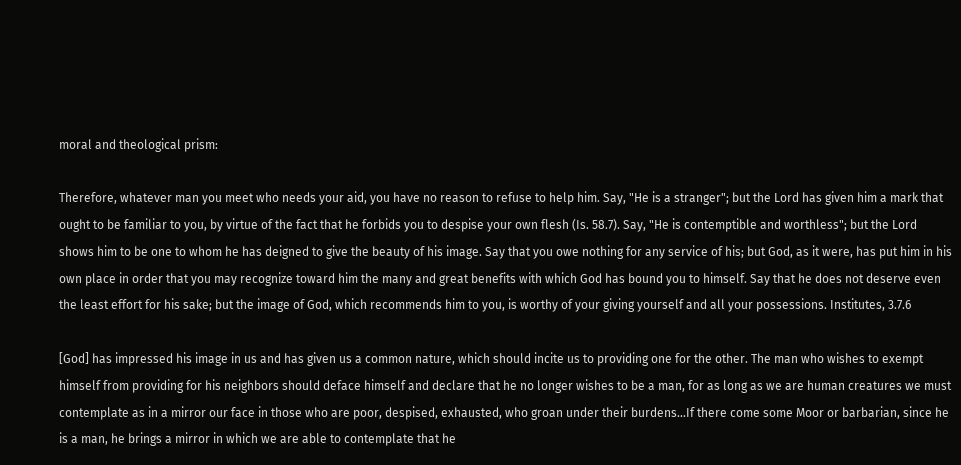moral and theological prism:

Therefore, whatever man you meet who needs your aid, you have no reason to refuse to help him. Say, "He is a stranger"; but the Lord has given him a mark that ought to be familiar to you, by virtue of the fact that he forbids you to despise your own flesh (Is. 58.7). Say, "He is contemptible and worthless"; but the Lord shows him to be one to whom he has deigned to give the beauty of his image. Say that you owe nothing for any service of his; but God, as it were, has put him in his own place in order that you may recognize toward him the many and great benefits with which God has bound you to himself. Say that he does not deserve even the least effort for his sake; but the image of God, which recommends him to you, is worthy of your giving yourself and all your possessions. Institutes, 3.7.6

[God] has impressed his image in us and has given us a common nature, which should incite us to providing one for the other. The man who wishes to exempt himself from providing for his neighbors should deface himself and declare that he no longer wishes to be a man, for as long as we are human creatures we must contemplate as in a mirror our face in those who are poor, despised, exhausted, who groan under their burdens...If there come some Moor or barbarian, since he is a man, he brings a mirror in which we are able to contemplate that he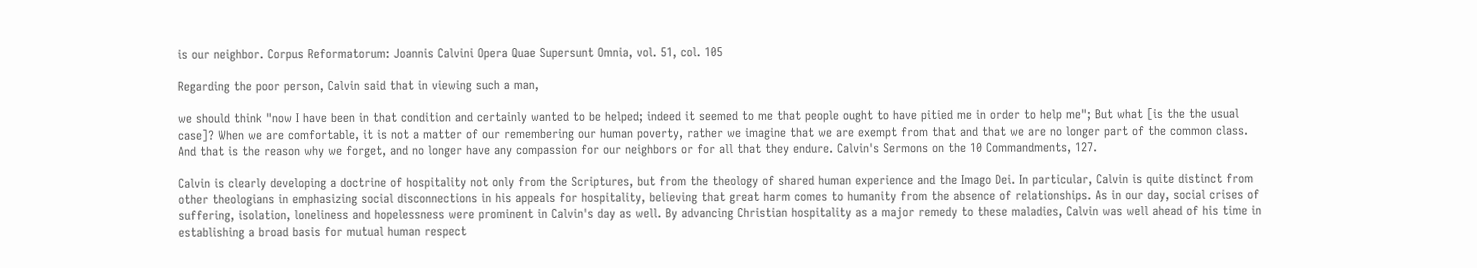is our neighbor. Corpus Reformatorum: Joannis Calvini Opera Quae Supersunt Omnia, vol. 51, col. 105

Regarding the poor person, Calvin said that in viewing such a man,

we should think "now I have been in that condition and certainly wanted to be helped; indeed it seemed to me that people ought to have pitied me in order to help me"; But what [is the the usual case]? When we are comfortable, it is not a matter of our remembering our human poverty, rather we imagine that we are exempt from that and that we are no longer part of the common class. And that is the reason why we forget, and no longer have any compassion for our neighbors or for all that they endure. Calvin's Sermons on the 10 Commandments, 127.

Calvin is clearly developing a doctrine of hospitality not only from the Scriptures, but from the theology of shared human experience and the Imago Dei. In particular, Calvin is quite distinct from other theologians in emphasizing social disconnections in his appeals for hospitality, believing that great harm comes to humanity from the absence of relationships. As in our day, social crises of suffering, isolation, loneliness and hopelessness were prominent in Calvin's day as well. By advancing Christian hospitality as a major remedy to these maladies, Calvin was well ahead of his time in establishing a broad basis for mutual human respect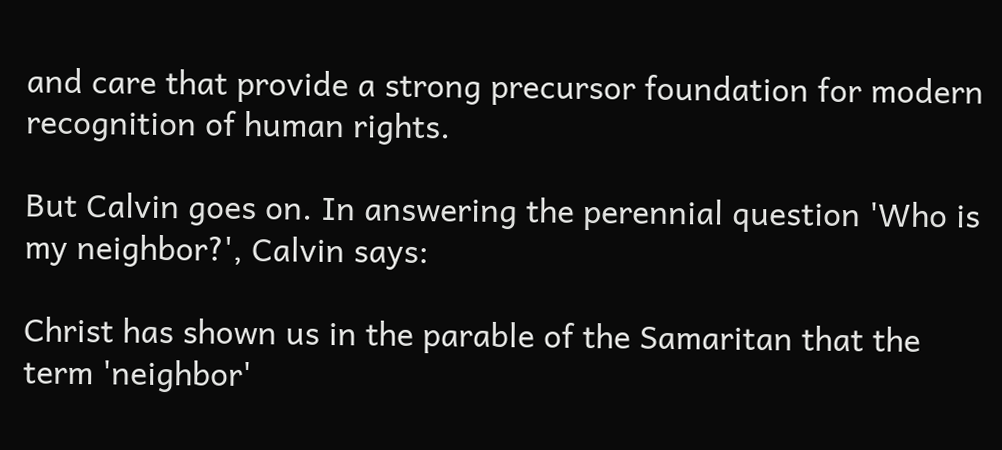and care that provide a strong precursor foundation for modern recognition of human rights.

But Calvin goes on. In answering the perennial question 'Who is my neighbor?', Calvin says:

Christ has shown us in the parable of the Samaritan that the term 'neighbor'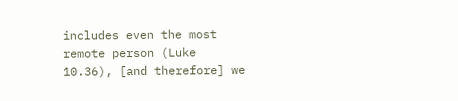includes even the most remote person (Luke 10.36), [and therefore] we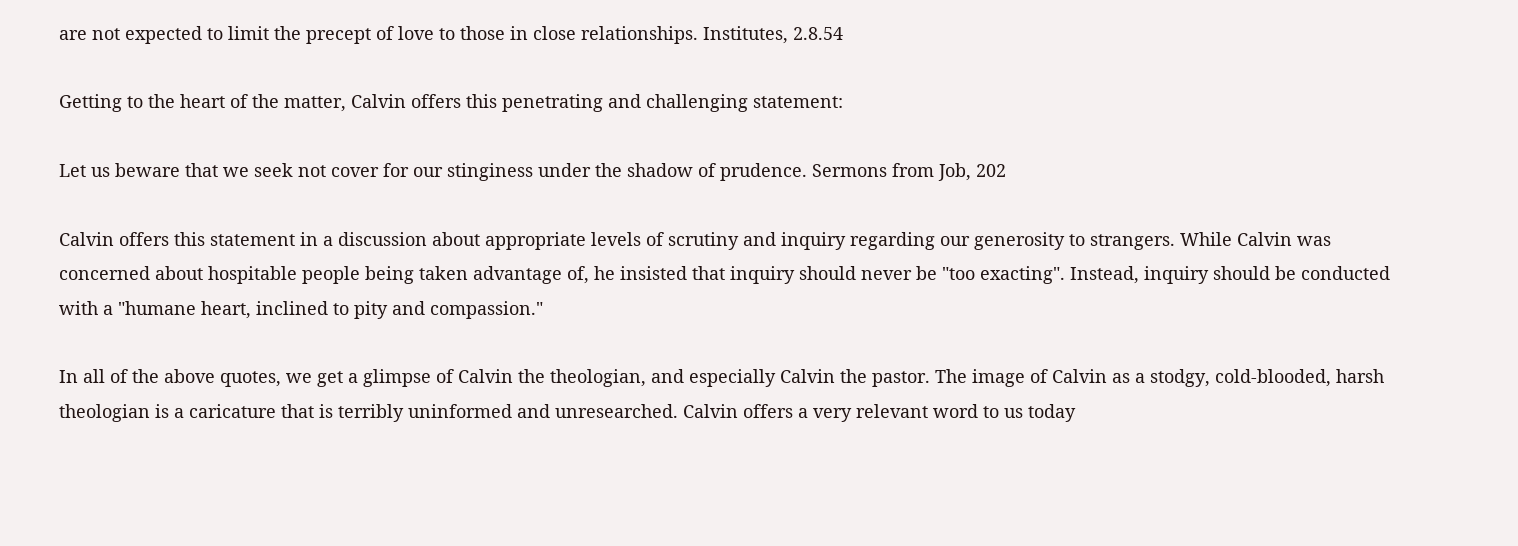are not expected to limit the precept of love to those in close relationships. Institutes, 2.8.54

Getting to the heart of the matter, Calvin offers this penetrating and challenging statement:

Let us beware that we seek not cover for our stinginess under the shadow of prudence. Sermons from Job, 202

Calvin offers this statement in a discussion about appropriate levels of scrutiny and inquiry regarding our generosity to strangers. While Calvin was concerned about hospitable people being taken advantage of, he insisted that inquiry should never be "too exacting". Instead, inquiry should be conducted with a "humane heart, inclined to pity and compassion."

In all of the above quotes, we get a glimpse of Calvin the theologian, and especially Calvin the pastor. The image of Calvin as a stodgy, cold-blooded, harsh theologian is a caricature that is terribly uninformed and unresearched. Calvin offers a very relevant word to us today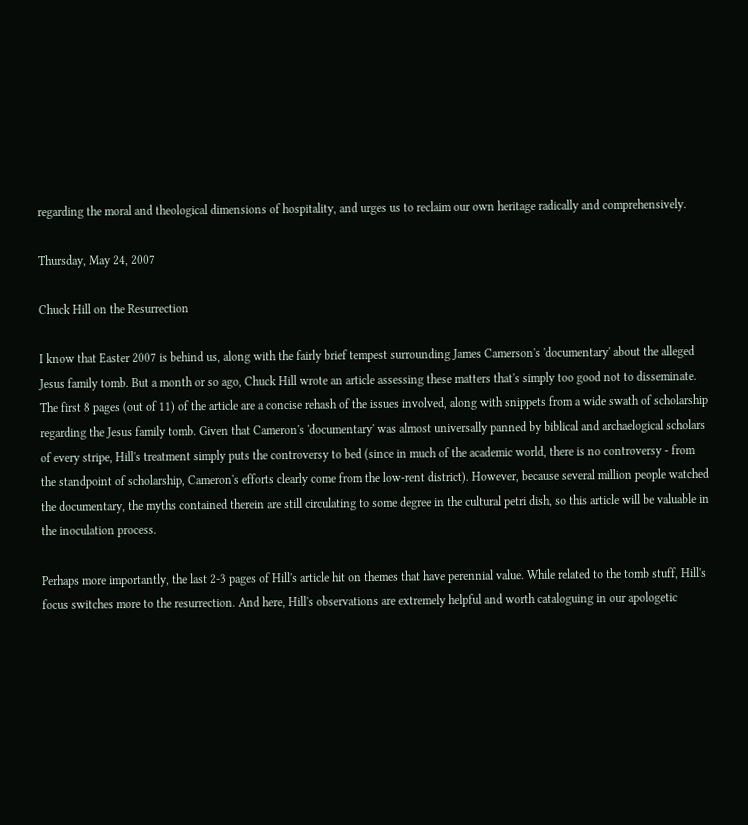regarding the moral and theological dimensions of hospitality, and urges us to reclaim our own heritage radically and comprehensively.

Thursday, May 24, 2007

Chuck Hill on the Resurrection

I know that Easter 2007 is behind us, along with the fairly brief tempest surrounding James Camerson's 'documentary' about the alleged Jesus family tomb. But a month or so ago, Chuck Hill wrote an article assessing these matters that's simply too good not to disseminate. The first 8 pages (out of 11) of the article are a concise rehash of the issues involved, along with snippets from a wide swath of scholarship regarding the Jesus family tomb. Given that Cameron's 'documentary' was almost universally panned by biblical and archaelogical scholars of every stripe, Hill's treatment simply puts the controversy to bed (since in much of the academic world, there is no controversy - from the standpoint of scholarship, Cameron's efforts clearly come from the low-rent district). However, because several million people watched the documentary, the myths contained therein are still circulating to some degree in the cultural petri dish, so this article will be valuable in the inoculation process.

Perhaps more importantly, the last 2-3 pages of Hill's article hit on themes that have perennial value. While related to the tomb stuff, Hill's focus switches more to the resurrection. And here, Hill's observations are extremely helpful and worth cataloguing in our apologetic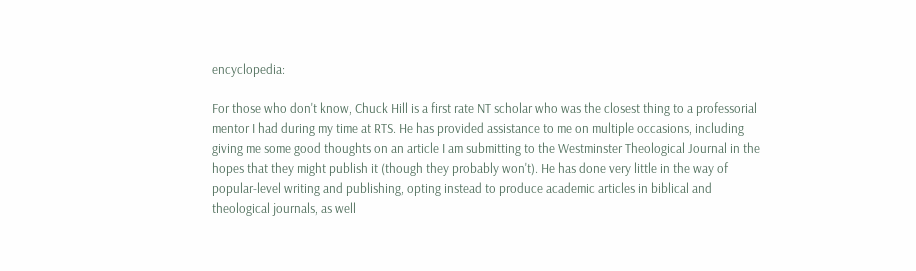encyclopedia:

For those who don't know, Chuck Hill is a first rate NT scholar who was the closest thing to a professorial mentor I had during my time at RTS. He has provided assistance to me on multiple occasions, including giving me some good thoughts on an article I am submitting to the Westminster Theological Journal in the hopes that they might publish it (though they probably won't). He has done very little in the way of popular-level writing and publishing, opting instead to produce academic articles in biblical and theological journals, as well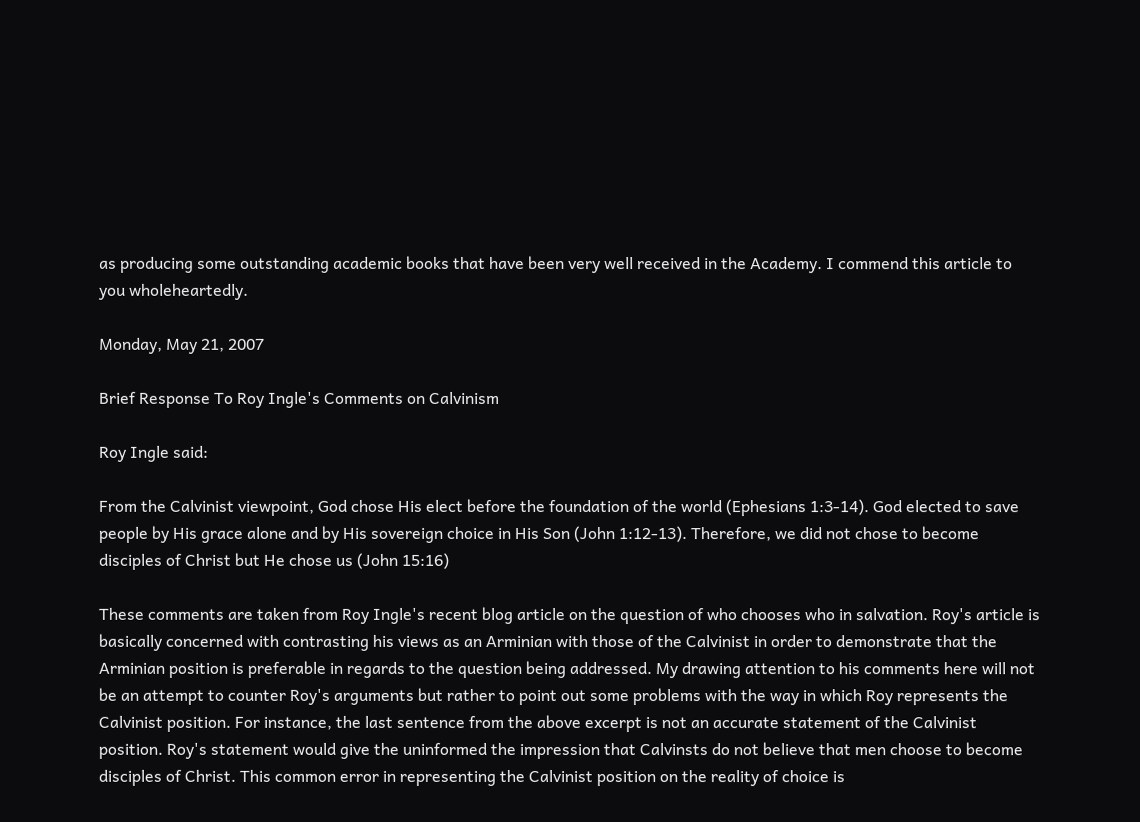as producing some outstanding academic books that have been very well received in the Academy. I commend this article to you wholeheartedly.

Monday, May 21, 2007

Brief Response To Roy Ingle's Comments on Calvinism

Roy Ingle said:

From the Calvinist viewpoint, God chose His elect before the foundation of the world (Ephesians 1:3-14). God elected to save people by His grace alone and by His sovereign choice in His Son (John 1:12-13). Therefore, we did not chose to become disciples of Christ but He chose us (John 15:16)

These comments are taken from Roy Ingle's recent blog article on the question of who chooses who in salvation. Roy's article is basically concerned with contrasting his views as an Arminian with those of the Calvinist in order to demonstrate that the Arminian position is preferable in regards to the question being addressed. My drawing attention to his comments here will not be an attempt to counter Roy's arguments but rather to point out some problems with the way in which Roy represents the Calvinist position. For instance, the last sentence from the above excerpt is not an accurate statement of the Calvinist position. Roy's statement would give the uninformed the impression that Calvinsts do not believe that men choose to become disciples of Christ. This common error in representing the Calvinist position on the reality of choice is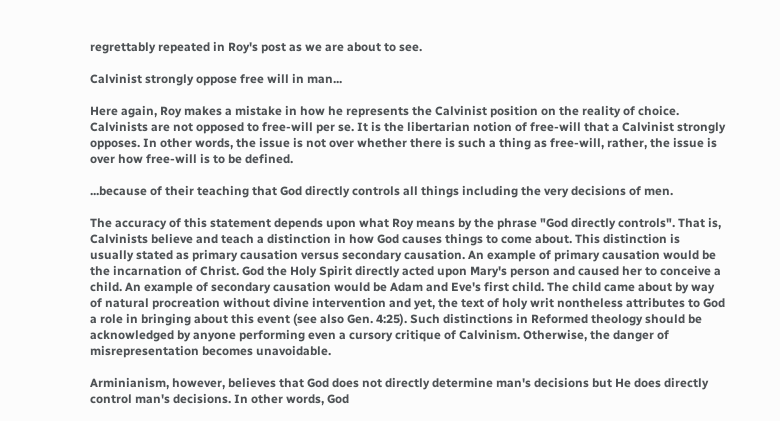regrettably repeated in Roy's post as we are about to see.

Calvinist strongly oppose free will in man...

Here again, Roy makes a mistake in how he represents the Calvinist position on the reality of choice. Calvinists are not opposed to free-will per se. It is the libertarian notion of free-will that a Calvinist strongly opposes. In other words, the issue is not over whether there is such a thing as free-will, rather, the issue is over how free-will is to be defined.

...because of their teaching that God directly controls all things including the very decisions of men.

The accuracy of this statement depends upon what Roy means by the phrase "God directly controls". That is, Calvinists believe and teach a distinction in how God causes things to come about. This distinction is usually stated as primary causation versus secondary causation. An example of primary causation would be the incarnation of Christ. God the Holy Spirit directly acted upon Mary's person and caused her to conceive a child. An example of secondary causation would be Adam and Eve's first child. The child came about by way of natural procreation without divine intervention and yet, the text of holy writ nontheless attributes to God a role in bringing about this event (see also Gen. 4:25). Such distinctions in Reformed theology should be acknowledged by anyone performing even a cursory critique of Calvinism. Otherwise, the danger of misrepresentation becomes unavoidable.

Arminianism, however, believes that God does not directly determine man's decisions but He does directly control man's decisions. In other words, God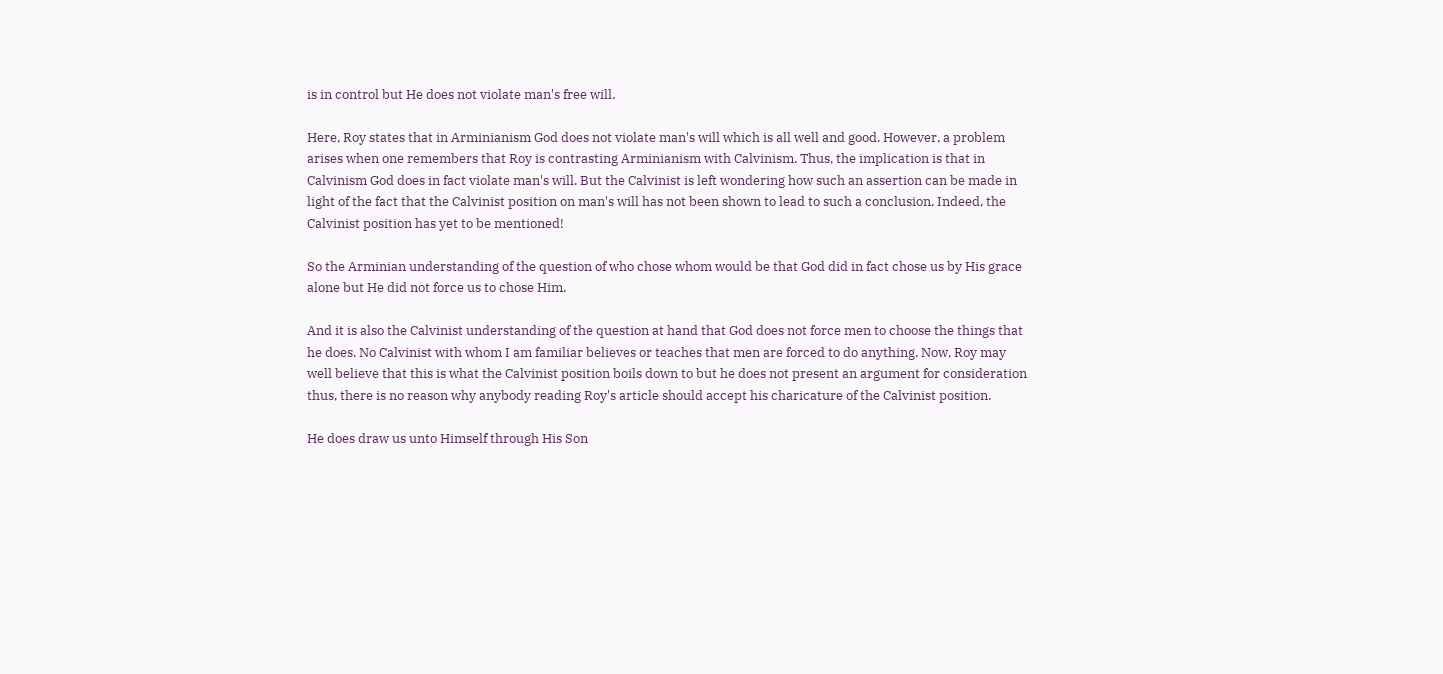is in control but He does not violate man's free will.

Here, Roy states that in Arminianism God does not violate man's will which is all well and good. However, a problem arises when one remembers that Roy is contrasting Arminianism with Calvinism. Thus, the implication is that in Calvinism God does in fact violate man's will. But the Calvinist is left wondering how such an assertion can be made in light of the fact that the Calvinist position on man's will has not been shown to lead to such a conclusion. Indeed, the Calvinist position has yet to be mentioned!

So the Arminian understanding of the question of who chose whom would be that God did in fact chose us by His grace alone but He did not force us to chose Him.

And it is also the Calvinist understanding of the question at hand that God does not force men to choose the things that he does. No Calvinist with whom I am familiar believes or teaches that men are forced to do anything. Now, Roy may well believe that this is what the Calvinist position boils down to but he does not present an argument for consideration thus, there is no reason why anybody reading Roy's article should accept his charicature of the Calvinist position.

He does draw us unto Himself through His Son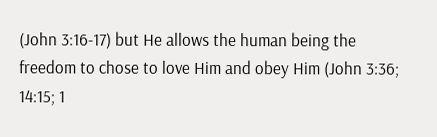(John 3:16-17) but He allows the human being the freedom to chose to love Him and obey Him (John 3:36; 14:15; 1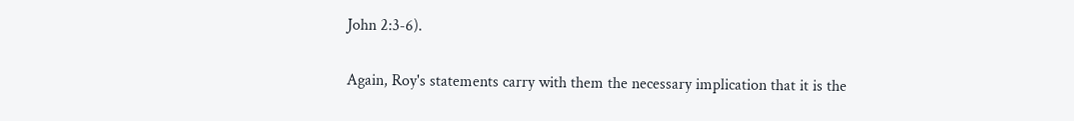John 2:3-6).

Again, Roy's statements carry with them the necessary implication that it is the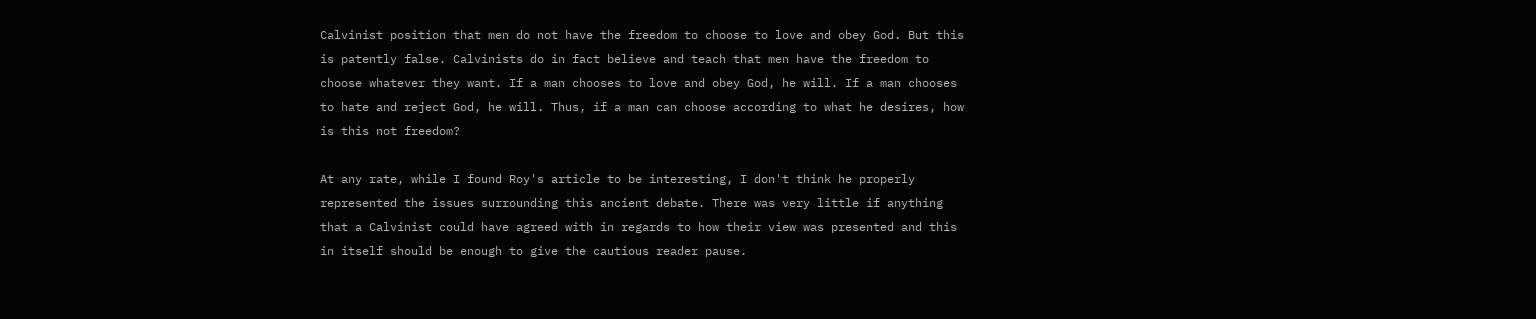Calvinist position that men do not have the freedom to choose to love and obey God. But this is patently false. Calvinists do in fact believe and teach that men have the freedom to choose whatever they want. If a man chooses to love and obey God, he will. If a man chooses to hate and reject God, he will. Thus, if a man can choose according to what he desires, how is this not freedom?

At any rate, while I found Roy's article to be interesting, I don't think he properly represented the issues surrounding this ancient debate. There was very little if anything that a Calvinist could have agreed with in regards to how their view was presented and this in itself should be enough to give the cautious reader pause.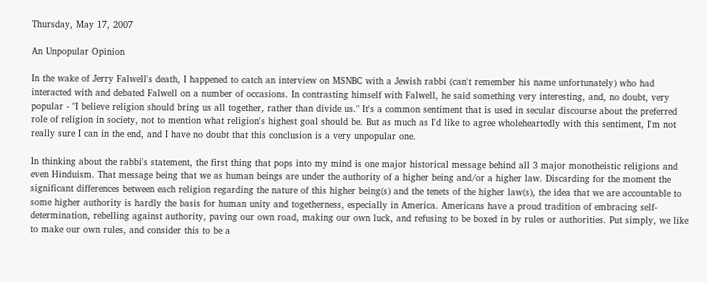Thursday, May 17, 2007

An Unpopular Opinion

In the wake of Jerry Falwell's death, I happened to catch an interview on MSNBC with a Jewish rabbi (can't remember his name unfortunately) who had interacted with and debated Falwell on a number of occasions. In contrasting himself with Falwell, he said something very interesting, and, no doubt, very popular - "I believe religion should bring us all together, rather than divide us." It's a common sentiment that is used in secular discourse about the preferred role of religion in society, not to mention what religion's highest goal should be. But as much as I'd like to agree wholeheartedly with this sentiment, I'm not really sure I can in the end, and I have no doubt that this conclusion is a very unpopular one.

In thinking about the rabbi's statement, the first thing that pops into my mind is one major historical message behind all 3 major monotheistic religions and even Hinduism. That message being that we as human beings are under the authority of a higher being and/or a higher law. Discarding for the moment the significant differences between each religion regarding the nature of this higher being(s) and the tenets of the higher law(s), the idea that we are accountable to some higher authority is hardly the basis for human unity and togetherness, especially in America. Americans have a proud tradition of embracing self-determination, rebelling against authority, paving our own road, making our own luck, and refusing to be boxed in by rules or authorities. Put simply, we like to make our own rules, and consider this to be a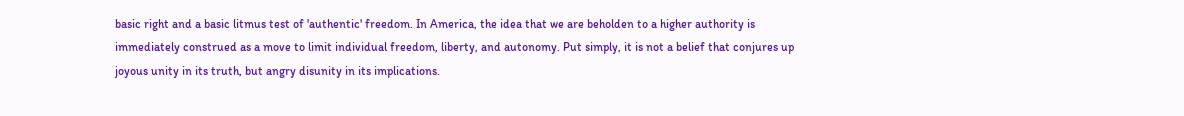basic right and a basic litmus test of 'authentic' freedom. In America, the idea that we are beholden to a higher authority is immediately construed as a move to limit individual freedom, liberty, and autonomy. Put simply, it is not a belief that conjures up joyous unity in its truth, but angry disunity in its implications.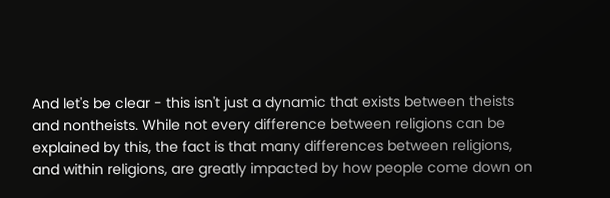And let's be clear - this isn't just a dynamic that exists between theists and nontheists. While not every difference between religions can be explained by this, the fact is that many differences between religions, and within religions, are greatly impacted by how people come down on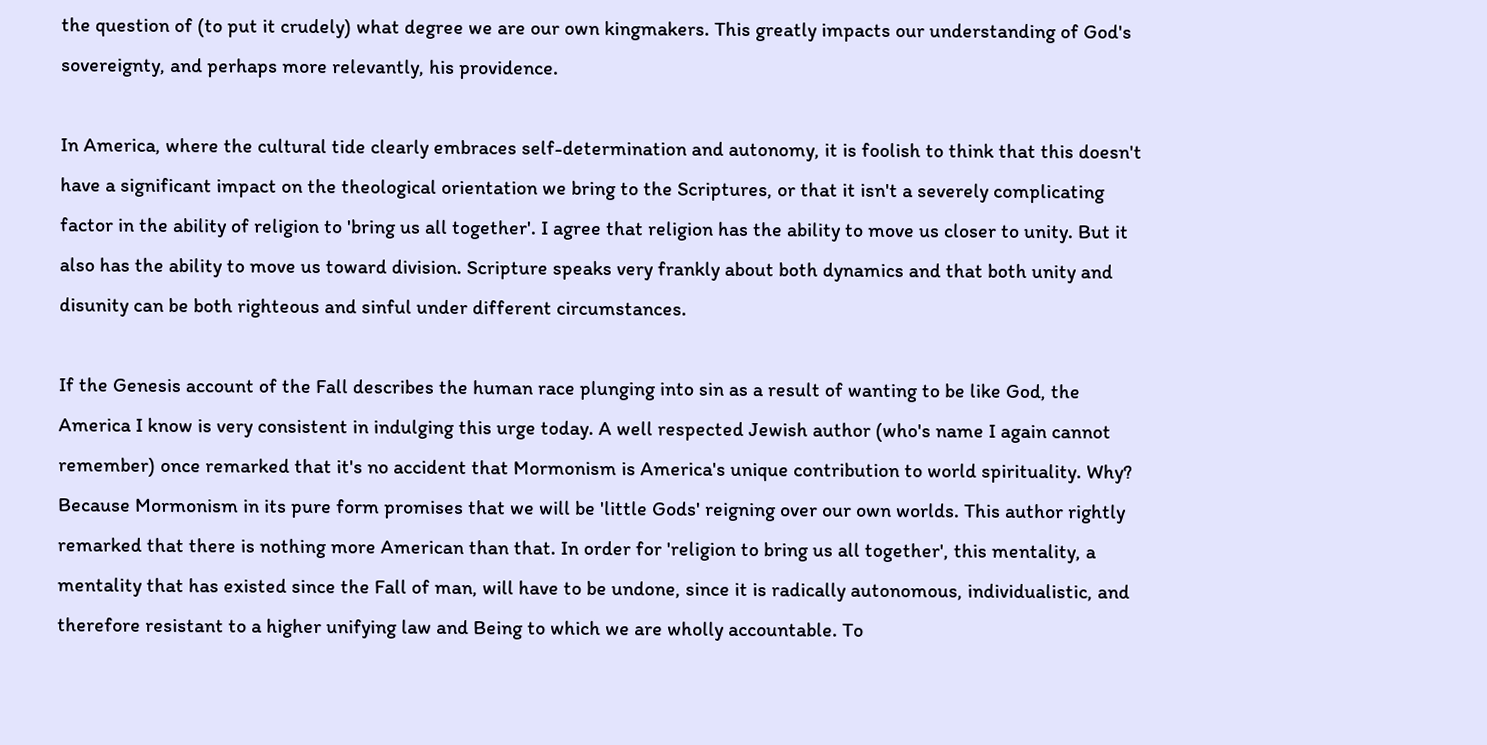the question of (to put it crudely) what degree we are our own kingmakers. This greatly impacts our understanding of God's sovereignty, and perhaps more relevantly, his providence.

In America, where the cultural tide clearly embraces self-determination and autonomy, it is foolish to think that this doesn't have a significant impact on the theological orientation we bring to the Scriptures, or that it isn't a severely complicating factor in the ability of religion to 'bring us all together'. I agree that religion has the ability to move us closer to unity. But it also has the ability to move us toward division. Scripture speaks very frankly about both dynamics and that both unity and disunity can be both righteous and sinful under different circumstances.

If the Genesis account of the Fall describes the human race plunging into sin as a result of wanting to be like God, the America I know is very consistent in indulging this urge today. A well respected Jewish author (who's name I again cannot remember) once remarked that it's no accident that Mormonism is America's unique contribution to world spirituality. Why? Because Mormonism in its pure form promises that we will be 'little Gods' reigning over our own worlds. This author rightly remarked that there is nothing more American than that. In order for 'religion to bring us all together', this mentality, a mentality that has existed since the Fall of man, will have to be undone, since it is radically autonomous, individualistic, and therefore resistant to a higher unifying law and Being to which we are wholly accountable. To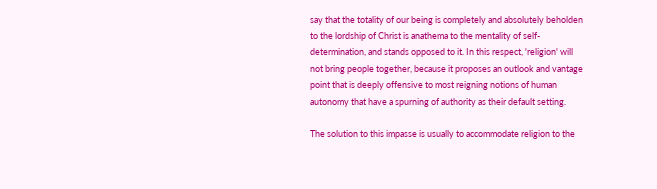say that the totality of our being is completely and absolutely beholden to the lordship of Christ is anathema to the mentality of self-determination, and stands opposed to it. In this respect, 'religion' will not bring people together, because it proposes an outlook and vantage point that is deeply offensive to most reigning notions of human autonomy that have a spurning of authority as their default setting.

The solution to this impasse is usually to accommodate religion to the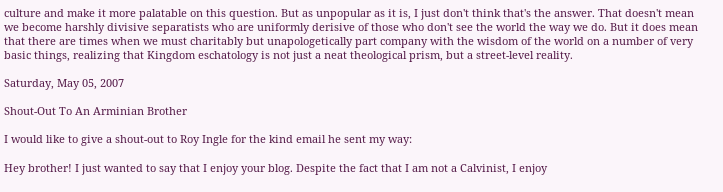culture and make it more palatable on this question. But as unpopular as it is, I just don't think that's the answer. That doesn't mean we become harshly divisive separatists who are uniformly derisive of those who don't see the world the way we do. But it does mean that there are times when we must charitably but unapologetically part company with the wisdom of the world on a number of very basic things, realizing that Kingdom eschatology is not just a neat theological prism, but a street-level reality.

Saturday, May 05, 2007

Shout-Out To An Arminian Brother

I would like to give a shout-out to Roy Ingle for the kind email he sent my way:

Hey brother! I just wanted to say that I enjoy your blog. Despite the fact that I am not a Calvinist, I enjoy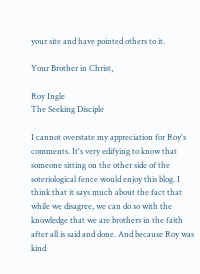your site and have pointed others to it.

Your Brother in Christ,

Roy Ingle
The Seeking Disciple

I cannot overstate my appreciation for Roy's comments. It's very edifying to know that someone sitting on the other side of the soteriological fence would enjoy this blog. I think that it says much about the fact that while we disagree, we can do so with the knowledge that we are brothers in the faith after all is said and done. And because Roy was kind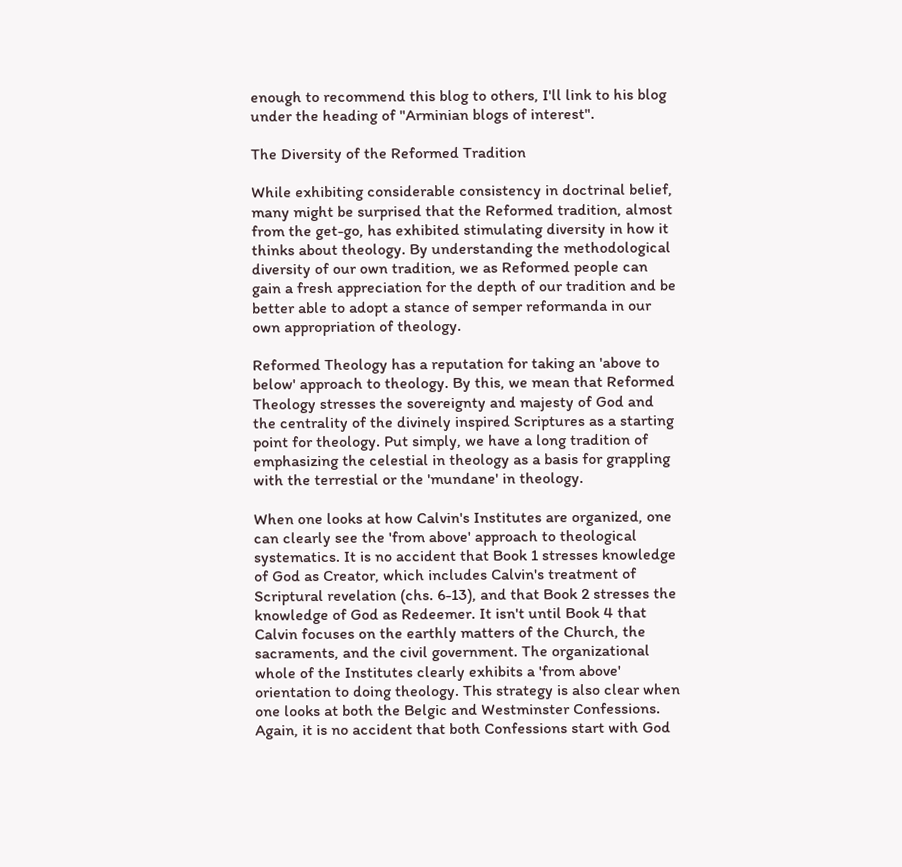enough to recommend this blog to others, I'll link to his blog under the heading of "Arminian blogs of interest".

The Diversity of the Reformed Tradition

While exhibiting considerable consistency in doctrinal belief, many might be surprised that the Reformed tradition, almost from the get-go, has exhibited stimulating diversity in how it thinks about theology. By understanding the methodological diversity of our own tradition, we as Reformed people can gain a fresh appreciation for the depth of our tradition and be better able to adopt a stance of semper reformanda in our own appropriation of theology.

Reformed Theology has a reputation for taking an 'above to below' approach to theology. By this, we mean that Reformed Theology stresses the sovereignty and majesty of God and the centrality of the divinely inspired Scriptures as a starting point for theology. Put simply, we have a long tradition of emphasizing the celestial in theology as a basis for grappling with the terrestial or the 'mundane' in theology.

When one looks at how Calvin's Institutes are organized, one can clearly see the 'from above' approach to theological systematics. It is no accident that Book 1 stresses knowledge of God as Creator, which includes Calvin's treatment of Scriptural revelation (chs. 6-13), and that Book 2 stresses the knowledge of God as Redeemer. It isn't until Book 4 that Calvin focuses on the earthly matters of the Church, the sacraments, and the civil government. The organizational whole of the Institutes clearly exhibits a 'from above' orientation to doing theology. This strategy is also clear when one looks at both the Belgic and Westminster Confessions. Again, it is no accident that both Confessions start with God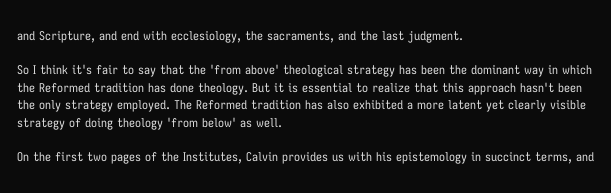and Scripture, and end with ecclesiology, the sacraments, and the last judgment.

So I think it's fair to say that the 'from above' theological strategy has been the dominant way in which the Reformed tradition has done theology. But it is essential to realize that this approach hasn't been the only strategy employed. The Reformed tradition has also exhibited a more latent yet clearly visible strategy of doing theology 'from below' as well.

On the first two pages of the Institutes, Calvin provides us with his epistemology in succinct terms, and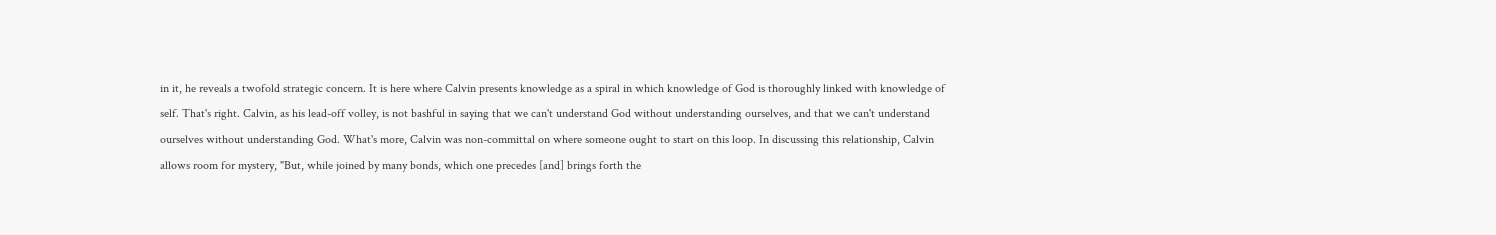in it, he reveals a twofold strategic concern. It is here where Calvin presents knowledge as a spiral in which knowledge of God is thoroughly linked with knowledge of self. That's right. Calvin, as his lead-off volley, is not bashful in saying that we can't understand God without understanding ourselves, and that we can't understand ourselves without understanding God. What's more, Calvin was non-committal on where someone ought to start on this loop. In discussing this relationship, Calvin allows room for mystery, "But, while joined by many bonds, which one precedes [and] brings forth the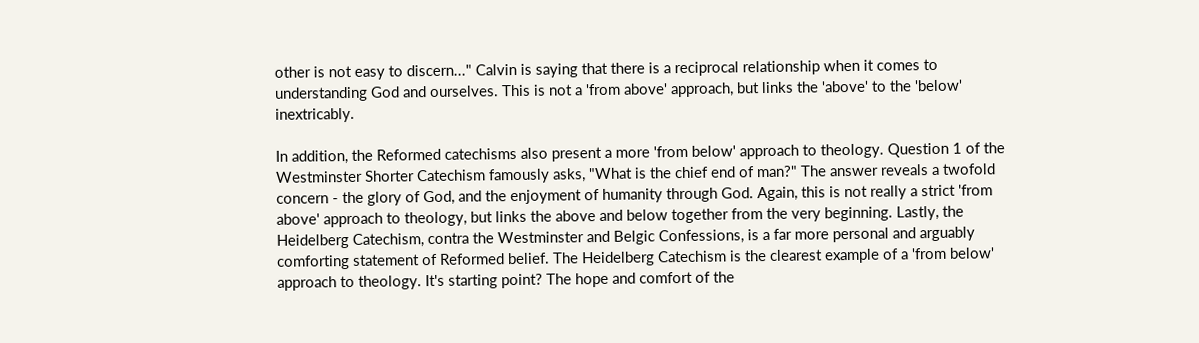other is not easy to discern..." Calvin is saying that there is a reciprocal relationship when it comes to understanding God and ourselves. This is not a 'from above' approach, but links the 'above' to the 'below' inextricably.

In addition, the Reformed catechisms also present a more 'from below' approach to theology. Question 1 of the Westminster Shorter Catechism famously asks, "What is the chief end of man?" The answer reveals a twofold concern - the glory of God, and the enjoyment of humanity through God. Again, this is not really a strict 'from above' approach to theology, but links the above and below together from the very beginning. Lastly, the Heidelberg Catechism, contra the Westminster and Belgic Confessions, is a far more personal and arguably comforting statement of Reformed belief. The Heidelberg Catechism is the clearest example of a 'from below' approach to theology. It's starting point? The hope and comfort of the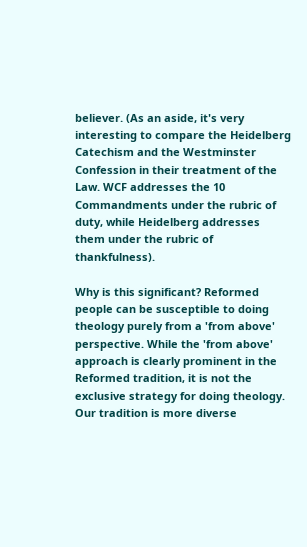believer. (As an aside, it's very interesting to compare the Heidelberg Catechism and the Westminster Confession in their treatment of the Law. WCF addresses the 10 Commandments under the rubric of duty, while Heidelberg addresses them under the rubric of thankfulness).

Why is this significant? Reformed people can be susceptible to doing theology purely from a 'from above' perspective. While the 'from above' approach is clearly prominent in the Reformed tradition, it is not the exclusive strategy for doing theology. Our tradition is more diverse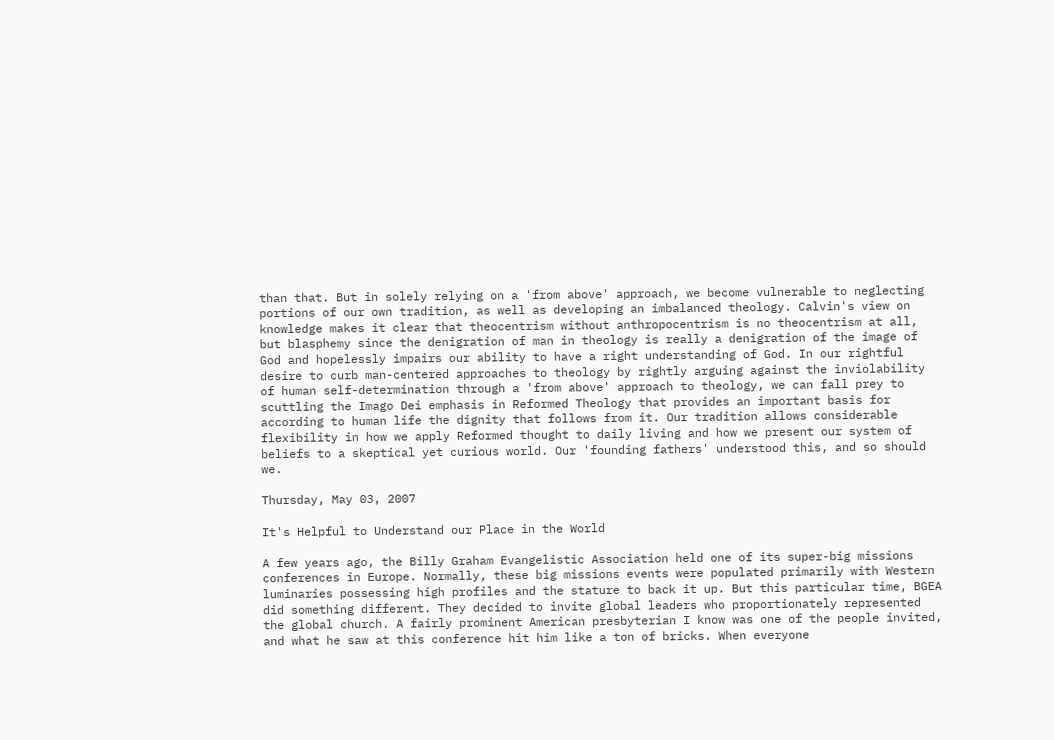than that. But in solely relying on a 'from above' approach, we become vulnerable to neglecting portions of our own tradition, as well as developing an imbalanced theology. Calvin's view on knowledge makes it clear that theocentrism without anthropocentrism is no theocentrism at all, but blasphemy since the denigration of man in theology is really a denigration of the image of God and hopelessly impairs our ability to have a right understanding of God. In our rightful desire to curb man-centered approaches to theology by rightly arguing against the inviolability of human self-determination through a 'from above' approach to theology, we can fall prey to scuttling the Imago Dei emphasis in Reformed Theology that provides an important basis for according to human life the dignity that follows from it. Our tradition allows considerable flexibility in how we apply Reformed thought to daily living and how we present our system of beliefs to a skeptical yet curious world. Our 'founding fathers' understood this, and so should we.

Thursday, May 03, 2007

It's Helpful to Understand our Place in the World

A few years ago, the Billy Graham Evangelistic Association held one of its super-big missions conferences in Europe. Normally, these big missions events were populated primarily with Western luminaries possessing high profiles and the stature to back it up. But this particular time, BGEA did something different. They decided to invite global leaders who proportionately represented the global church. A fairly prominent American presbyterian I know was one of the people invited, and what he saw at this conference hit him like a ton of bricks. When everyone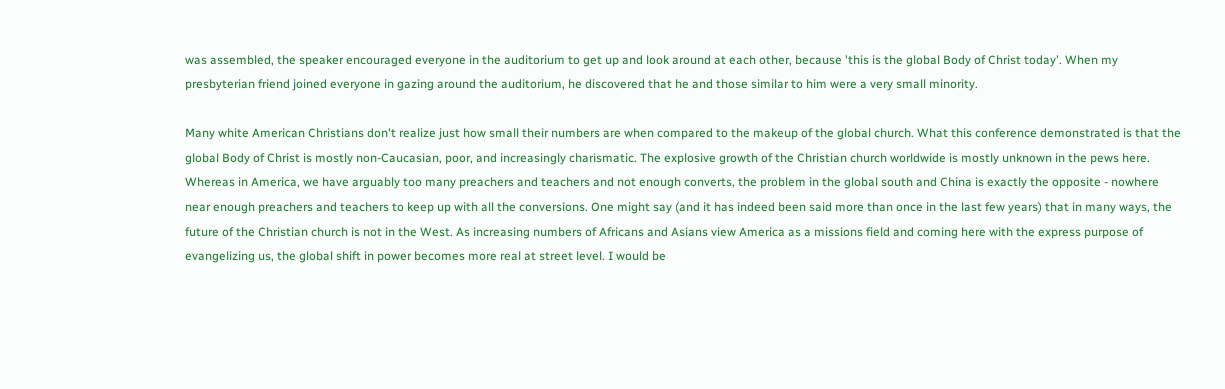was assembled, the speaker encouraged everyone in the auditorium to get up and look around at each other, because 'this is the global Body of Christ today'. When my presbyterian friend joined everyone in gazing around the auditorium, he discovered that he and those similar to him were a very small minority.

Many white American Christians don't realize just how small their numbers are when compared to the makeup of the global church. What this conference demonstrated is that the global Body of Christ is mostly non-Caucasian, poor, and increasingly charismatic. The explosive growth of the Christian church worldwide is mostly unknown in the pews here. Whereas in America, we have arguably too many preachers and teachers and not enough converts, the problem in the global south and China is exactly the opposite - nowhere near enough preachers and teachers to keep up with all the conversions. One might say (and it has indeed been said more than once in the last few years) that in many ways, the future of the Christian church is not in the West. As increasing numbers of Africans and Asians view America as a missions field and coming here with the express purpose of evangelizing us, the global shift in power becomes more real at street level. I would be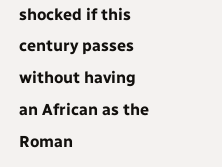shocked if this century passes without having an African as the Roman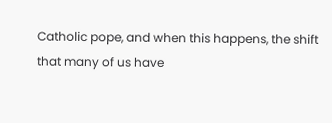Catholic pope, and when this happens, the shift that many of us have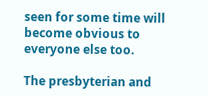seen for some time will become obvious to everyone else too.

The presbyterian and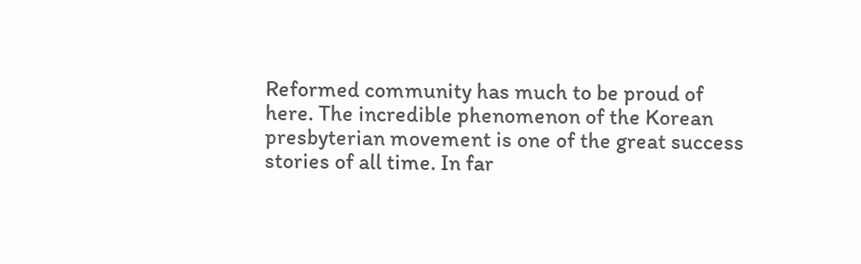Reformed community has much to be proud of here. The incredible phenomenon of the Korean presbyterian movement is one of the great success stories of all time. In far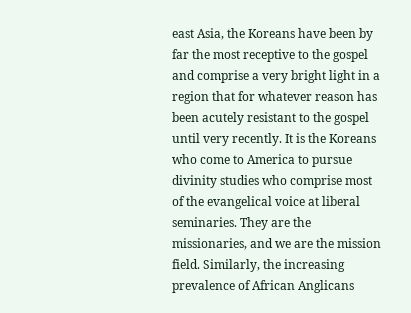east Asia, the Koreans have been by far the most receptive to the gospel and comprise a very bright light in a region that for whatever reason has been acutely resistant to the gospel until very recently. It is the Koreans who come to America to pursue divinity studies who comprise most of the evangelical voice at liberal seminaries. They are the missionaries, and we are the mission field. Similarly, the increasing prevalence of African Anglicans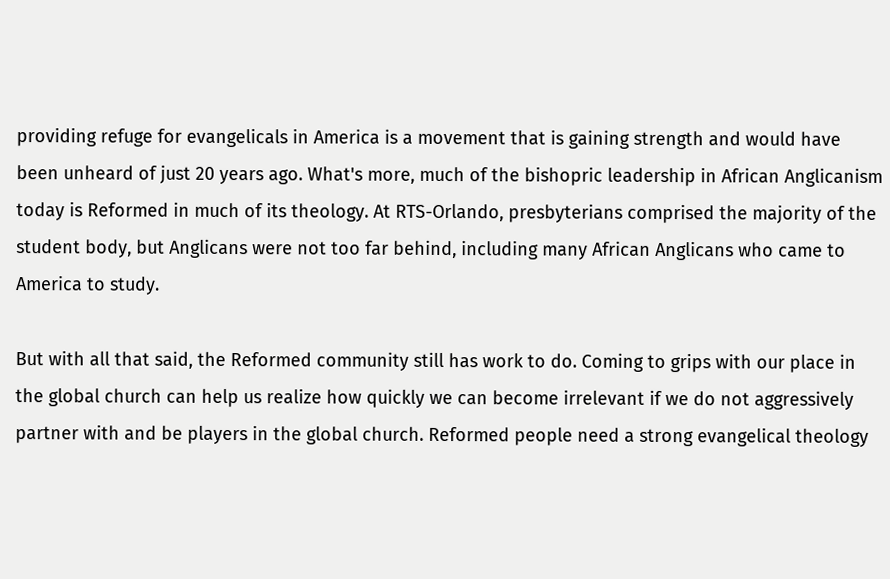providing refuge for evangelicals in America is a movement that is gaining strength and would have been unheard of just 20 years ago. What's more, much of the bishopric leadership in African Anglicanism today is Reformed in much of its theology. At RTS-Orlando, presbyterians comprised the majority of the student body, but Anglicans were not too far behind, including many African Anglicans who came to America to study.

But with all that said, the Reformed community still has work to do. Coming to grips with our place in the global church can help us realize how quickly we can become irrelevant if we do not aggressively partner with and be players in the global church. Reformed people need a strong evangelical theology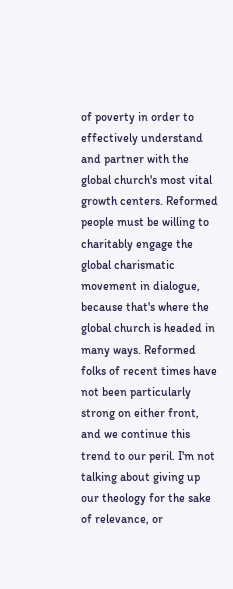of poverty in order to effectively understand and partner with the global church's most vital growth centers. Reformed people must be willing to charitably engage the global charismatic movement in dialogue, because that's where the global church is headed in many ways. Reformed folks of recent times have not been particularly strong on either front, and we continue this trend to our peril. I'm not talking about giving up our theology for the sake of relevance, or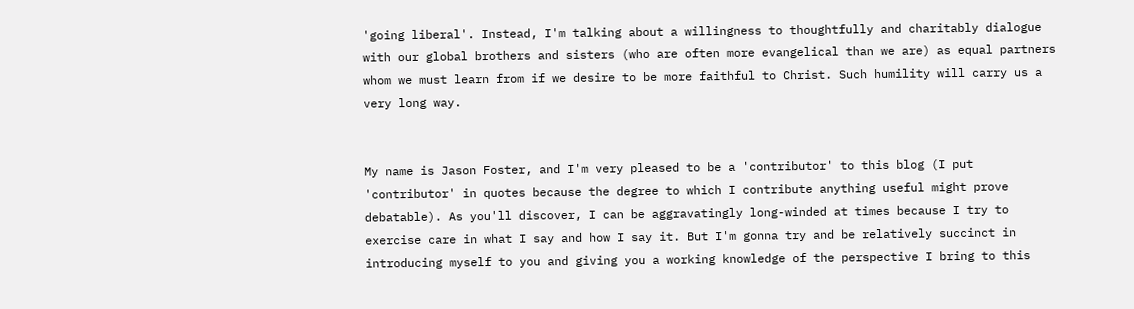'going liberal'. Instead, I'm talking about a willingness to thoughtfully and charitably dialogue with our global brothers and sisters (who are often more evangelical than we are) as equal partners whom we must learn from if we desire to be more faithful to Christ. Such humility will carry us a very long way.


My name is Jason Foster, and I'm very pleased to be a 'contributor' to this blog (I put 'contributor' in quotes because the degree to which I contribute anything useful might prove debatable). As you'll discover, I can be aggravatingly long-winded at times because I try to exercise care in what I say and how I say it. But I'm gonna try and be relatively succinct in introducing myself to you and giving you a working knowledge of the perspective I bring to this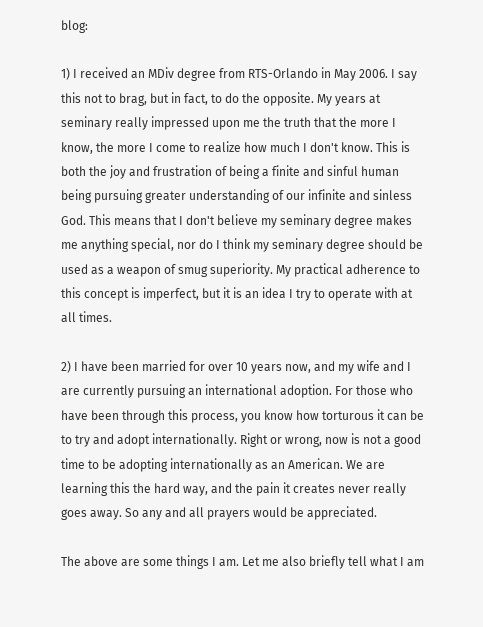blog:

1) I received an MDiv degree from RTS-Orlando in May 2006. I say this not to brag, but in fact, to do the opposite. My years at seminary really impressed upon me the truth that the more I know, the more I come to realize how much I don't know. This is both the joy and frustration of being a finite and sinful human being pursuing greater understanding of our infinite and sinless God. This means that I don't believe my seminary degree makes me anything special, nor do I think my seminary degree should be used as a weapon of smug superiority. My practical adherence to this concept is imperfect, but it is an idea I try to operate with at all times.

2) I have been married for over 10 years now, and my wife and I are currently pursuing an international adoption. For those who have been through this process, you know how torturous it can be to try and adopt internationally. Right or wrong, now is not a good time to be adopting internationally as an American. We are learning this the hard way, and the pain it creates never really goes away. So any and all prayers would be appreciated.

The above are some things I am. Let me also briefly tell what I am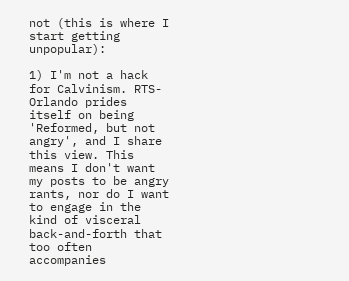not (this is where I start getting unpopular):

1) I'm not a hack for Calvinism. RTS-Orlando prides itself on being 'Reformed, but not angry', and I share this view. This means I don't want my posts to be angry rants, nor do I want to engage in the kind of visceral back-and-forth that too often accompanies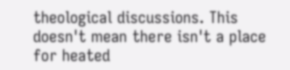theological discussions. This doesn't mean there isn't a place for heated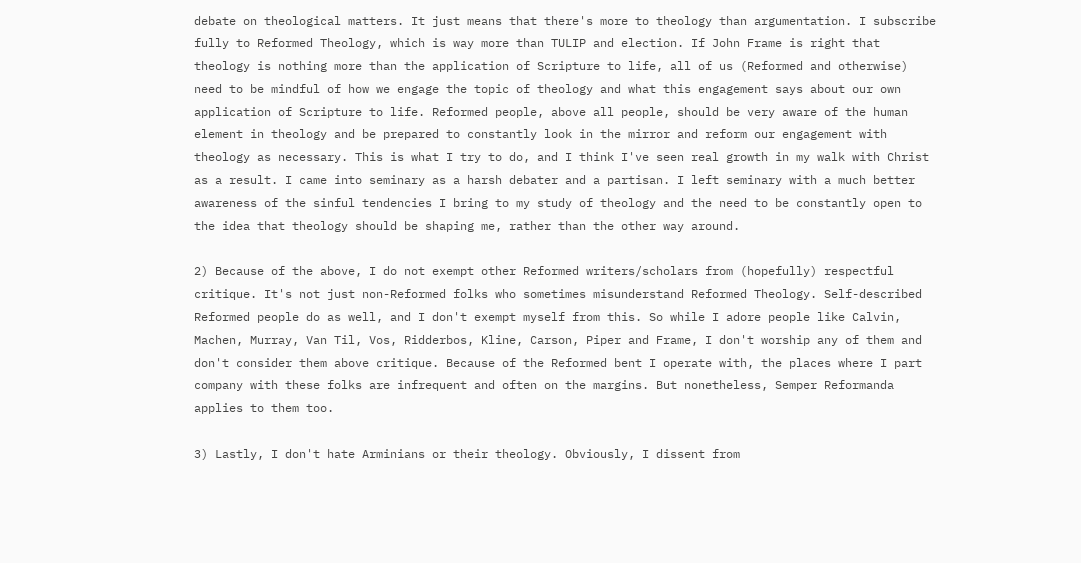debate on theological matters. It just means that there's more to theology than argumentation. I subscribe fully to Reformed Theology, which is way more than TULIP and election. If John Frame is right that theology is nothing more than the application of Scripture to life, all of us (Reformed and otherwise) need to be mindful of how we engage the topic of theology and what this engagement says about our own application of Scripture to life. Reformed people, above all people, should be very aware of the human element in theology and be prepared to constantly look in the mirror and reform our engagement with theology as necessary. This is what I try to do, and I think I've seen real growth in my walk with Christ as a result. I came into seminary as a harsh debater and a partisan. I left seminary with a much better awareness of the sinful tendencies I bring to my study of theology and the need to be constantly open to the idea that theology should be shaping me, rather than the other way around.

2) Because of the above, I do not exempt other Reformed writers/scholars from (hopefully) respectful critique. It's not just non-Reformed folks who sometimes misunderstand Reformed Theology. Self-described Reformed people do as well, and I don't exempt myself from this. So while I adore people like Calvin, Machen, Murray, Van Til, Vos, Ridderbos, Kline, Carson, Piper and Frame, I don't worship any of them and don't consider them above critique. Because of the Reformed bent I operate with, the places where I part company with these folks are infrequent and often on the margins. But nonetheless, Semper Reformanda applies to them too.

3) Lastly, I don't hate Arminians or their theology. Obviously, I dissent from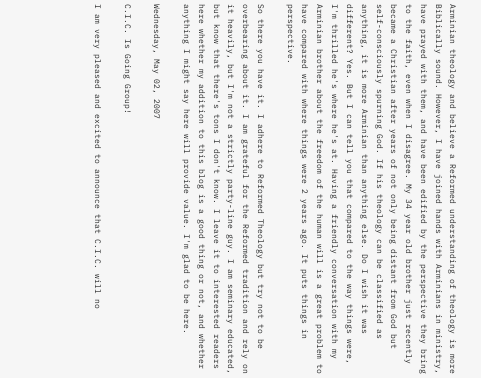Arminian theology and believe a Reformed understanding of theology is more Biblically sound. However, I have joined hands with Arminians in ministry, have prayed with them, and have been edified by the perspective they bring to the faith, even when I disagree. My 34 year old brother just recently became a Christian after years of not only being distant from God but self-consciously spurning God. If his theology can be classified as anything, it is more Arminian than anything else. Do I wish it was different? Yes. But I can tell you that compared to the way things were, I'm thrilled he's where he's at. Having a friendly conversation with my Arminian brother about the freedom of the human will is a great problem to have compared with where things were 2 years ago. It puts things in perspective.

So there you have it. I adhere to Reformed Theology but try not to be overbearing about it. I am grateful for the Reformed tradition and rely on it heavily, but I'm not a strictly party-line guy. I am seminary educated, but know that there's tons I don't know. I leave it to interested readers here whether my addition to this blog is a good thing or not, and whether anything I might say here will provide value. I'm glad to be here.

Wednesday, May 02, 2007

C.I.C. Is Going Group!

I am very pleased and excited to announce that C.I.C. will no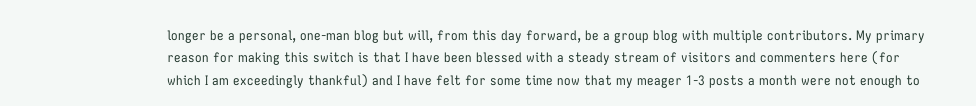longer be a personal, one-man blog but will, from this day forward, be a group blog with multiple contributors. My primary reason for making this switch is that I have been blessed with a steady stream of visitors and commenters here (for which I am exceedingly thankful) and I have felt for some time now that my meager 1-3 posts a month were not enough to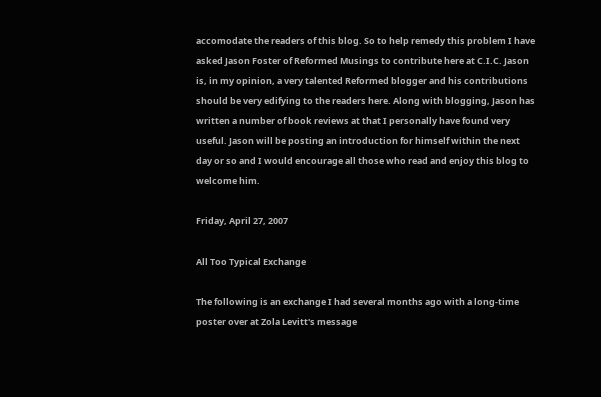accomodate the readers of this blog. So to help remedy this problem I have asked Jason Foster of Reformed Musings to contribute here at C.I.C. Jason is, in my opinion, a very talented Reformed blogger and his contributions should be very edifying to the readers here. Along with blogging, Jason has written a number of book reviews at that I personally have found very useful. Jason will be posting an introduction for himself within the next day or so and I would encourage all those who read and enjoy this blog to welcome him.

Friday, April 27, 2007

All Too Typical Exchange

The following is an exchange I had several months ago with a long-time poster over at Zola Levitt's message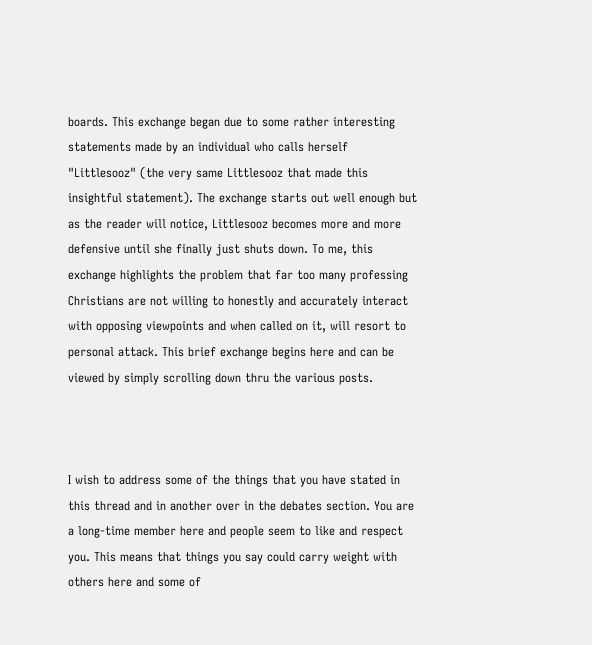boards. This exchange began due to some rather interesting statements made by an individual who calls herself "Littlesooz" (the very same Littlesooz that made this insightful statement). The exchange starts out well enough but as the reader will notice, Littlesooz becomes more and more defensive until she finally just shuts down. To me, this exchange highlights the problem that far too many professing Christians are not willing to honestly and accurately interact with opposing viewpoints and when called on it, will resort to personal attack. This brief exchange begins here and can be viewed by simply scrolling down thru the various posts.



I wish to address some of the things that you have stated in this thread and in another over in the debates section. You are a long-time member here and people seem to like and respect you. This means that things you say could carry weight with others here and some of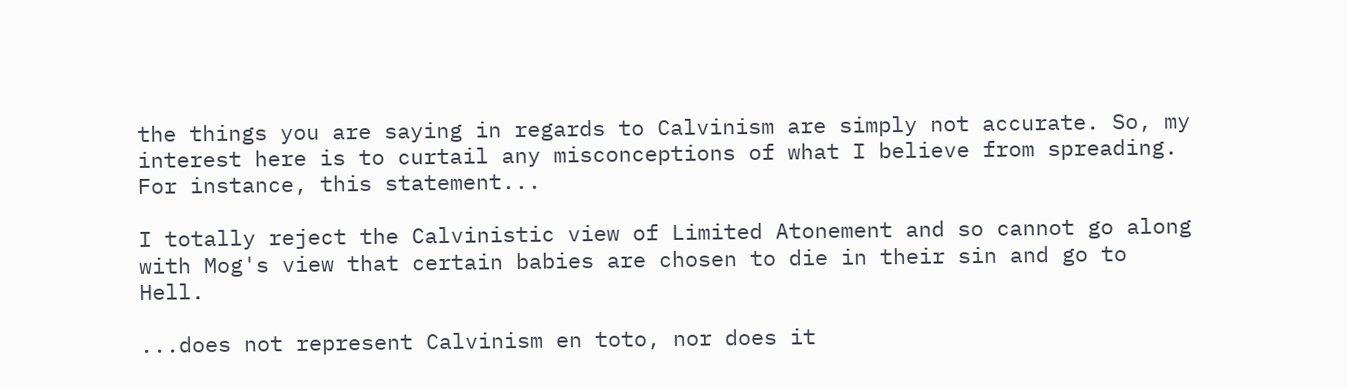the things you are saying in regards to Calvinism are simply not accurate. So, my interest here is to curtail any misconceptions of what I believe from spreading. For instance, this statement...

I totally reject the Calvinistic view of Limited Atonement and so cannot go along with Mog's view that certain babies are chosen to die in their sin and go to Hell.

...does not represent Calvinism en toto, nor does it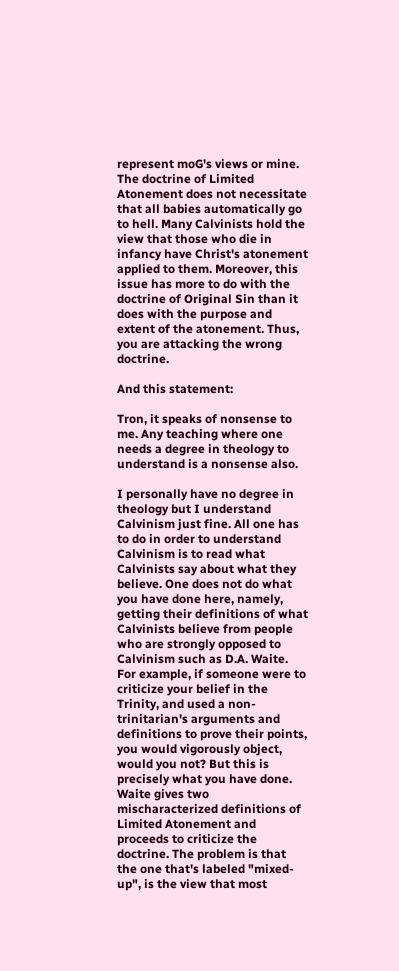represent moG's views or mine. The doctrine of Limited Atonement does not necessitate that all babies automatically go to hell. Many Calvinists hold the view that those who die in infancy have Christ's atonement applied to them. Moreover, this issue has more to do with the doctrine of Original Sin than it does with the purpose and extent of the atonement. Thus, you are attacking the wrong doctrine.

And this statement:

Tron, it speaks of nonsense to me. Any teaching where one needs a degree in theology to understand is a nonsense also.

I personally have no degree in theology but I understand Calvinism just fine. All one has to do in order to understand Calvinism is to read what Calvinists say about what they believe. One does not do what you have done here, namely, getting their definitions of what Calvinists believe from people who are strongly opposed to Calvinism such as D.A. Waite. For example, if someone were to criticize your belief in the Trinity, and used a non-trinitarian's arguments and definitions to prove their points, you would vigorously object, would you not? But this is precisely what you have done. Waite gives two mischaracterized definitions of Limited Atonement and proceeds to criticize the doctrine. The problem is that the one that's labeled "mixed-up", is the view that most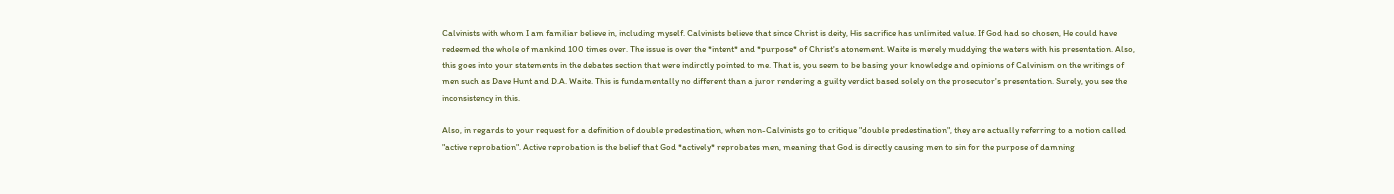Calvinists with whom I am familiar believe in, including myself. Calvinists believe that since Christ is deity, His sacrifice has unlimited value. If God had so chosen, He could have redeemed the whole of mankind 100 times over. The issue is over the *intent* and *purpose* of Christ's atonement. Waite is merely muddying the waters with his presentation. Also, this goes into your statements in the debates section that were indirctly pointed to me. That is, you seem to be basing your knowledge and opinions of Calvinism on the writings of men such as Dave Hunt and D.A. Waite. This is fundamentally no different than a juror rendering a guilty verdict based solely on the prosecutor's presentation. Surely, you see the inconsistency in this.

Also, in regards to your request for a definition of double predestination, when non-Calvinists go to critique "double predestination", they are actually referring to a notion called "active reprobation". Active reprobation is the belief that God *actively* reprobates men, meaning that God is directly causing men to sin for the purpose of damning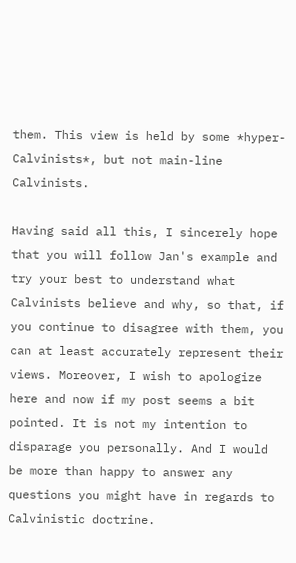them. This view is held by some *hyper-Calvinists*, but not main-line Calvinists.

Having said all this, I sincerely hope that you will follow Jan's example and try your best to understand what Calvinists believe and why, so that, if you continue to disagree with them, you can at least accurately represent their views. Moreover, I wish to apologize here and now if my post seems a bit pointed. It is not my intention to disparage you personally. And I would be more than happy to answer any questions you might have in regards to Calvinistic doctrine.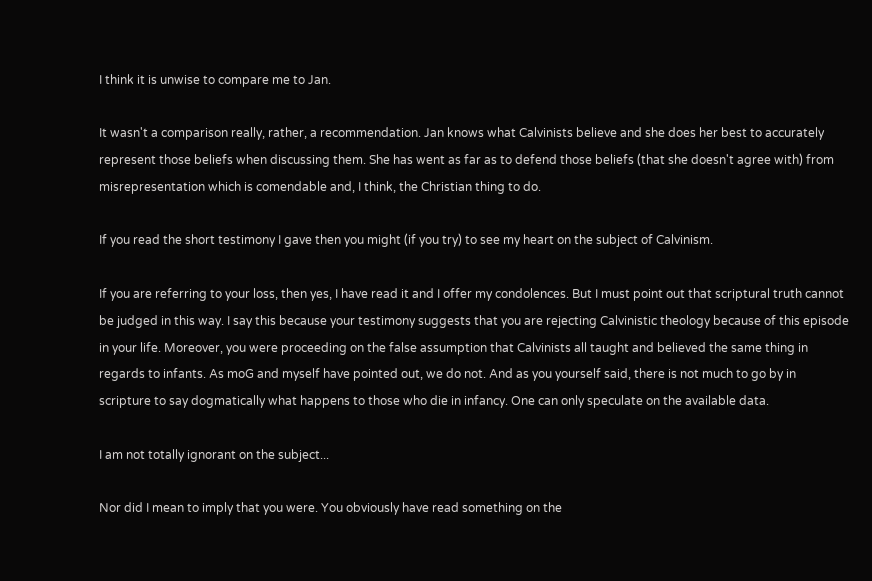I think it is unwise to compare me to Jan.

It wasn't a comparison really, rather, a recommendation. Jan knows what Calvinists believe and she does her best to accurately represent those beliefs when discussing them. She has went as far as to defend those beliefs (that she doesn't agree with) from misrepresentation which is comendable and, I think, the Christian thing to do.

If you read the short testimony I gave then you might (if you try) to see my heart on the subject of Calvinism.

If you are referring to your loss, then yes, I have read it and I offer my condolences. But I must point out that scriptural truth cannot be judged in this way. I say this because your testimony suggests that you are rejecting Calvinistic theology because of this episode in your life. Moreover, you were proceeding on the false assumption that Calvinists all taught and believed the same thing in regards to infants. As moG and myself have pointed out, we do not. And as you yourself said, there is not much to go by in scripture to say dogmatically what happens to those who die in infancy. One can only speculate on the available data.

I am not totally ignorant on the subject...

Nor did I mean to imply that you were. You obviously have read something on the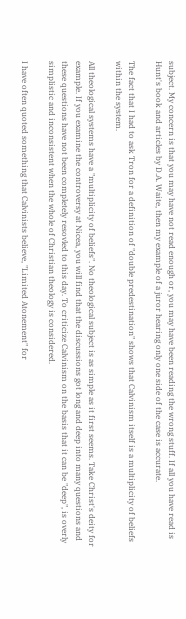subject. My concern is that you may have not read enough or, you may have been reading the wrong stuff. If all you have read is Hunt's book and articles by D.A. Waite, then my example of a juror hearing only one side of the case is accurate.

The fact that I had to ask Tron for a definition of "double predestination" shows that Calvinism itself is a multiplicity of beliefs within the system.

All theological systems have a "multiplicity of beliefs". No theological subject is as simple as it first seems. Take Christ's deity for example. If you examine the controversy at Nicea, you will find that the discussions got long and deep into many questions and these questions have not been completely resovled to this day. To criticize Calvinism on the basis that it can be "deep", is overly simplistic and inconsistent when the whole of Christian theology is considered.

I have often quoted something that Calvinists believe, "Limited Atonement" for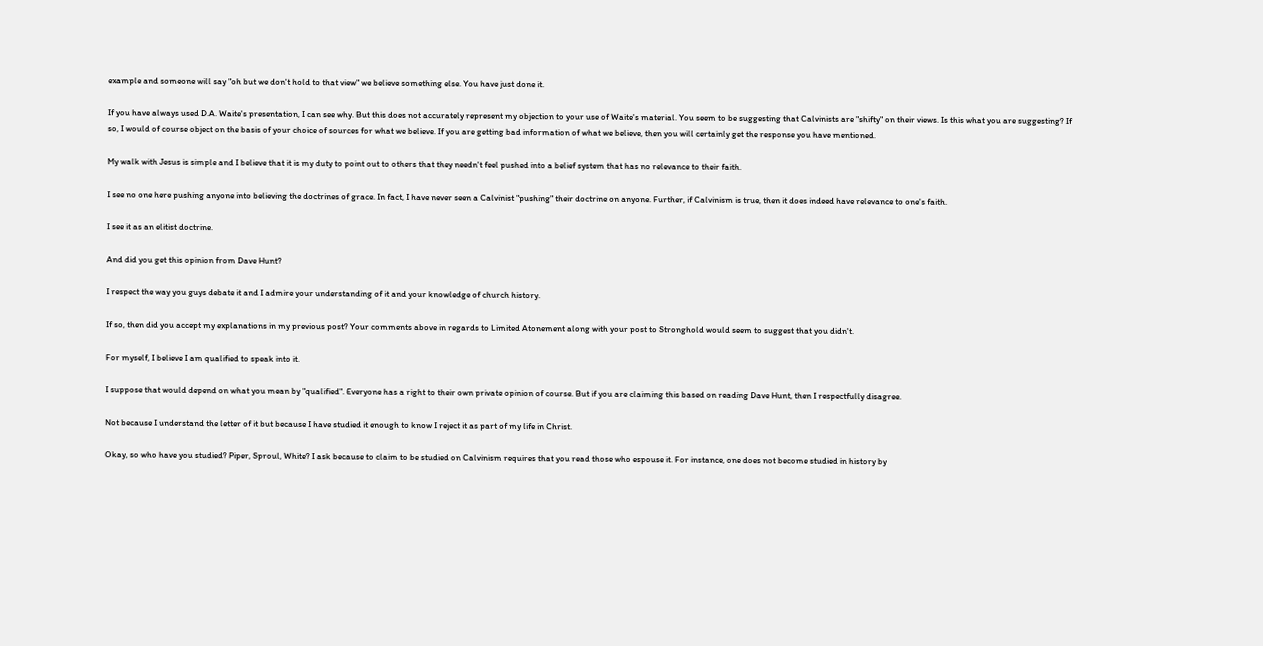example and someone will say "oh but we don't hold to that view" we believe something else. You have just done it.

If you have always used D.A. Waite's presentation, I can see why. But this does not accurately represent my objection to your use of Waite's material. You seem to be suggesting that Calvinists are "shifty" on their views. Is this what you are suggesting? If so, I would of course object on the basis of your choice of sources for what we believe. If you are getting bad information of what we believe, then you will certainly get the response you have mentioned.

My walk with Jesus is simple and I believe that it is my duty to point out to others that they needn't feel pushed into a belief system that has no relevance to their faith.

I see no one here pushing anyone into believing the doctrines of grace. In fact, I have never seen a Calvinist "pushing" their doctrine on anyone. Further, if Calvinism is true, then it does indeed have relevance to one's faith.

I see it as an elitist doctrine.

And did you get this opinion from Dave Hunt?

I respect the way you guys debate it and I admire your understanding of it and your knowledge of church history.

If so, then did you accept my explanations in my previous post? Your comments above in regards to Limited Atonement along with your post to Stronghold would seem to suggest that you didn't.

For myself, I believe I am qualified to speak into it.

I suppose that would depend on what you mean by "qualified". Everyone has a right to their own private opinion of course. But if you are claiming this based on reading Dave Hunt, then I respectfully disagree.

Not because I understand the letter of it but because I have studied it enough to know I reject it as part of my life in Christ.

Okay, so who have you studied? Piper, Sproul, White? I ask because to claim to be studied on Calvinism requires that you read those who espouse it. For instance, one does not become studied in history by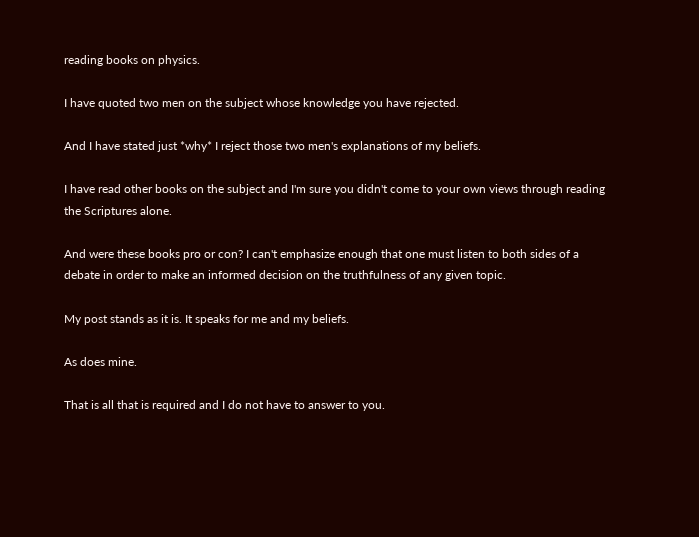reading books on physics.

I have quoted two men on the subject whose knowledge you have rejected.

And I have stated just *why* I reject those two men's explanations of my beliefs.

I have read other books on the subject and I'm sure you didn't come to your own views through reading the Scriptures alone.

And were these books pro or con? I can't emphasize enough that one must listen to both sides of a debate in order to make an informed decision on the truthfulness of any given topic.

My post stands as it is. It speaks for me and my beliefs.

As does mine.

That is all that is required and I do not have to answer to you.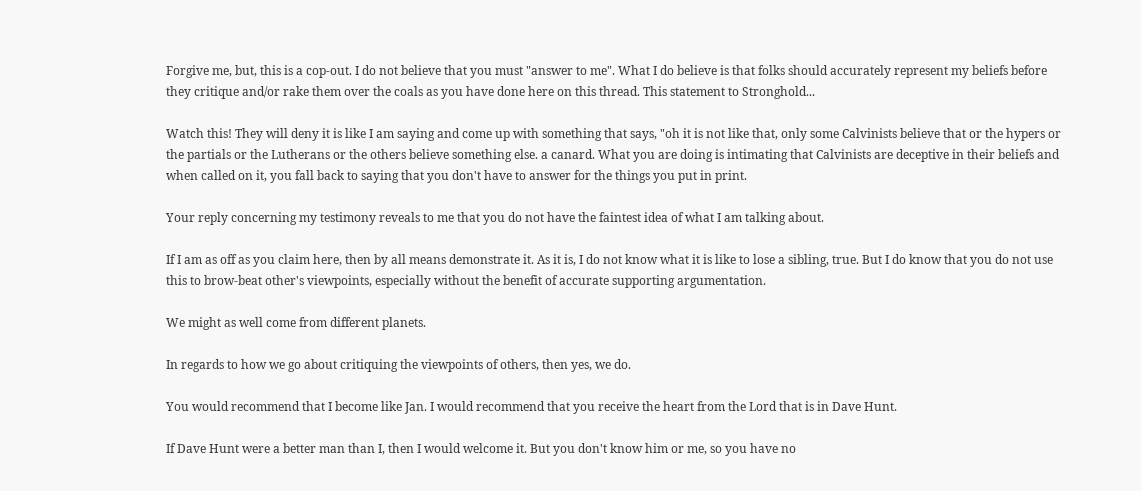Forgive me, but, this is a cop-out. I do not believe that you must "answer to me". What I do believe is that folks should accurately represent my beliefs before they critique and/or rake them over the coals as you have done here on this thread. This statement to Stronghold...

Watch this! They will deny it is like I am saying and come up with something that says, "oh it is not like that, only some Calvinists believe that or the hypers or the partials or the Lutherans or the others believe something else. a canard. What you are doing is intimating that Calvinists are deceptive in their beliefs and when called on it, you fall back to saying that you don't have to answer for the things you put in print.

Your reply concerning my testimony reveals to me that you do not have the faintest idea of what I am talking about.

If I am as off as you claim here, then by all means demonstrate it. As it is, I do not know what it is like to lose a sibling, true. But I do know that you do not use this to brow-beat other's viewpoints, especially without the benefit of accurate supporting argumentation.

We might as well come from different planets.

In regards to how we go about critiquing the viewpoints of others, then yes, we do.

You would recommend that I become like Jan. I would recommend that you receive the heart from the Lord that is in Dave Hunt.

If Dave Hunt were a better man than I, then I would welcome it. But you don't know him or me, so you have no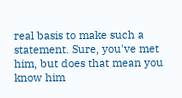real basis to make such a statement. Sure, you've met him, but does that mean you know him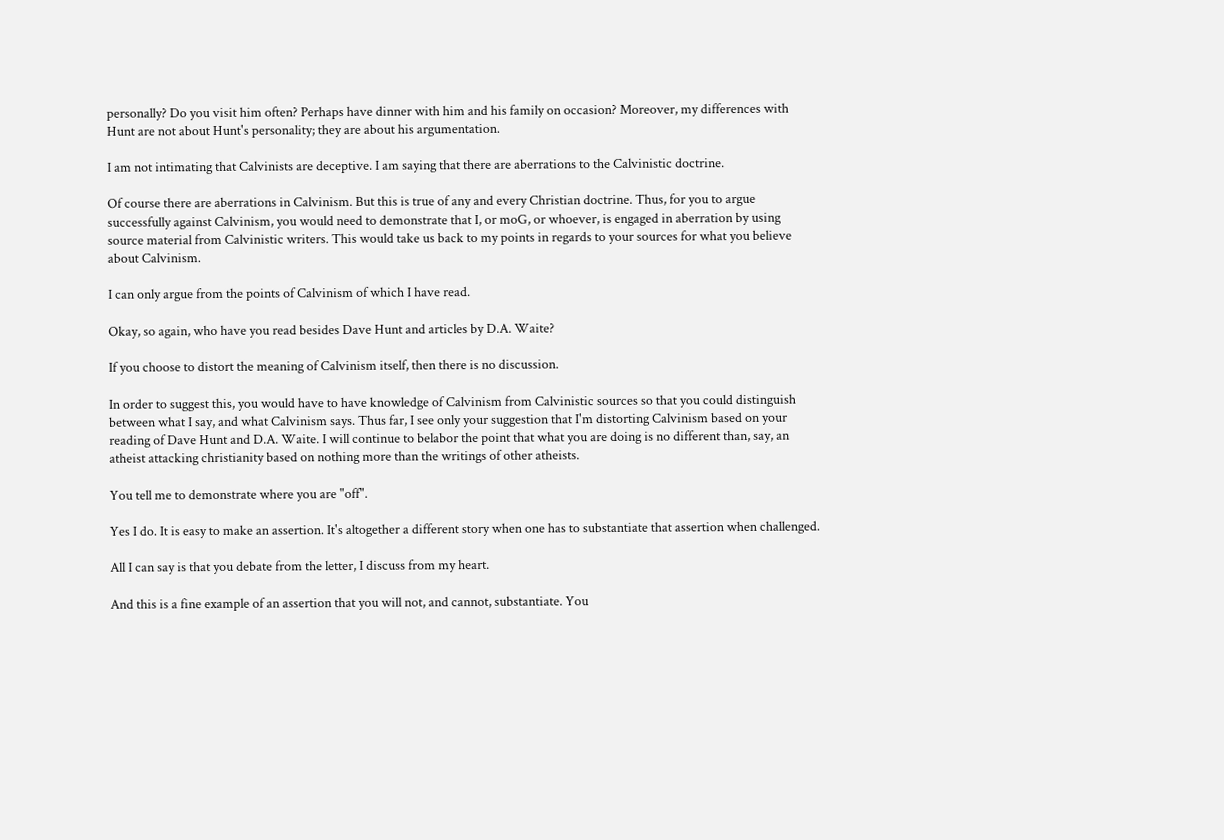personally? Do you visit him often? Perhaps have dinner with him and his family on occasion? Moreover, my differences with Hunt are not about Hunt's personality; they are about his argumentation.

I am not intimating that Calvinists are deceptive. I am saying that there are aberrations to the Calvinistic doctrine.

Of course there are aberrations in Calvinism. But this is true of any and every Christian doctrine. Thus, for you to argue successfully against Calvinism, you would need to demonstrate that I, or moG, or whoever, is engaged in aberration by using source material from Calvinistic writers. This would take us back to my points in regards to your sources for what you believe about Calvinism.

I can only argue from the points of Calvinism of which I have read.

Okay, so again, who have you read besides Dave Hunt and articles by D.A. Waite?

If you choose to distort the meaning of Calvinism itself, then there is no discussion.

In order to suggest this, you would have to have knowledge of Calvinism from Calvinistic sources so that you could distinguish between what I say, and what Calvinism says. Thus far, I see only your suggestion that I'm distorting Calvinism based on your reading of Dave Hunt and D.A. Waite. I will continue to belabor the point that what you are doing is no different than, say, an atheist attacking christianity based on nothing more than the writings of other atheists.

You tell me to demonstrate where you are "off".

Yes I do. It is easy to make an assertion. It's altogether a different story when one has to substantiate that assertion when challenged.

All I can say is that you debate from the letter, I discuss from my heart.

And this is a fine example of an assertion that you will not, and cannot, substantiate. You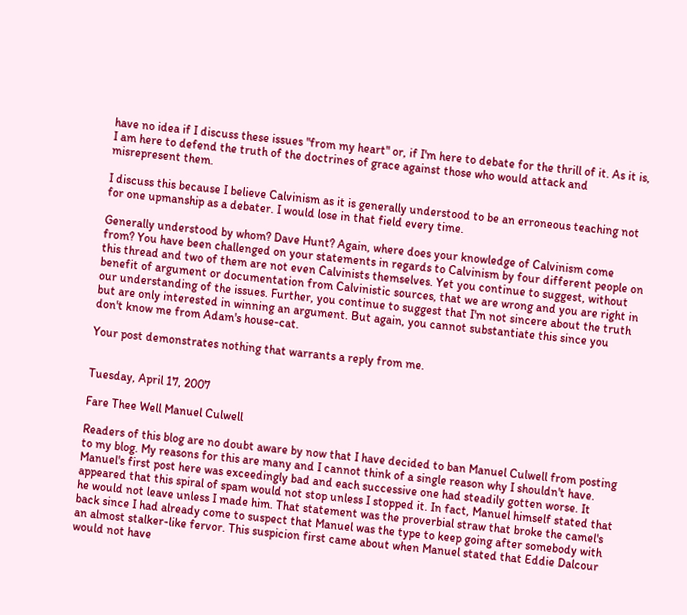have no idea if I discuss these issues "from my heart" or, if I'm here to debate for the thrill of it. As it is, I am here to defend the truth of the doctrines of grace against those who would attack and misrepresent them.

I discuss this because I believe Calvinism as it is generally understood to be an erroneous teaching not for one upmanship as a debater. I would lose in that field every time.

Generally understood by whom? Dave Hunt? Again, where does your knowledge of Calvinism come from? You have been challenged on your statements in regards to Calvinism by four different people on this thread and two of them are not even Calvinists themselves. Yet you continue to suggest, without benefit of argument or documentation from Calvinistic sources, that we are wrong and you are right in our understanding of the issues. Further, you continue to suggest that I'm not sincere about the truth but are only interested in winning an argument. But again, you cannot substantiate this since you don't know me from Adam's house-cat.

Your post demonstrates nothing that warrants a reply from me.


Tuesday, April 17, 2007

Fare Thee Well Manuel Culwell

Readers of this blog are no doubt aware by now that I have decided to ban Manuel Culwell from posting to my blog. My reasons for this are many and I cannot think of a single reason why I shouldn't have. Manuel's first post here was exceedingly bad and each successive one had steadily gotten worse. It appeared that this spiral of spam would not stop unless I stopped it. In fact, Manuel himself stated that he would not leave unless I made him. That statement was the proverbial straw that broke the camel's back since I had already come to suspect that Manuel was the type to keep going after somebody with an almost stalker-like fervor. This suspicion first came about when Manuel stated that Eddie Dalcour would not have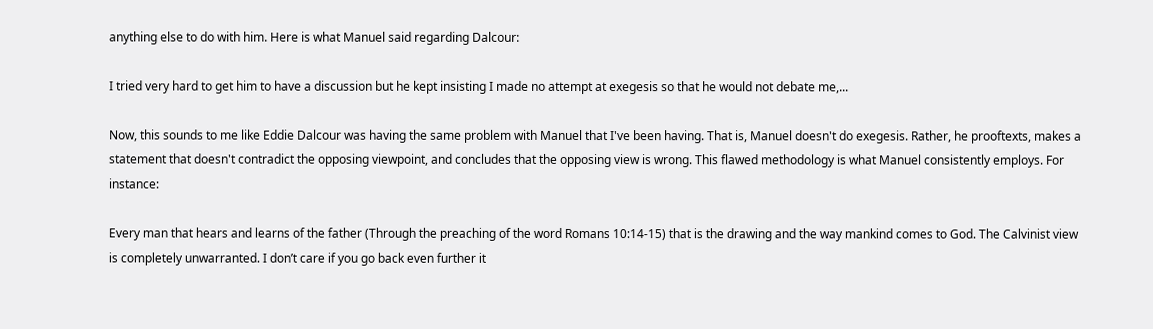anything else to do with him. Here is what Manuel said regarding Dalcour:

I tried very hard to get him to have a discussion but he kept insisting I made no attempt at exegesis so that he would not debate me,...

Now, this sounds to me like Eddie Dalcour was having the same problem with Manuel that I've been having. That is, Manuel doesn't do exegesis. Rather, he prooftexts, makes a statement that doesn't contradict the opposing viewpoint, and concludes that the opposing view is wrong. This flawed methodology is what Manuel consistently employs. For instance:

Every man that hears and learns of the father (Through the preaching of the word Romans 10:14-15) that is the drawing and the way mankind comes to God. The Calvinist view is completely unwarranted. I don’t care if you go back even further it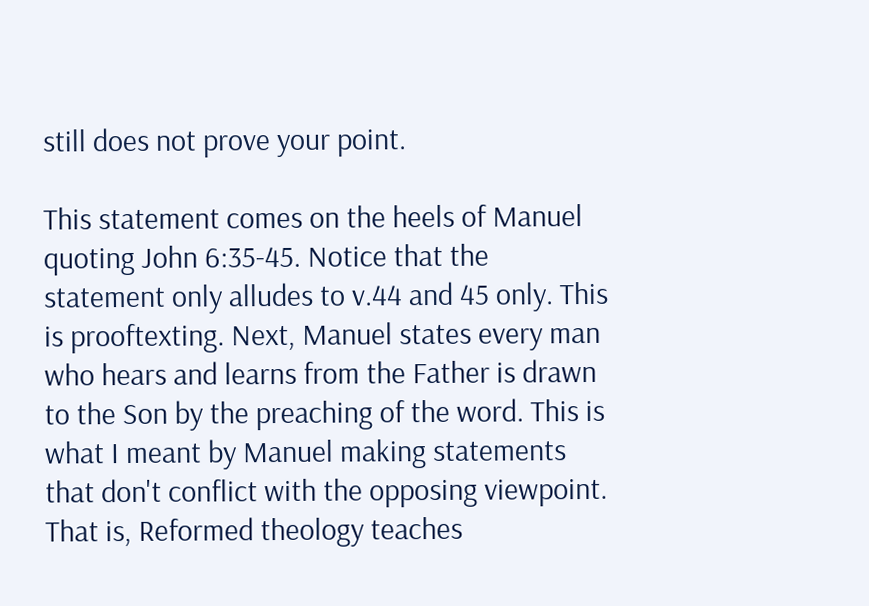still does not prove your point.

This statement comes on the heels of Manuel quoting John 6:35-45. Notice that the statement only alludes to v.44 and 45 only. This is prooftexting. Next, Manuel states every man who hears and learns from the Father is drawn to the Son by the preaching of the word. This is what I meant by Manuel making statements that don't conflict with the opposing viewpoint. That is, Reformed theology teaches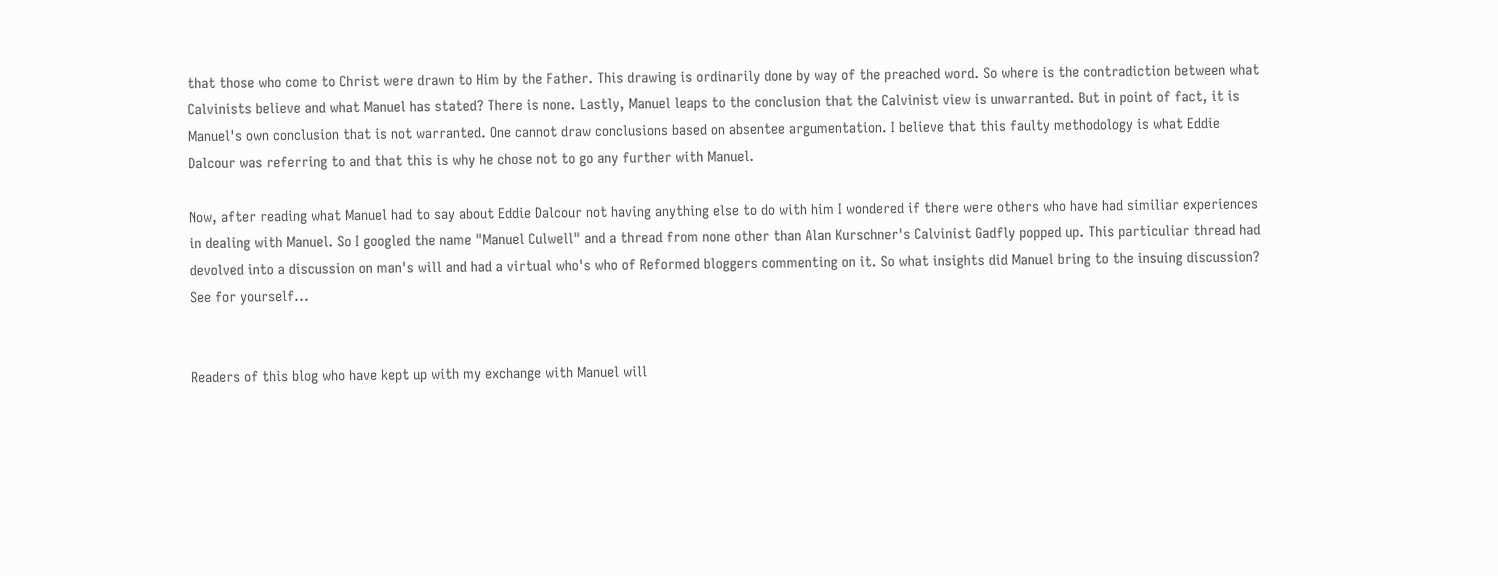that those who come to Christ were drawn to Him by the Father. This drawing is ordinarily done by way of the preached word. So where is the contradiction between what Calvinists believe and what Manuel has stated? There is none. Lastly, Manuel leaps to the conclusion that the Calvinist view is unwarranted. But in point of fact, it is Manuel's own conclusion that is not warranted. One cannot draw conclusions based on absentee argumentation. I believe that this faulty methodology is what Eddie Dalcour was referring to and that this is why he chose not to go any further with Manuel.

Now, after reading what Manuel had to say about Eddie Dalcour not having anything else to do with him I wondered if there were others who have had similiar experiences in dealing with Manuel. So I googled the name "Manuel Culwell" and a thread from none other than Alan Kurschner's Calvinist Gadfly popped up. This particuliar thread had devolved into a discussion on man's will and had a virtual who's who of Reformed bloggers commenting on it. So what insights did Manuel bring to the insuing discussion? See for yourself...


Readers of this blog who have kept up with my exchange with Manuel will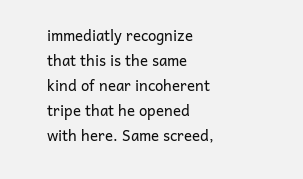immediatly recognize that this is the same kind of near incoherent tripe that he opened with here. Same screed,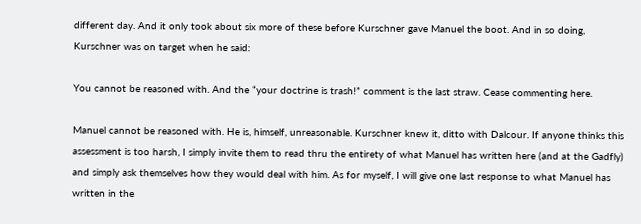different day. And it only took about six more of these before Kurschner gave Manuel the boot. And in so doing, Kurschner was on target when he said:

You cannot be reasoned with. And the “your doctrine is trash!” comment is the last straw. Cease commenting here.

Manuel cannot be reasoned with. He is, himself, unreasonable. Kurschner knew it, ditto with Dalcour. If anyone thinks this assessment is too harsh, I simply invite them to read thru the entirety of what Manuel has written here (and at the Gadfly) and simply ask themselves how they would deal with him. As for myself, I will give one last response to what Manuel has written in the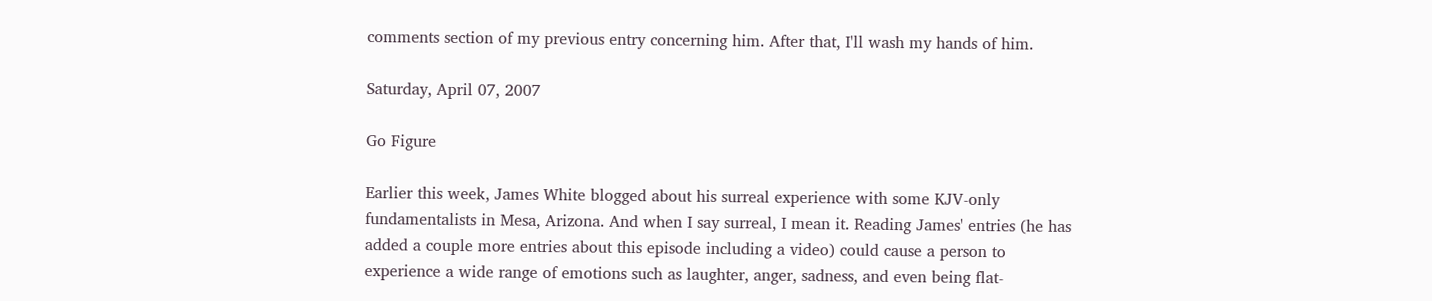comments section of my previous entry concerning him. After that, I'll wash my hands of him.

Saturday, April 07, 2007

Go Figure

Earlier this week, James White blogged about his surreal experience with some KJV-only fundamentalists in Mesa, Arizona. And when I say surreal, I mean it. Reading James' entries (he has added a couple more entries about this episode including a video) could cause a person to experience a wide range of emotions such as laughter, anger, sadness, and even being flat-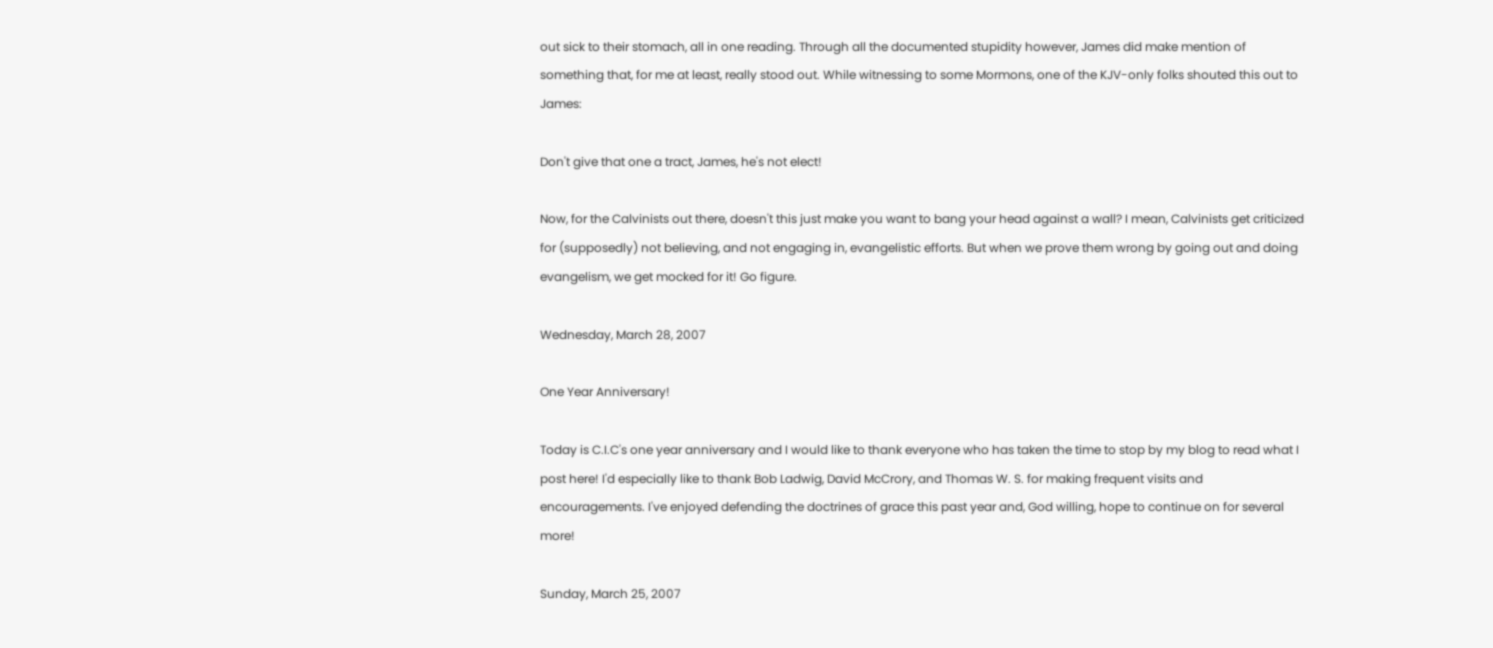out sick to their stomach, all in one reading. Through all the documented stupidity however, James did make mention of something that, for me at least, really stood out. While witnessing to some Mormons, one of the KJV-only folks shouted this out to James:

Don't give that one a tract, James, he's not elect!

Now, for the Calvinists out there, doesn't this just make you want to bang your head against a wall? I mean, Calvinists get criticized for (supposedly) not believing, and not engaging in, evangelistic efforts. But when we prove them wrong by going out and doing evangelism, we get mocked for it! Go figure.

Wednesday, March 28, 2007

One Year Anniversary!

Today is C.I.C's one year anniversary and I would like to thank everyone who has taken the time to stop by my blog to read what I post here! I'd especially like to thank Bob Ladwig, David McCrory, and Thomas W. S. for making frequent visits and encouragements. I've enjoyed defending the doctrines of grace this past year and, God willing, hope to continue on for several more!

Sunday, March 25, 2007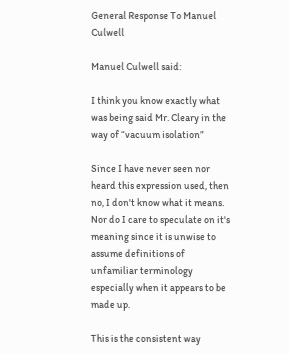General Response To Manuel Culwell

Manuel Culwell said:

I think you know exactly what was being said Mr. Cleary in the way of “vacuum isolation”

Since I have never seen nor heard this expression used, then no, I don't know what it means. Nor do I care to speculate on it's meaning since it is unwise to assume definitions of unfamiliar terminology especially when it appears to be made up.

This is the consistent way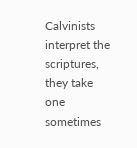Calvinists interpret the scriptures, they take one sometimes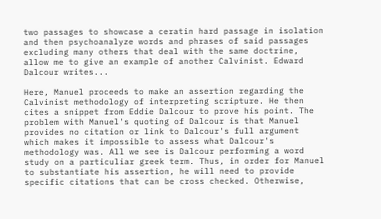two passages to showcase a ceratin hard passage in isolation and then psychoanalyze words and phrases of said passages excluding many others that deal with the same doctrine, allow me to give an example of another Calvinist. Edward Dalcour writes...

Here, Manuel proceeds to make an assertion regarding the Calvinist methodology of interpreting scripture. He then cites a snippet from Eddie Dalcour to prove his point. The problem with Manuel's quoting of Dalcour is that Manuel provides no citation or link to Dalcour's full argument which makes it impossible to assess what Dalcour's methodology was. All we see is Dalcour performing a word study on a particuliar greek term. Thus, in order for Manuel to substantiate his assertion, he will need to provide specific citations that can be cross checked. Otherwise,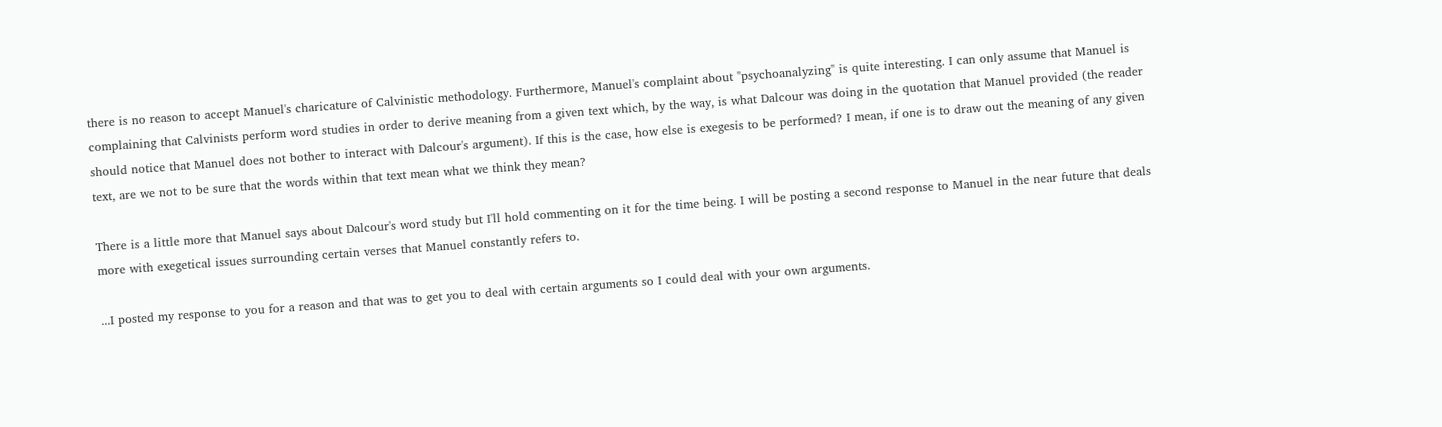there is no reason to accept Manuel's charicature of Calvinistic methodology. Furthermore, Manuel's complaint about "psychoanalyzing" is quite interesting. I can only assume that Manuel is complaining that Calvinists perform word studies in order to derive meaning from a given text which, by the way, is what Dalcour was doing in the quotation that Manuel provided (the reader should notice that Manuel does not bother to interact with Dalcour's argument). If this is the case, how else is exegesis to be performed? I mean, if one is to draw out the meaning of any given text, are we not to be sure that the words within that text mean what we think they mean?

There is a little more that Manuel says about Dalcour's word study but I'll hold commenting on it for the time being. I will be posting a second response to Manuel in the near future that deals more with exegetical issues surrounding certain verses that Manuel constantly refers to.

...I posted my response to you for a reason and that was to get you to deal with certain arguments so I could deal with your own arguments.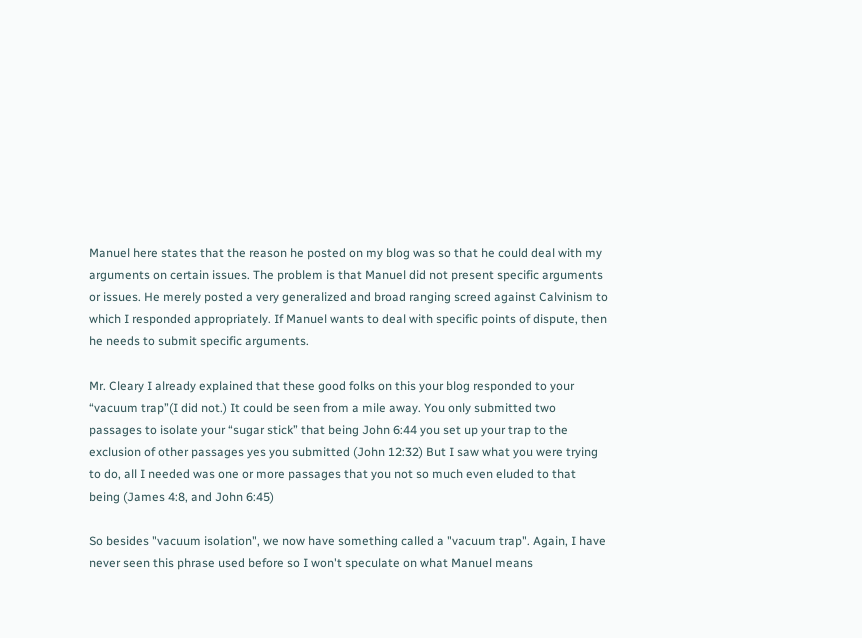Manuel here states that the reason he posted on my blog was so that he could deal with my arguments on certain issues. The problem is that Manuel did not present specific arguments or issues. He merely posted a very generalized and broad ranging screed against Calvinism to which I responded appropriately. If Manuel wants to deal with specific points of dispute, then he needs to submit specific arguments.

Mr. Cleary I already explained that these good folks on this your blog responded to your “vacuum trap”(I did not.) It could be seen from a mile away. You only submitted two passages to isolate your “sugar stick” that being John 6:44 you set up your trap to the exclusion of other passages yes you submitted (John 12:32) But I saw what you were trying to do, all I needed was one or more passages that you not so much even eluded to that being (James 4:8, and John 6:45)

So besides "vacuum isolation", we now have something called a "vacuum trap". Again, I have never seen this phrase used before so I won't speculate on what Manuel means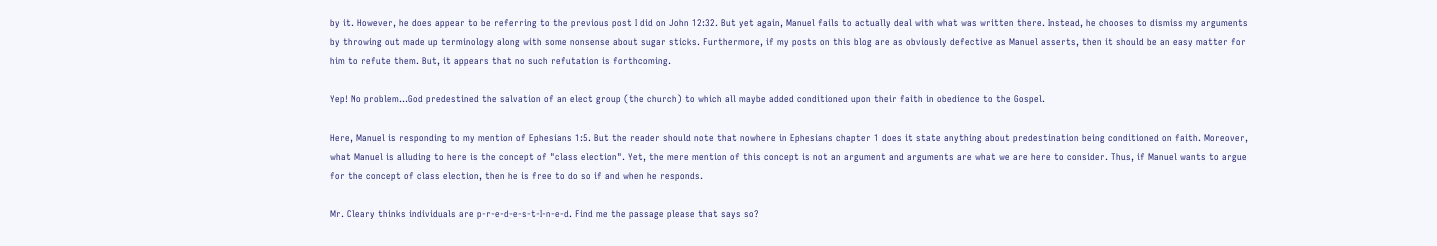by it. However, he does appear to be referring to the previous post I did on John 12:32. But yet again, Manuel fails to actually deal with what was written there. Instead, he chooses to dismiss my arguments by throwing out made up terminology along with some nonsense about sugar sticks. Furthermore, if my posts on this blog are as obviously defective as Manuel asserts, then it should be an easy matter for him to refute them. But, it appears that no such refutation is forthcoming.

Yep! No problem…God predestined the salvation of an elect group (the church) to which all maybe added conditioned upon their faith in obedience to the Gospel.

Here, Manuel is responding to my mention of Ephesians 1:5. But the reader should note that nowhere in Ephesians chapter 1 does it state anything about predestination being conditioned on faith. Moreover, what Manuel is alluding to here is the concept of "class election". Yet, the mere mention of this concept is not an argument and arguments are what we are here to consider. Thus, if Manuel wants to argue for the concept of class election, then he is free to do so if and when he responds.

Mr. Cleary thinks individuals are p-r-e-d-e-s-t-I-n-e-d. Find me the passage please that says so?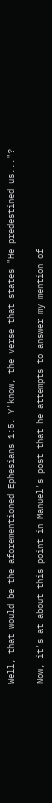Well, that would be the aforementioned Ephesians 1:5. Y'know, the verse that states "He predestined us..."?

Now, it's at about this point in Manuel's post that he attempts to answer my mention of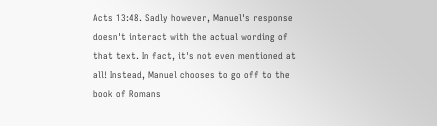Acts 13:48. Sadly however, Manuel's response doesn't interact with the actual wording of that text. In fact, it's not even mentioned at all! Instead, Manuel chooses to go off to the book of Romans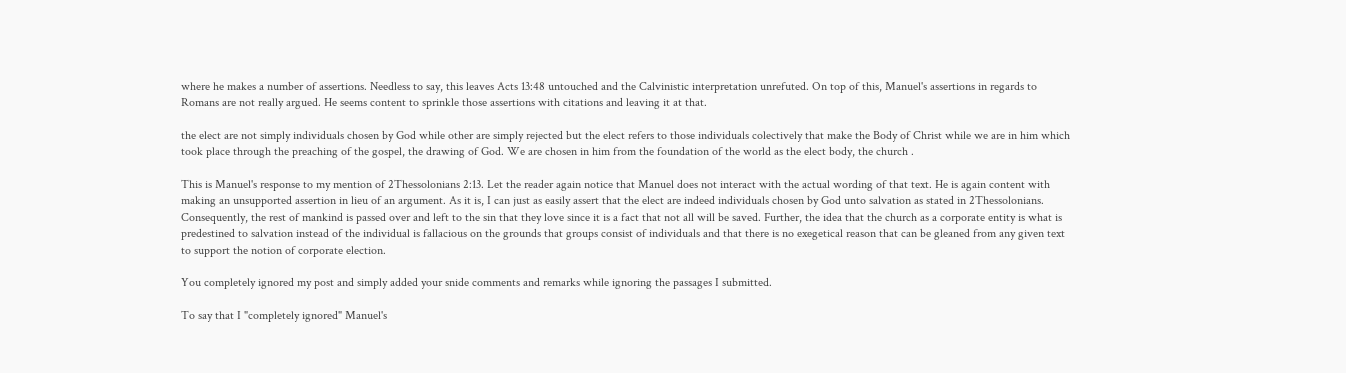where he makes a number of assertions. Needless to say, this leaves Acts 13:48 untouched and the Calvinistic interpretation unrefuted. On top of this, Manuel's assertions in regards to Romans are not really argued. He seems content to sprinkle those assertions with citations and leaving it at that.

the elect are not simply individuals chosen by God while other are simply rejected but the elect refers to those individuals colectively that make the Body of Christ while we are in him which took place through the preaching of the gospel, the drawing of God. We are chosen in him from the foundation of the world as the elect body, the church .

This is Manuel's response to my mention of 2Thessolonians 2:13. Let the reader again notice that Manuel does not interact with the actual wording of that text. He is again content with making an unsupported assertion in lieu of an argument. As it is, I can just as easily assert that the elect are indeed individuals chosen by God unto salvation as stated in 2Thessolonians. Consequently, the rest of mankind is passed over and left to the sin that they love since it is a fact that not all will be saved. Further, the idea that the church as a corporate entity is what is predestined to salvation instead of the individual is fallacious on the grounds that groups consist of individuals and that there is no exegetical reason that can be gleaned from any given text to support the notion of corporate election.

You completely ignored my post and simply added your snide comments and remarks while ignoring the passages I submitted.

To say that I "completely ignored" Manuel's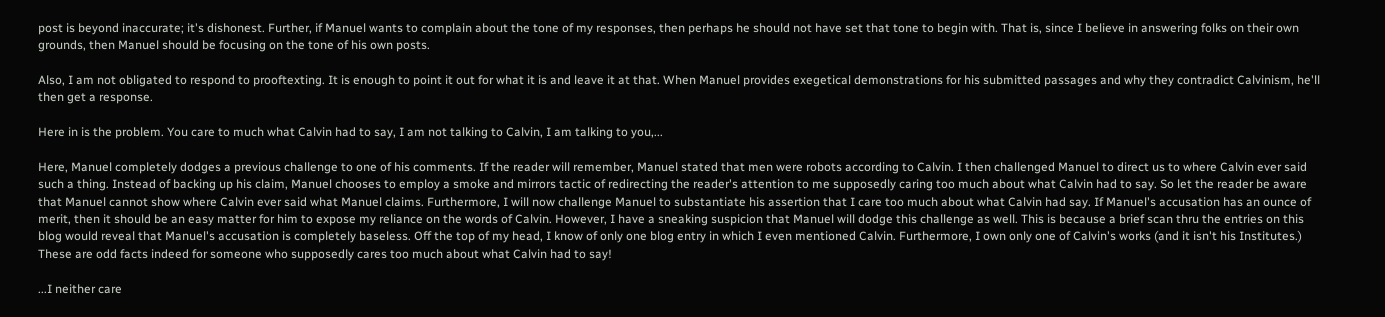post is beyond inaccurate; it's dishonest. Further, if Manuel wants to complain about the tone of my responses, then perhaps he should not have set that tone to begin with. That is, since I believe in answering folks on their own grounds, then Manuel should be focusing on the tone of his own posts.

Also, I am not obligated to respond to prooftexting. It is enough to point it out for what it is and leave it at that. When Manuel provides exegetical demonstrations for his submitted passages and why they contradict Calvinism, he'll then get a response.

Here in is the problem. You care to much what Calvin had to say, I am not talking to Calvin, I am talking to you,...

Here, Manuel completely dodges a previous challenge to one of his comments. If the reader will remember, Manuel stated that men were robots according to Calvin. I then challenged Manuel to direct us to where Calvin ever said such a thing. Instead of backing up his claim, Manuel chooses to employ a smoke and mirrors tactic of redirecting the reader's attention to me supposedly caring too much about what Calvin had to say. So let the reader be aware that Manuel cannot show where Calvin ever said what Manuel claims. Furthermore, I will now challenge Manuel to substantiate his assertion that I care too much about what Calvin had say. If Manuel's accusation has an ounce of merit, then it should be an easy matter for him to expose my reliance on the words of Calvin. However, I have a sneaking suspicion that Manuel will dodge this challenge as well. This is because a brief scan thru the entries on this blog would reveal that Manuel's accusation is completely baseless. Off the top of my head, I know of only one blog entry in which I even mentioned Calvin. Furthermore, I own only one of Calvin's works (and it isn't his Institutes.) These are odd facts indeed for someone who supposedly cares too much about what Calvin had to say!

...I neither care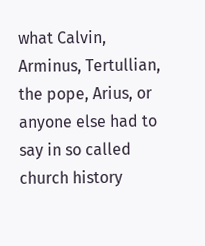what Calvin, Arminus, Tertullian, the pope, Arius, or anyone else had to say in so called church history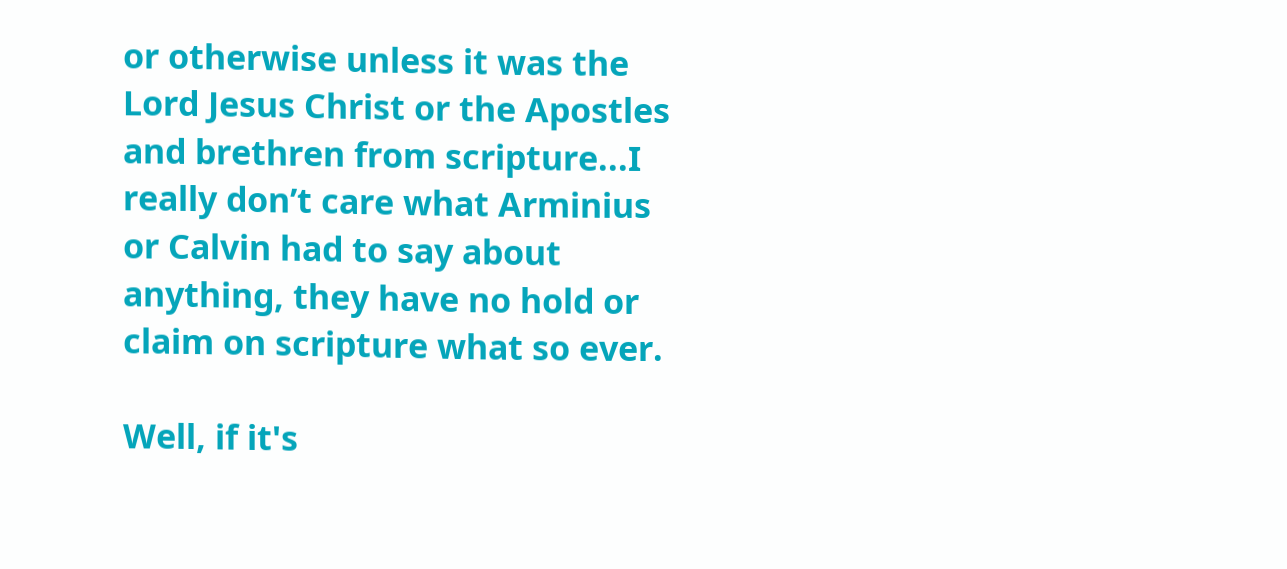or otherwise unless it was the Lord Jesus Christ or the Apostles and brethren from scripture...I really don’t care what Arminius or Calvin had to say about anything, they have no hold or claim on scripture what so ever.

Well, if it's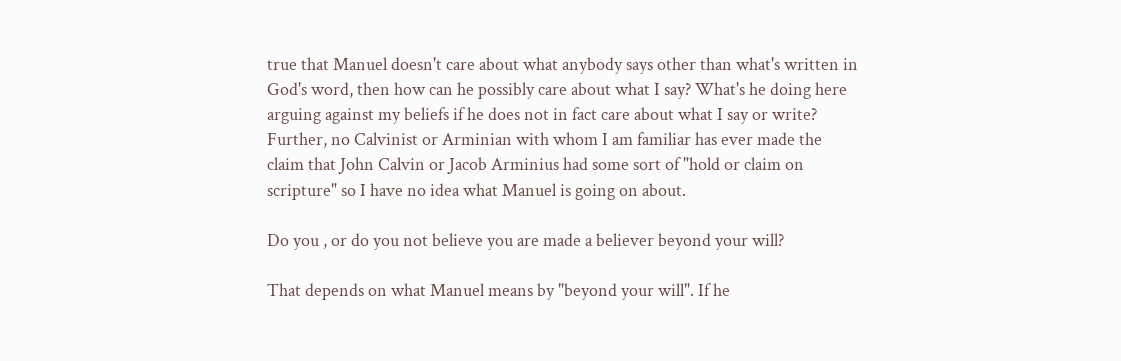true that Manuel doesn't care about what anybody says other than what's written in God's word, then how can he possibly care about what I say? What's he doing here arguing against my beliefs if he does not in fact care about what I say or write? Further, no Calvinist or Arminian with whom I am familiar has ever made the claim that John Calvin or Jacob Arminius had some sort of "hold or claim on scripture" so I have no idea what Manuel is going on about.

Do you , or do you not believe you are made a believer beyond your will?

That depends on what Manuel means by "beyond your will". If he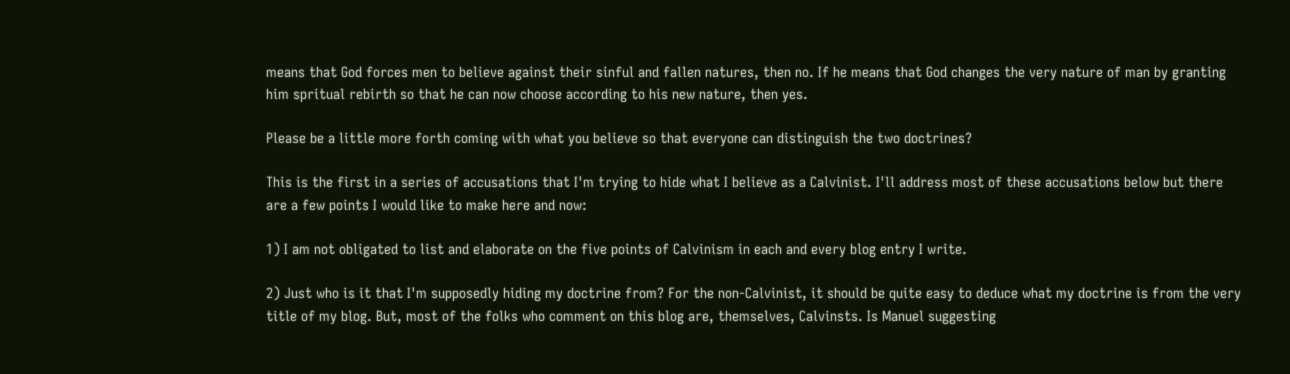means that God forces men to believe against their sinful and fallen natures, then no. If he means that God changes the very nature of man by granting him spritual rebirth so that he can now choose according to his new nature, then yes.

Please be a little more forth coming with what you believe so that everyone can distinguish the two doctrines?

This is the first in a series of accusations that I'm trying to hide what I believe as a Calvinist. I'll address most of these accusations below but there are a few points I would like to make here and now:

1) I am not obligated to list and elaborate on the five points of Calvinism in each and every blog entry I write.

2) Just who is it that I'm supposedly hiding my doctrine from? For the non-Calvinist, it should be quite easy to deduce what my doctrine is from the very title of my blog. But, most of the folks who comment on this blog are, themselves, Calvinsts. Is Manuel suggesting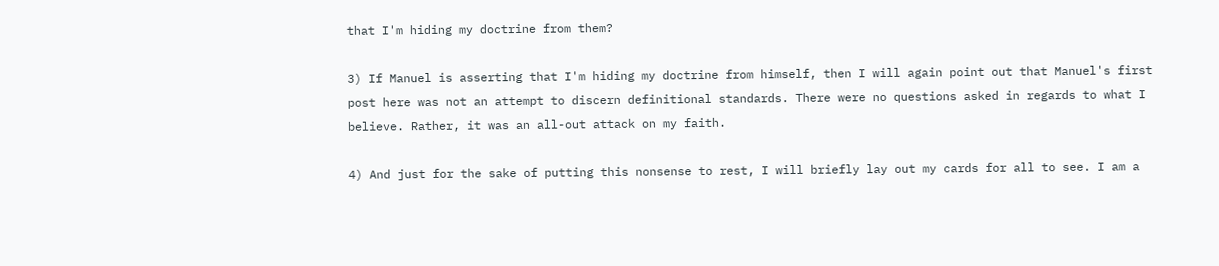that I'm hiding my doctrine from them?

3) If Manuel is asserting that I'm hiding my doctrine from himself, then I will again point out that Manuel's first post here was not an attempt to discern definitional standards. There were no questions asked in regards to what I believe. Rather, it was an all-out attack on my faith.

4) And just for the sake of putting this nonsense to rest, I will briefly lay out my cards for all to see. I am a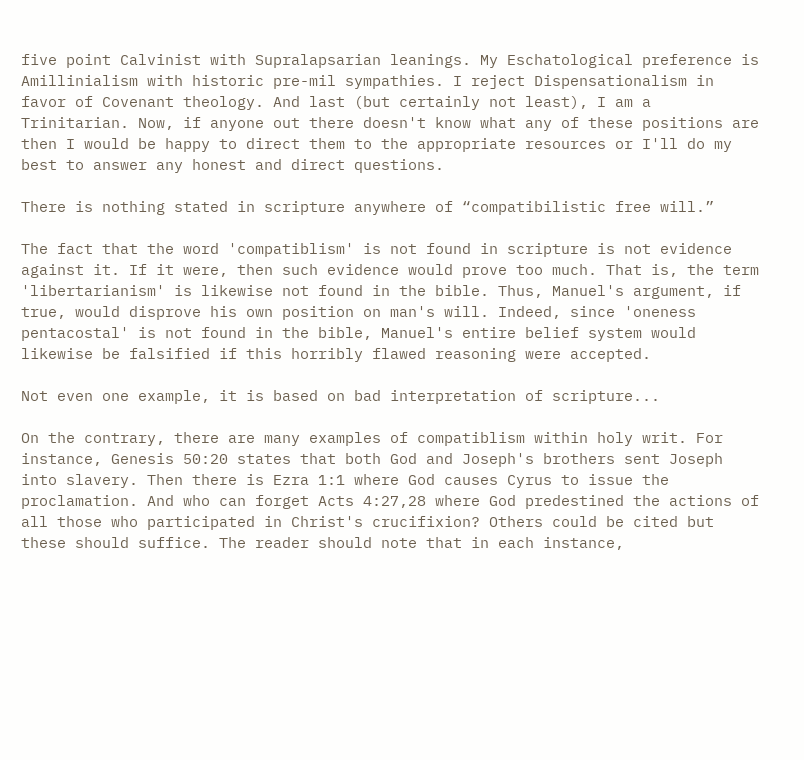five point Calvinist with Supralapsarian leanings. My Eschatological preference is Amillinialism with historic pre-mil sympathies. I reject Dispensationalism in favor of Covenant theology. And last (but certainly not least), I am a Trinitarian. Now, if anyone out there doesn't know what any of these positions are then I would be happy to direct them to the appropriate resources or I'll do my best to answer any honest and direct questions.

There is nothing stated in scripture anywhere of “compatibilistic free will.”

The fact that the word 'compatiblism' is not found in scripture is not evidence against it. If it were, then such evidence would prove too much. That is, the term 'libertarianism' is likewise not found in the bible. Thus, Manuel's argument, if true, would disprove his own position on man's will. Indeed, since 'oneness pentacostal' is not found in the bible, Manuel's entire belief system would likewise be falsified if this horribly flawed reasoning were accepted.

Not even one example, it is based on bad interpretation of scripture...

On the contrary, there are many examples of compatiblism within holy writ. For instance, Genesis 50:20 states that both God and Joseph's brothers sent Joseph into slavery. Then there is Ezra 1:1 where God causes Cyrus to issue the proclamation. And who can forget Acts 4:27,28 where God predestined the actions of all those who participated in Christ's crucifixion? Others could be cited but these should suffice. The reader should note that in each instance,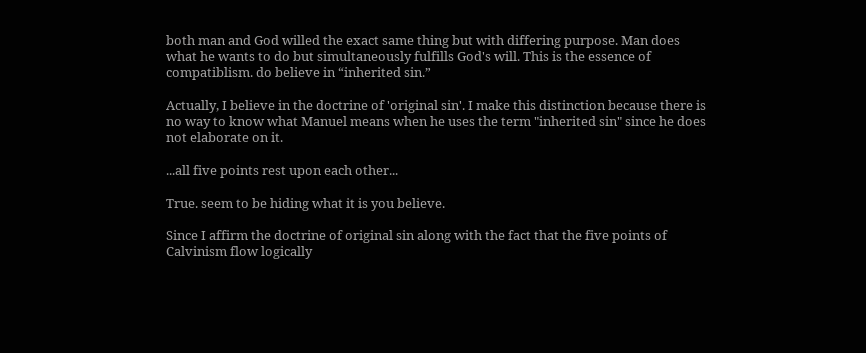both man and God willed the exact same thing but with differing purpose. Man does what he wants to do but simultaneously fulfills God's will. This is the essence of compatiblism. do believe in “inherited sin.”

Actually, I believe in the doctrine of 'original sin'. I make this distinction because there is no way to know what Manuel means when he uses the term "inherited sin" since he does not elaborate on it.

...all five points rest upon each other...

True. seem to be hiding what it is you believe.

Since I affirm the doctrine of original sin along with the fact that the five points of Calvinism flow logically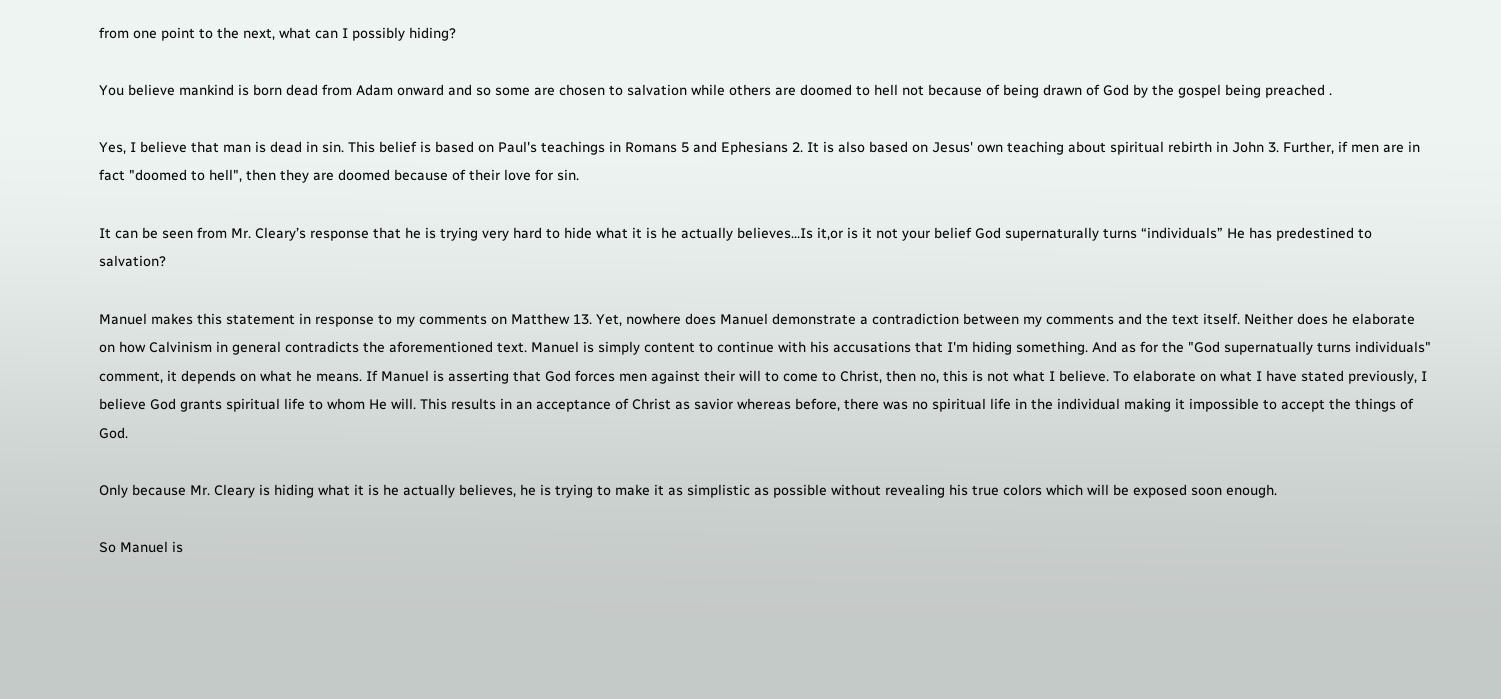from one point to the next, what can I possibly hiding?

You believe mankind is born dead from Adam onward and so some are chosen to salvation while others are doomed to hell not because of being drawn of God by the gospel being preached .

Yes, I believe that man is dead in sin. This belief is based on Paul's teachings in Romans 5 and Ephesians 2. It is also based on Jesus' own teaching about spiritual rebirth in John 3. Further, if men are in fact "doomed to hell", then they are doomed because of their love for sin.

It can be seen from Mr. Cleary’s response that he is trying very hard to hide what it is he actually believes...Is it,or is it not your belief God supernaturally turns “individuals” He has predestined to salvation?

Manuel makes this statement in response to my comments on Matthew 13. Yet, nowhere does Manuel demonstrate a contradiction between my comments and the text itself. Neither does he elaborate on how Calvinism in general contradicts the aforementioned text. Manuel is simply content to continue with his accusations that I'm hiding something. And as for the "God supernatually turns individuals" comment, it depends on what he means. If Manuel is asserting that God forces men against their will to come to Christ, then no, this is not what I believe. To elaborate on what I have stated previously, I believe God grants spiritual life to whom He will. This results in an acceptance of Christ as savior whereas before, there was no spiritual life in the individual making it impossible to accept the things of God.

Only because Mr. Cleary is hiding what it is he actually believes, he is trying to make it as simplistic as possible without revealing his true colors which will be exposed soon enough.

So Manuel is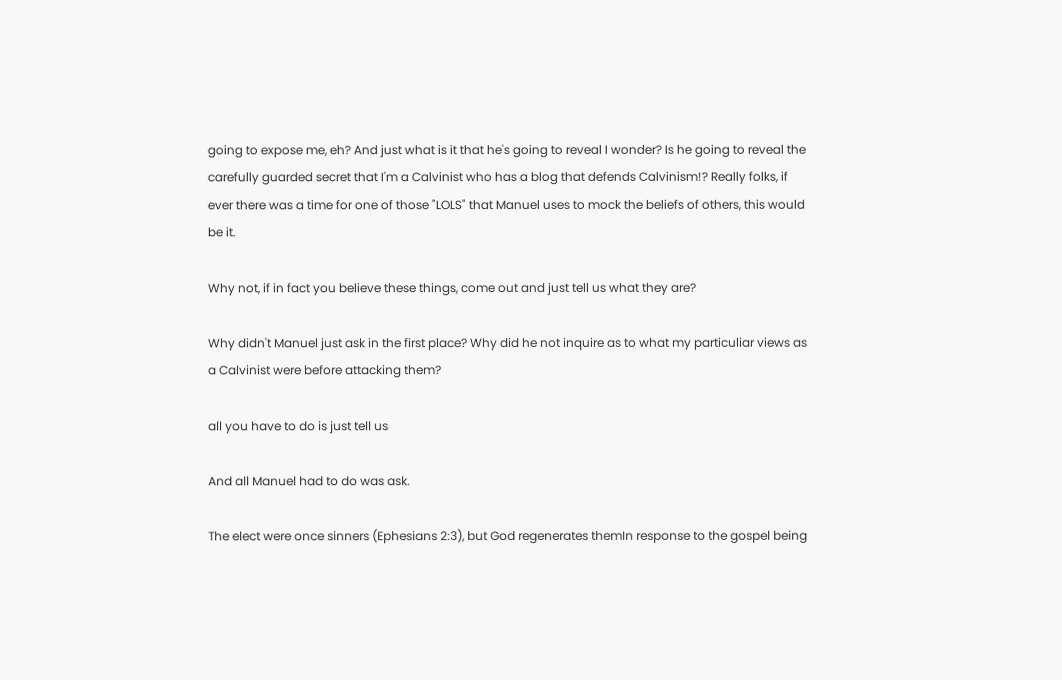going to expose me, eh? And just what is it that he's going to reveal I wonder? Is he going to reveal the carefully guarded secret that I'm a Calvinist who has a blog that defends Calvinism!? Really folks, if ever there was a time for one of those "LOLS" that Manuel uses to mock the beliefs of others, this would be it.

Why not, if in fact you believe these things, come out and just tell us what they are?

Why didn't Manuel just ask in the first place? Why did he not inquire as to what my particuliar views as a Calvinist were before attacking them?

all you have to do is just tell us

And all Manuel had to do was ask.

The elect were once sinners (Ephesians 2:3), but God regenerates themIn response to the gospel being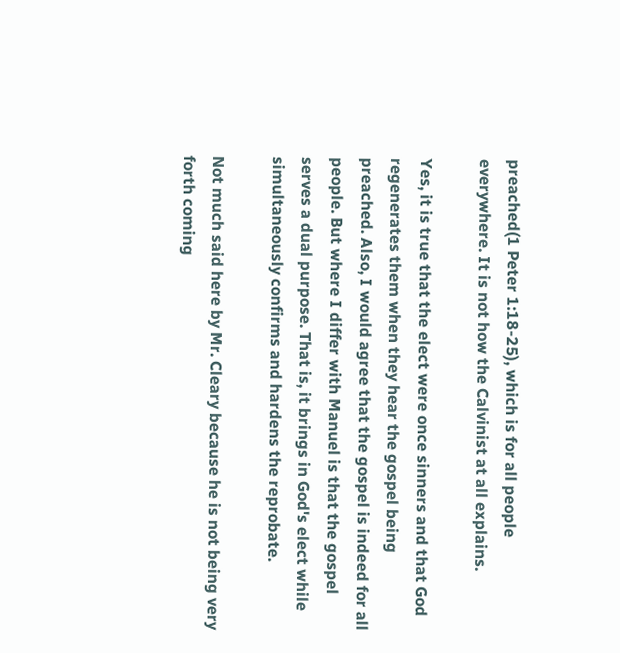preached(1 Peter 1:18-25), which is for all people everywhere. It is not how the Calvinist at all explains.

Yes, it is true that the elect were once sinners and that God regenerates them when they hear the gospel being preached. Also, I would agree that the gospel is indeed for all people. But where I differ with Manuel is that the gospel serves a dual purpose. That is, it brings in God's elect while simultaneously confirms and hardens the reprobate.

Not much said here by Mr. Cleary because he is not being very forth coming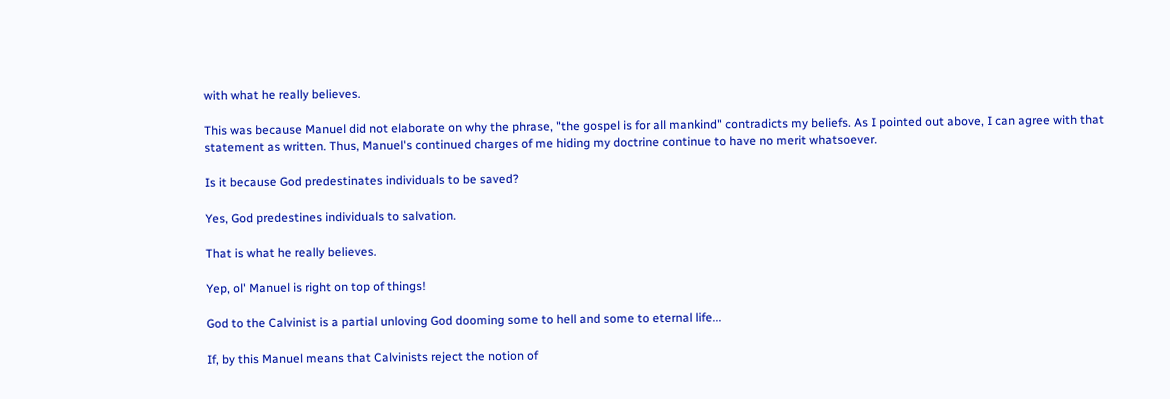with what he really believes.

This was because Manuel did not elaborate on why the phrase, "the gospel is for all mankind" contradicts my beliefs. As I pointed out above, I can agree with that statement as written. Thus, Manuel's continued charges of me hiding my doctrine continue to have no merit whatsoever.

Is it because God predestinates individuals to be saved?

Yes, God predestines individuals to salvation.

That is what he really believes.

Yep, ol' Manuel is right on top of things!

God to the Calvinist is a partial unloving God dooming some to hell and some to eternal life...

If, by this Manuel means that Calvinists reject the notion of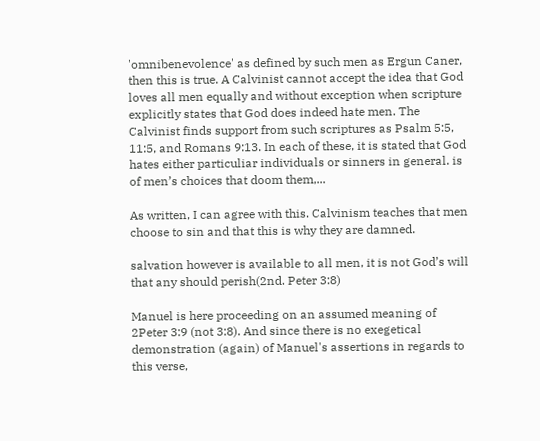'omnibenevolence' as defined by such men as Ergun Caner, then this is true. A Calvinist cannot accept the idea that God loves all men equally and without exception when scripture explicitly states that God does indeed hate men. The Calvinist finds support from such scriptures as Psalm 5:5, 11:5, and Romans 9:13. In each of these, it is stated that God hates either particuliar individuals or sinners in general. is of men’s choices that doom them,...

As written, I can agree with this. Calvinism teaches that men choose to sin and that this is why they are damned.

salvation however is available to all men, it is not God’s will that any should perish(2nd. Peter 3:8)

Manuel is here proceeding on an assumed meaning of 2Peter 3:9 (not 3:8). And since there is no exegetical demonstration (again) of Manuel's assertions in regards to this verse,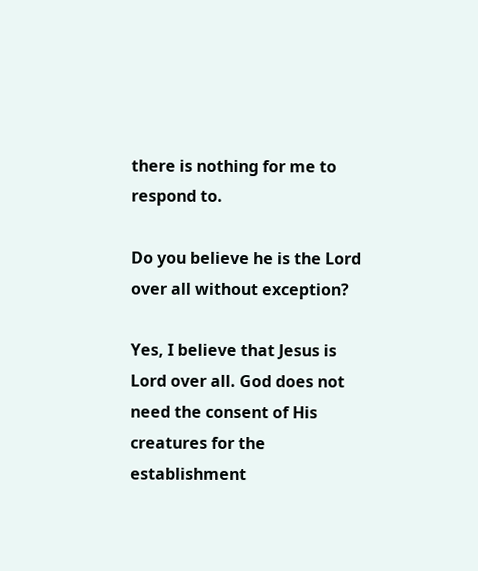there is nothing for me to respond to.

Do you believe he is the Lord over all without exception?

Yes, I believe that Jesus is Lord over all. God does not need the consent of His creatures for the establishment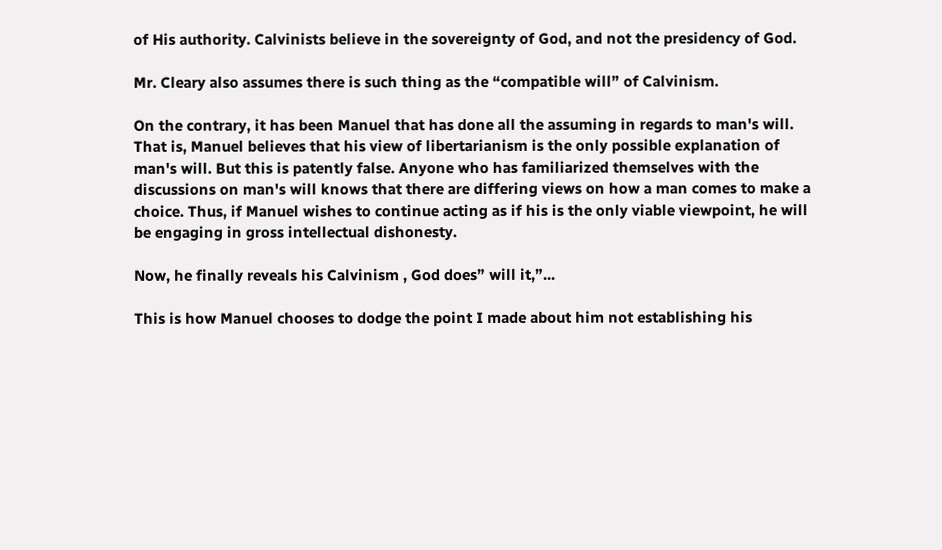of His authority. Calvinists believe in the sovereignty of God, and not the presidency of God.

Mr. Cleary also assumes there is such thing as the “compatible will” of Calvinism.

On the contrary, it has been Manuel that has done all the assuming in regards to man's will. That is, Manuel believes that his view of libertarianism is the only possible explanation of man's will. But this is patently false. Anyone who has familiarized themselves with the discussions on man's will knows that there are differing views on how a man comes to make a choice. Thus, if Manuel wishes to continue acting as if his is the only viable viewpoint, he will be engaging in gross intellectual dishonesty.

Now, he finally reveals his Calvinism , God does” will it,”...

This is how Manuel chooses to dodge the point I made about him not establishing his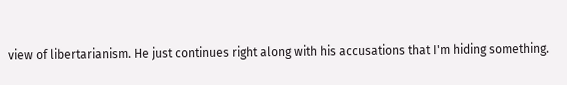view of libertarianism. He just continues right along with his accusations that I'm hiding something.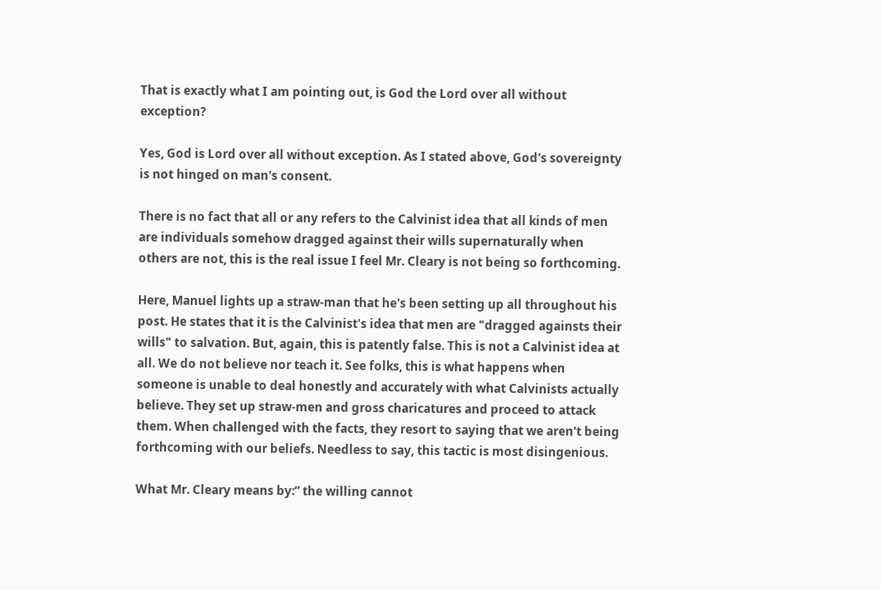That is exactly what I am pointing out, is God the Lord over all without exception?

Yes, God is Lord over all without exception. As I stated above, God's sovereignty is not hinged on man's consent.

There is no fact that all or any refers to the Calvinist idea that all kinds of men are individuals somehow dragged against their wills supernaturally when others are not, this is the real issue I feel Mr. Cleary is not being so forthcoming.

Here, Manuel lights up a straw-man that he's been setting up all throughout his post. He states that it is the Calvinist's idea that men are "dragged againsts their wills" to salvation. But, again, this is patently false. This is not a Calvinist idea at all. We do not believe nor teach it. See folks, this is what happens when someone is unable to deal honestly and accurately with what Calvinists actually believe. They set up straw-men and gross charicatures and proceed to attack them. When challenged with the facts, they resort to saying that we aren't being forthcoming with our beliefs. Needless to say, this tactic is most disingenious.

What Mr. Cleary means by:” the willing cannot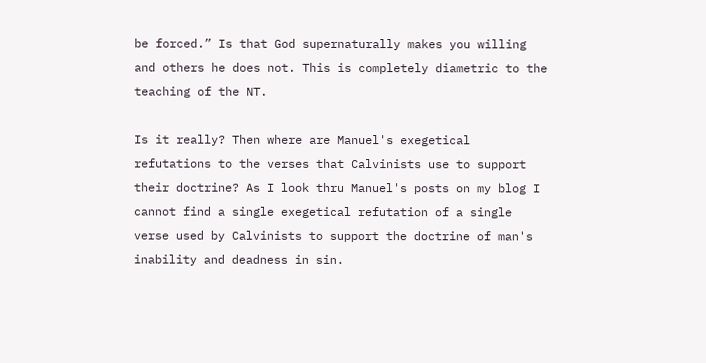be forced.” Is that God supernaturally makes you willing and others he does not. This is completely diametric to the teaching of the NT.

Is it really? Then where are Manuel's exegetical refutations to the verses that Calvinists use to support their doctrine? As I look thru Manuel's posts on my blog I cannot find a single exegetical refutation of a single verse used by Calvinists to support the doctrine of man's inability and deadness in sin.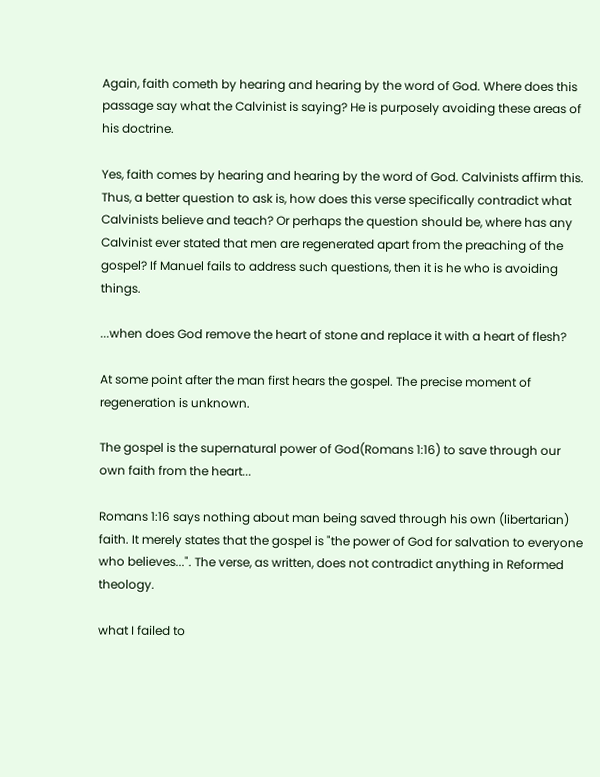Again, faith cometh by hearing and hearing by the word of God. Where does this passage say what the Calvinist is saying? He is purposely avoiding these areas of his doctrine.

Yes, faith comes by hearing and hearing by the word of God. Calvinists affirm this. Thus, a better question to ask is, how does this verse specifically contradict what Calvinists believe and teach? Or perhaps the question should be, where has any Calvinist ever stated that men are regenerated apart from the preaching of the gospel? If Manuel fails to address such questions, then it is he who is avoiding things.

...when does God remove the heart of stone and replace it with a heart of flesh?

At some point after the man first hears the gospel. The precise moment of regeneration is unknown.

The gospel is the supernatural power of God(Romans 1:16) to save through our own faith from the heart...

Romans 1:16 says nothing about man being saved through his own (libertarian) faith. It merely states that the gospel is "the power of God for salvation to everyone who believes...". The verse, as written, does not contradict anything in Reformed theology.

what I failed to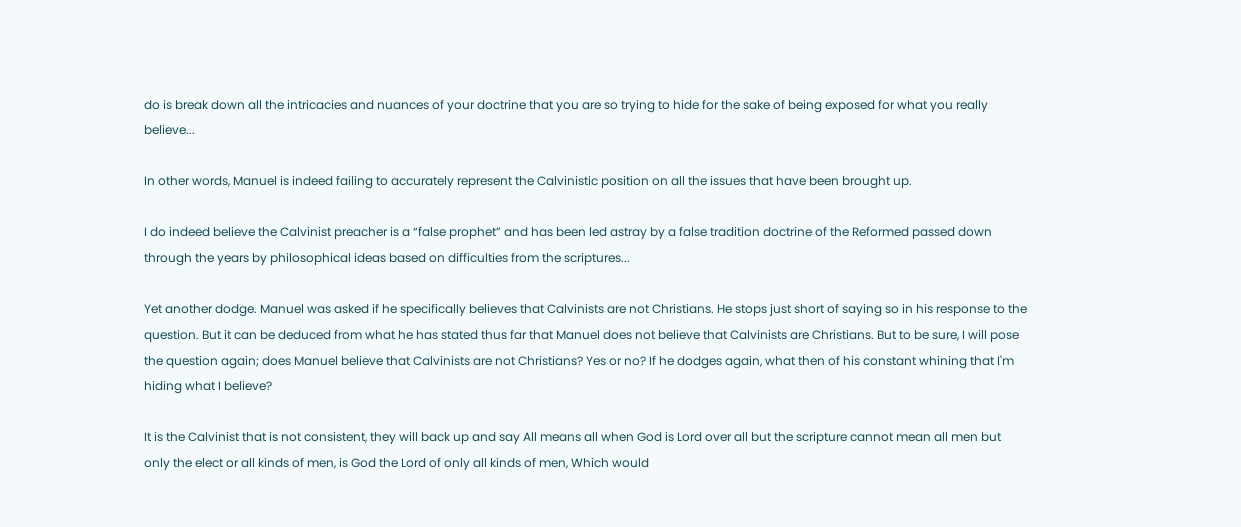do is break down all the intricacies and nuances of your doctrine that you are so trying to hide for the sake of being exposed for what you really believe...

In other words, Manuel is indeed failing to accurately represent the Calvinistic position on all the issues that have been brought up.

I do indeed believe the Calvinist preacher is a “false prophet” and has been led astray by a false tradition doctrine of the Reformed passed down through the years by philosophical ideas based on difficulties from the scriptures...

Yet another dodge. Manuel was asked if he specifically believes that Calvinists are not Christians. He stops just short of saying so in his response to the question. But it can be deduced from what he has stated thus far that Manuel does not believe that Calvinists are Christians. But to be sure, I will pose the question again; does Manuel believe that Calvinists are not Christians? Yes or no? If he dodges again, what then of his constant whining that I'm hiding what I believe?

It is the Calvinist that is not consistent, they will back up and say All means all when God is Lord over all but the scripture cannot mean all men but only the elect or all kinds of men, is God the Lord of only all kinds of men, Which would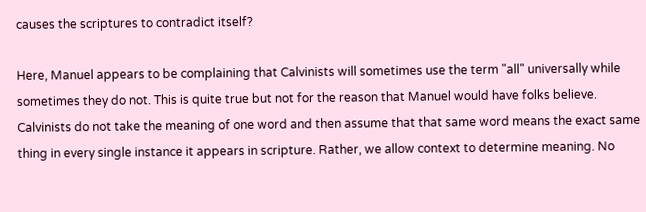causes the scriptures to contradict itself?

Here, Manuel appears to be complaining that Calvinists will sometimes use the term "all" universally while sometimes they do not. This is quite true but not for the reason that Manuel would have folks believe. Calvinists do not take the meaning of one word and then assume that that same word means the exact same thing in every single instance it appears in scripture. Rather, we allow context to determine meaning. No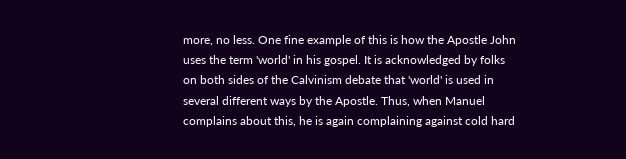more, no less. One fine example of this is how the Apostle John uses the term 'world' in his gospel. It is acknowledged by folks on both sides of the Calvinism debate that 'world' is used in several different ways by the Apostle. Thus, when Manuel complains about this, he is again complaining against cold hard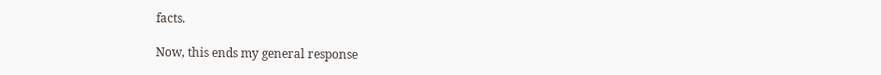facts.

Now, this ends my general response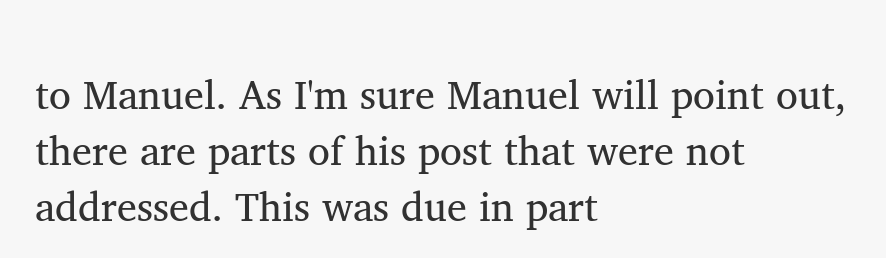to Manuel. As I'm sure Manuel will point out, there are parts of his post that were not addressed. This was due in part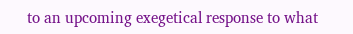to an upcoming exegetical response to what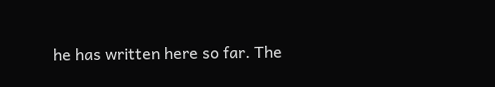he has written here so far. The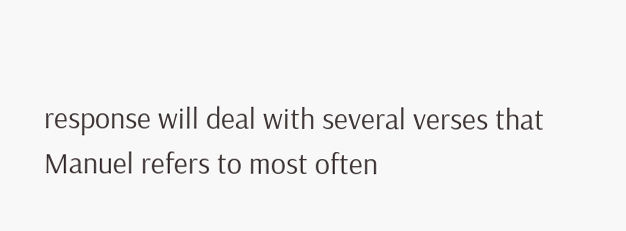response will deal with several verses that Manuel refers to most often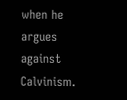when he argues against Calvinism.